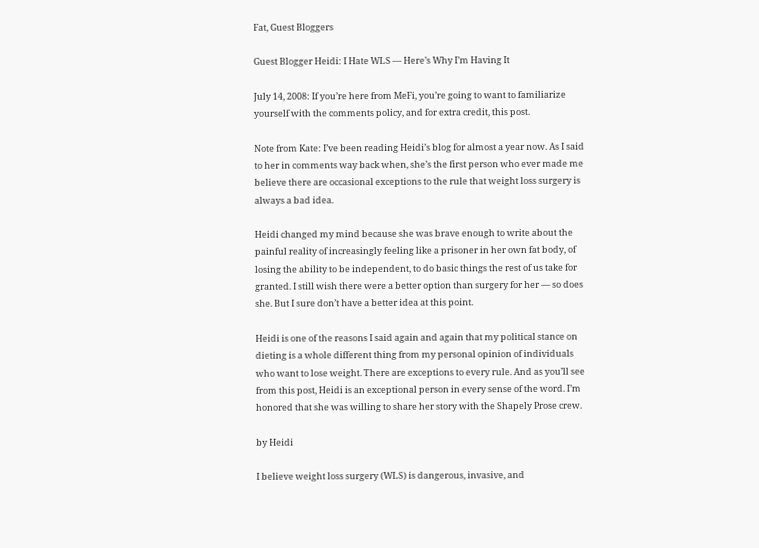Fat, Guest Bloggers

Guest Blogger Heidi: I Hate WLS — Here’s Why I’m Having It

July 14, 2008: If you’re here from MeFi, you’re going to want to familiarize yourself with the comments policy, and for extra credit, this post.

Note from Kate: I’ve been reading Heidi’s blog for almost a year now. As I said to her in comments way back when, she’s the first person who ever made me believe there are occasional exceptions to the rule that weight loss surgery is always a bad idea.

Heidi changed my mind because she was brave enough to write about the painful reality of increasingly feeling like a prisoner in her own fat body, of losing the ability to be independent, to do basic things the rest of us take for granted. I still wish there were a better option than surgery for her — so does she. But I sure don’t have a better idea at this point.

Heidi is one of the reasons I said again and again that my political stance on dieting is a whole different thing from my personal opinion of individuals who want to lose weight. There are exceptions to every rule. And as you’ll see from this post, Heidi is an exceptional person in every sense of the word. I’m honored that she was willing to share her story with the Shapely Prose crew.

by Heidi

I believe weight loss surgery (WLS) is dangerous, invasive, and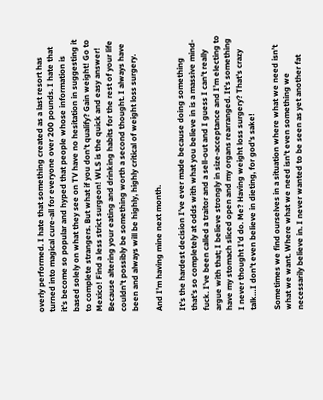overly performed. I hate that something created as a last resort has turned into magical cure-all for everyone over 200 pounds. I hate that it’s become so popular and hyped that people whose information is based solely on what they see on TV have no hesitation in suggesting it to complete strangers. But what if you don’t qualify? Gain weight! Go to Mexico! Find a less strict surgeon! WLS is the quick and easy answer! Because altering your eating and drinking habits for the rest of your life couldn’t possibly be something worth a second thought. I always have been and always will be highly, highly critical of weight loss surgery.

And I’m having mine next month.

It’s the hardest decision I’ve ever made because doing something that’s so completely at odds with what you believe in is a massive mind-fuck. I’ve been called a traitor and a sell-out and I guess I can’t really argue with that; I believe strongly in size-acceptance and I’m electing to have my stomach sliced open and my organs rearranged. It’s something I never thought I’d do. Me? Having weight loss surgery? That’s crazy talk…I don’t even believe in dieting, for god’s sake!

Sometimes we find ourselves in a situation where what we need isn’t what we want. Where what we need isn’t even something we necessarily believe in. I never wanted to be seen as yet another fat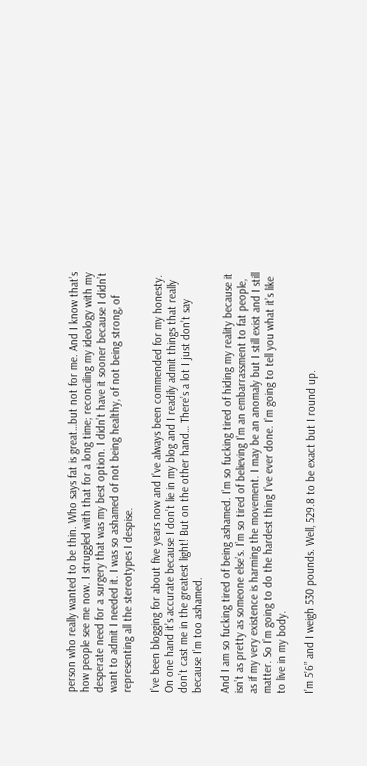person who really wanted to be thin. Who says fat is great…but not for me. And I know that’s how people see me now. I struggled with that for a long time; reconciling my ideology with my desperate need for a surgery that was my best option. I didn’t have it sooner because I didn’t want to admit I needed it. I was so ashamed of not being healthy, of not being strong, of representing all the stereotypes I despise.

I’ve been blogging for about five years now and I’ve always been commended for my honesty. On one hand it’s accurate because I don’t lie in my blog and I readily admit things that really don’t cast me in the greatest light! But on the other hand… There’s a lot I just don’t say because I’m too ashamed.

And I am so fucking tired of being ashamed. I’m so fucking tired of hiding my reality because it isn’t as pretty as someone else’s. I’m so tired of believing I’m an embarrassment to fat people, as if my very existence is harming the movement. I may be an anomaly but I still exist and I still matter. So I’m going to do the hardest thing I’ve ever done. I’m going to tell you what it’s like to live in my body.

I’m 5’6” and I weigh 530 pounds. Well, 529.8 to be exact but I round up.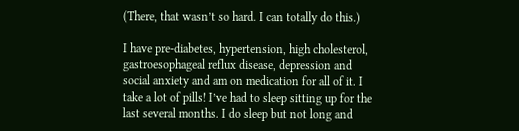(There, that wasn’t so hard. I can totally do this.)

I have pre-diabetes, hypertension, high cholesterol, gastroesophageal reflux disease, depression and social anxiety and am on medication for all of it. I take a lot of pills! I’ve had to sleep sitting up for the last several months. I do sleep but not long and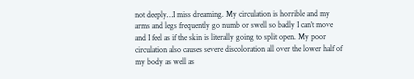not deeply…I miss dreaming. My circulation is horrible and my arms and legs frequently go numb or swell so badly I can’t move and I feel as if the skin is literally going to split open. My poor circulation also causes severe discoloration all over the lower half of my body as well as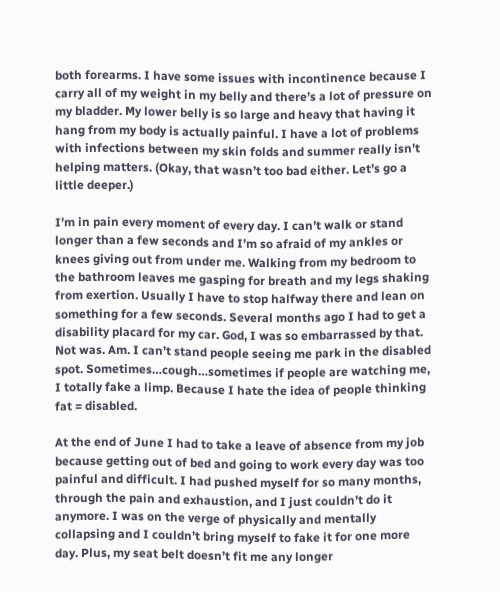both forearms. I have some issues with incontinence because I carry all of my weight in my belly and there’s a lot of pressure on my bladder. My lower belly is so large and heavy that having it hang from my body is actually painful. I have a lot of problems with infections between my skin folds and summer really isn’t helping matters. (Okay, that wasn’t too bad either. Let’s go a little deeper.)

I’m in pain every moment of every day. I can’t walk or stand longer than a few seconds and I’m so afraid of my ankles or knees giving out from under me. Walking from my bedroom to the bathroom leaves me gasping for breath and my legs shaking from exertion. Usually I have to stop halfway there and lean on something for a few seconds. Several months ago I had to get a disability placard for my car. God, I was so embarrassed by that. Not was. Am. I can’t stand people seeing me park in the disabled spot. Sometimes…cough…sometimes if people are watching me, I totally fake a limp. Because I hate the idea of people thinking fat = disabled.

At the end of June I had to take a leave of absence from my job because getting out of bed and going to work every day was too painful and difficult. I had pushed myself for so many months, through the pain and exhaustion, and I just couldn’t do it anymore. I was on the verge of physically and mentally collapsing and I couldn’t bring myself to fake it for one more day. Plus, my seat belt doesn’t fit me any longer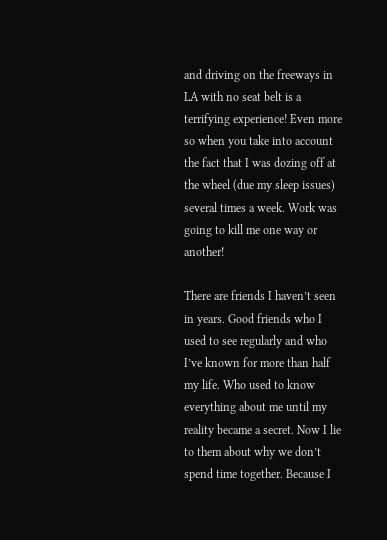and driving on the freeways in LA with no seat belt is a terrifying experience! Even more so when you take into account the fact that I was dozing off at the wheel (due my sleep issues) several times a week. Work was going to kill me one way or another!

There are friends I haven’t seen in years. Good friends who I used to see regularly and who I’ve known for more than half my life. Who used to know everything about me until my reality became a secret. Now I lie to them about why we don’t spend time together. Because I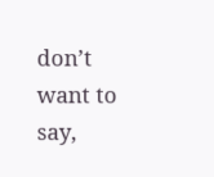don’t want to say,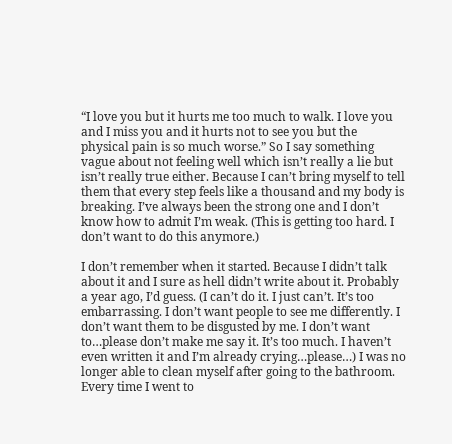“I love you but it hurts me too much to walk. I love you and I miss you and it hurts not to see you but the physical pain is so much worse.” So I say something vague about not feeling well which isn’t really a lie but isn’t really true either. Because I can’t bring myself to tell them that every step feels like a thousand and my body is breaking. I’ve always been the strong one and I don’t know how to admit I’m weak. (This is getting too hard. I don’t want to do this anymore.)

I don’t remember when it started. Because I didn’t talk about it and I sure as hell didn’t write about it. Probably a year ago, I’d guess. (I can’t do it. I just can’t. It’s too embarrassing. I don’t want people to see me differently. I don’t want them to be disgusted by me. I don’t want to…please don’t make me say it. It’s too much. I haven’t even written it and I’m already crying…please…) I was no longer able to clean myself after going to the bathroom. Every time I went to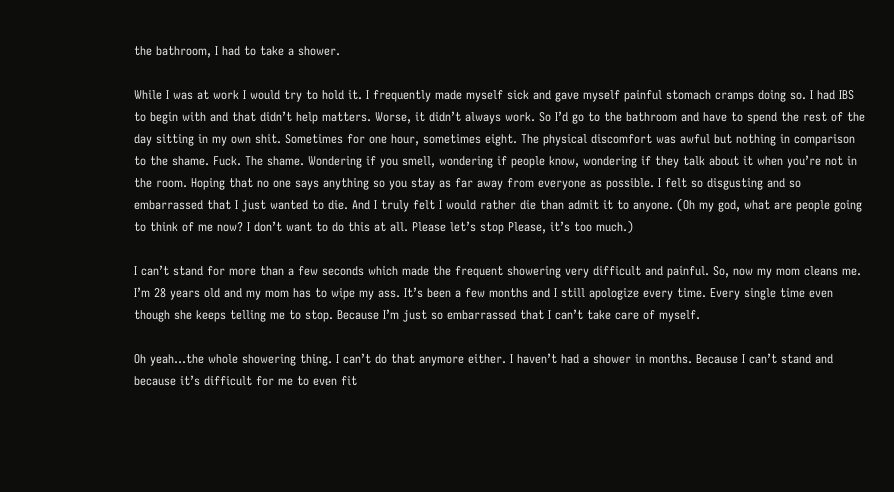the bathroom, I had to take a shower.

While I was at work I would try to hold it. I frequently made myself sick and gave myself painful stomach cramps doing so. I had IBS to begin with and that didn’t help matters. Worse, it didn’t always work. So I’d go to the bathroom and have to spend the rest of the day sitting in my own shit. Sometimes for one hour, sometimes eight. The physical discomfort was awful but nothing in comparison to the shame. Fuck. The shame. Wondering if you smell, wondering if people know, wondering if they talk about it when you’re not in the room. Hoping that no one says anything so you stay as far away from everyone as possible. I felt so disgusting and so embarrassed that I just wanted to die. And I truly felt I would rather die than admit it to anyone. (Oh my god, what are people going to think of me now? I don’t want to do this at all. Please let’s stop Please, it’s too much.)

I can’t stand for more than a few seconds which made the frequent showering very difficult and painful. So, now my mom cleans me. I’m 28 years old and my mom has to wipe my ass. It’s been a few months and I still apologize every time. Every single time even though she keeps telling me to stop. Because I’m just so embarrassed that I can’t take care of myself.

Oh yeah…the whole showering thing. I can’t do that anymore either. I haven’t had a shower in months. Because I can’t stand and because it’s difficult for me to even fit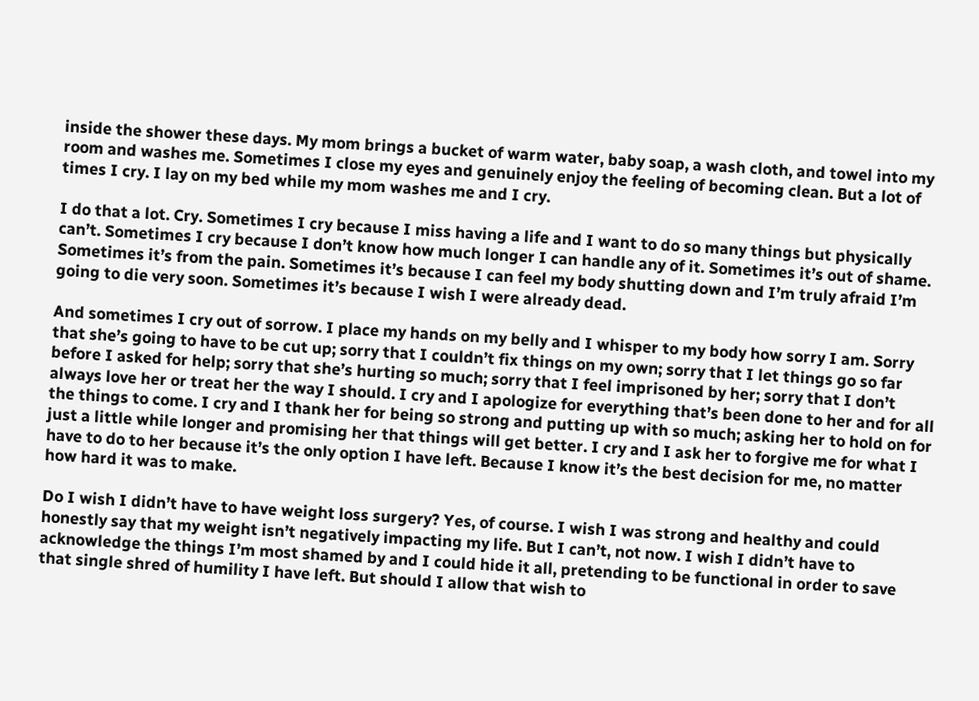inside the shower these days. My mom brings a bucket of warm water, baby soap, a wash cloth, and towel into my room and washes me. Sometimes I close my eyes and genuinely enjoy the feeling of becoming clean. But a lot of times I cry. I lay on my bed while my mom washes me and I cry.

I do that a lot. Cry. Sometimes I cry because I miss having a life and I want to do so many things but physically can’t. Sometimes I cry because I don’t know how much longer I can handle any of it. Sometimes it’s out of shame. Sometimes it’s from the pain. Sometimes it’s because I can feel my body shutting down and I’m truly afraid I’m going to die very soon. Sometimes it’s because I wish I were already dead.

And sometimes I cry out of sorrow. I place my hands on my belly and I whisper to my body how sorry I am. Sorry that she’s going to have to be cut up; sorry that I couldn’t fix things on my own; sorry that I let things go so far before I asked for help; sorry that she’s hurting so much; sorry that I feel imprisoned by her; sorry that I don’t always love her or treat her the way I should. I cry and I apologize for everything that’s been done to her and for all the things to come. I cry and I thank her for being so strong and putting up with so much; asking her to hold on for just a little while longer and promising her that things will get better. I cry and I ask her to forgive me for what I have to do to her because it’s the only option I have left. Because I know it’s the best decision for me, no matter how hard it was to make.

Do I wish I didn’t have to have weight loss surgery? Yes, of course. I wish I was strong and healthy and could honestly say that my weight isn’t negatively impacting my life. But I can’t, not now. I wish I didn’t have to acknowledge the things I’m most shamed by and I could hide it all, pretending to be functional in order to save that single shred of humility I have left. But should I allow that wish to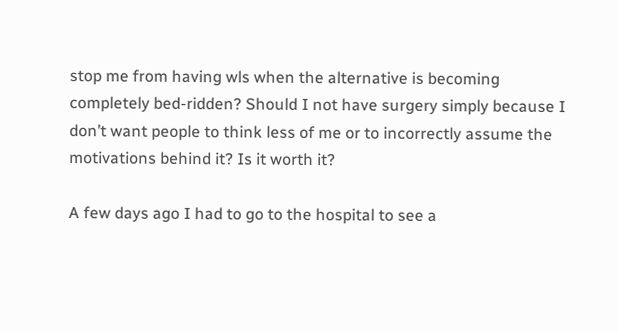stop me from having wls when the alternative is becoming completely bed-ridden? Should I not have surgery simply because I don’t want people to think less of me or to incorrectly assume the motivations behind it? Is it worth it?

A few days ago I had to go to the hospital to see a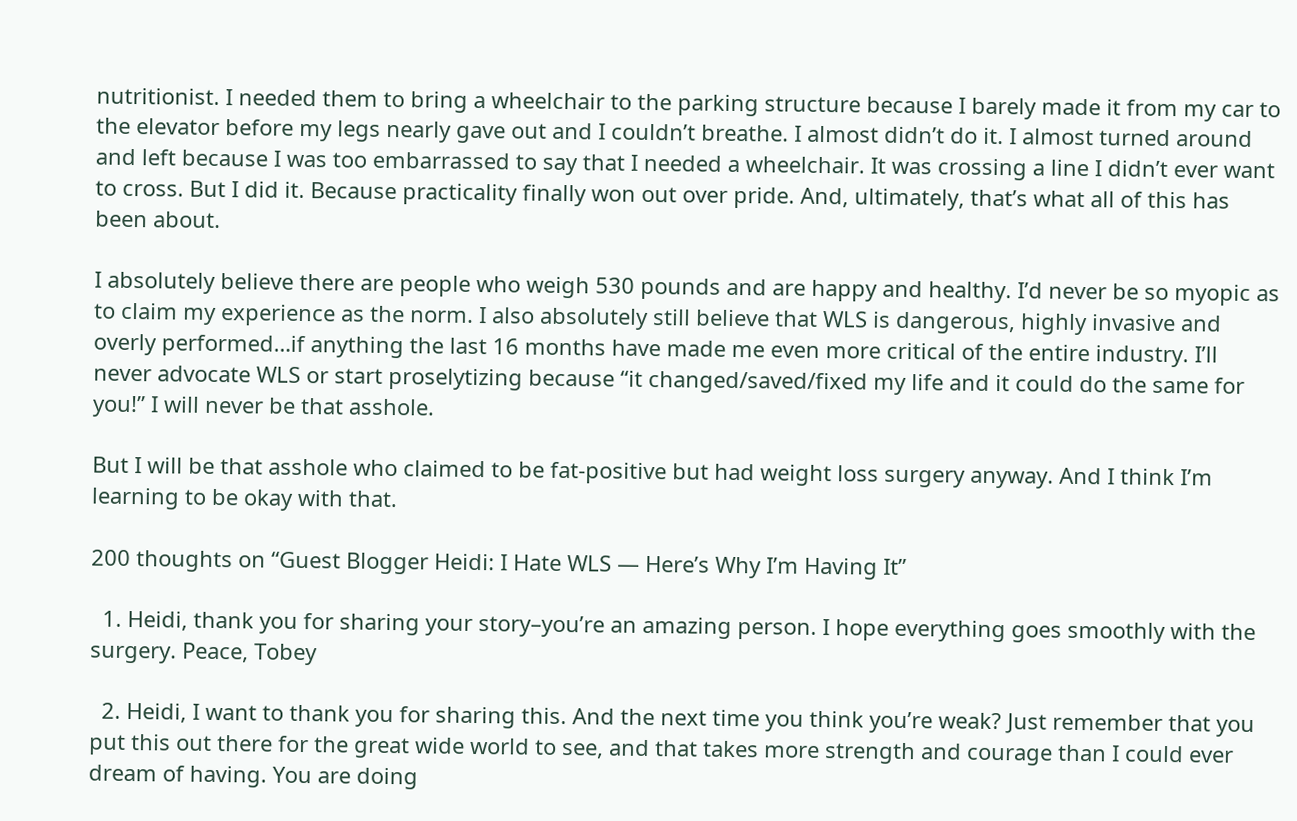nutritionist. I needed them to bring a wheelchair to the parking structure because I barely made it from my car to the elevator before my legs nearly gave out and I couldn’t breathe. I almost didn’t do it. I almost turned around and left because I was too embarrassed to say that I needed a wheelchair. It was crossing a line I didn’t ever want to cross. But I did it. Because practicality finally won out over pride. And, ultimately, that’s what all of this has been about.

I absolutely believe there are people who weigh 530 pounds and are happy and healthy. I’d never be so myopic as to claim my experience as the norm. I also absolutely still believe that WLS is dangerous, highly invasive and overly performed…if anything the last 16 months have made me even more critical of the entire industry. I’ll never advocate WLS or start proselytizing because “it changed/saved/fixed my life and it could do the same for you!” I will never be that asshole.

But I will be that asshole who claimed to be fat-positive but had weight loss surgery anyway. And I think I’m learning to be okay with that.

200 thoughts on “Guest Blogger Heidi: I Hate WLS — Here’s Why I’m Having It”

  1. Heidi, thank you for sharing your story–you’re an amazing person. I hope everything goes smoothly with the surgery. Peace, Tobey

  2. Heidi, I want to thank you for sharing this. And the next time you think you’re weak? Just remember that you put this out there for the great wide world to see, and that takes more strength and courage than I could ever dream of having. You are doing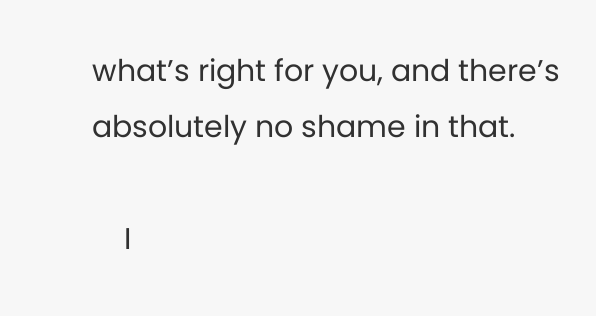what’s right for you, and there’s absolutely no shame in that.

    I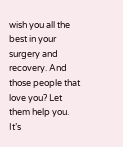wish you all the best in your surgery and recovery. And those people that love you? Let them help you. It’s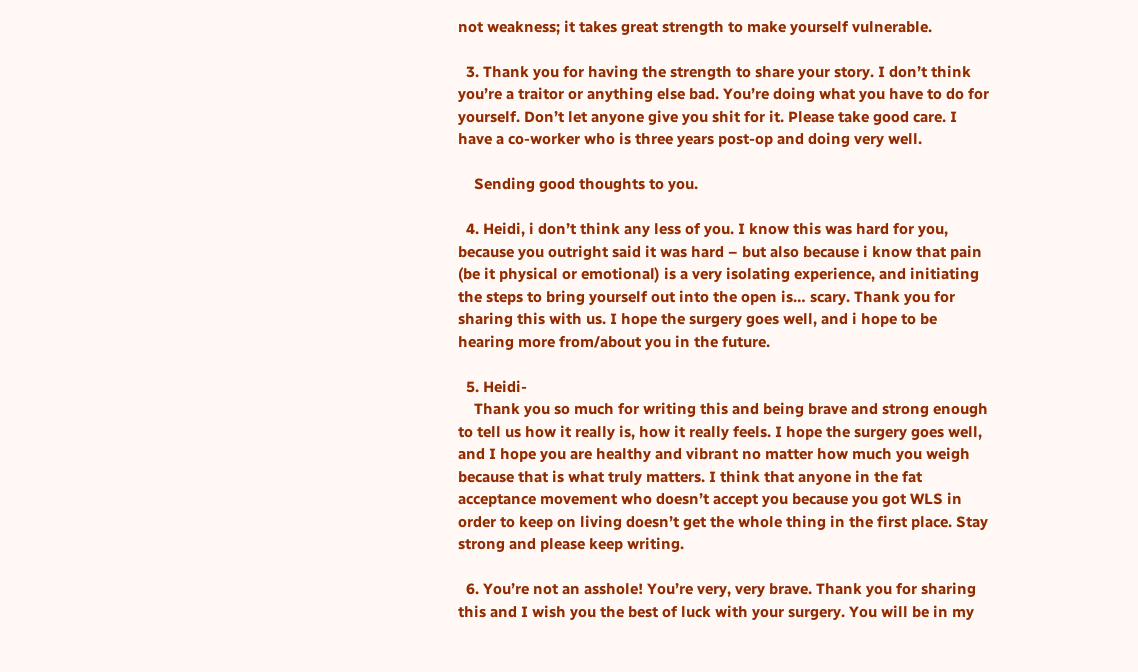not weakness; it takes great strength to make yourself vulnerable.

  3. Thank you for having the strength to share your story. I don’t think you’re a traitor or anything else bad. You’re doing what you have to do for yourself. Don’t let anyone give you shit for it. Please take good care. I have a co-worker who is three years post-op and doing very well.

    Sending good thoughts to you.

  4. Heidi, i don’t think any less of you. I know this was hard for you, because you outright said it was hard – but also because i know that pain (be it physical or emotional) is a very isolating experience, and initiating the steps to bring yourself out into the open is… scary. Thank you for sharing this with us. I hope the surgery goes well, and i hope to be hearing more from/about you in the future.

  5. Heidi-
    Thank you so much for writing this and being brave and strong enough to tell us how it really is, how it really feels. I hope the surgery goes well, and I hope you are healthy and vibrant no matter how much you weigh because that is what truly matters. I think that anyone in the fat acceptance movement who doesn’t accept you because you got WLS in order to keep on living doesn’t get the whole thing in the first place. Stay strong and please keep writing.

  6. You’re not an asshole! You’re very, very brave. Thank you for sharing this and I wish you the best of luck with your surgery. You will be in my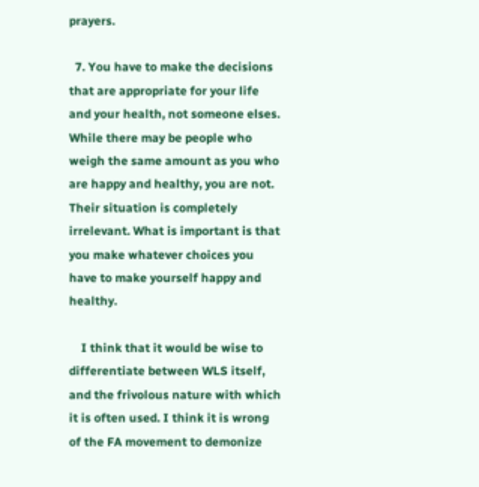prayers.

  7. You have to make the decisions that are appropriate for your life and your health, not someone elses. While there may be people who weigh the same amount as you who are happy and healthy, you are not. Their situation is completely irrelevant. What is important is that you make whatever choices you have to make yourself happy and healthy.

    I think that it would be wise to differentiate between WLS itself, and the frivolous nature with which it is often used. I think it is wrong of the FA movement to demonize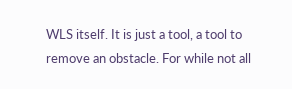WLS itself. It is just a tool, a tool to remove an obstacle. For while not all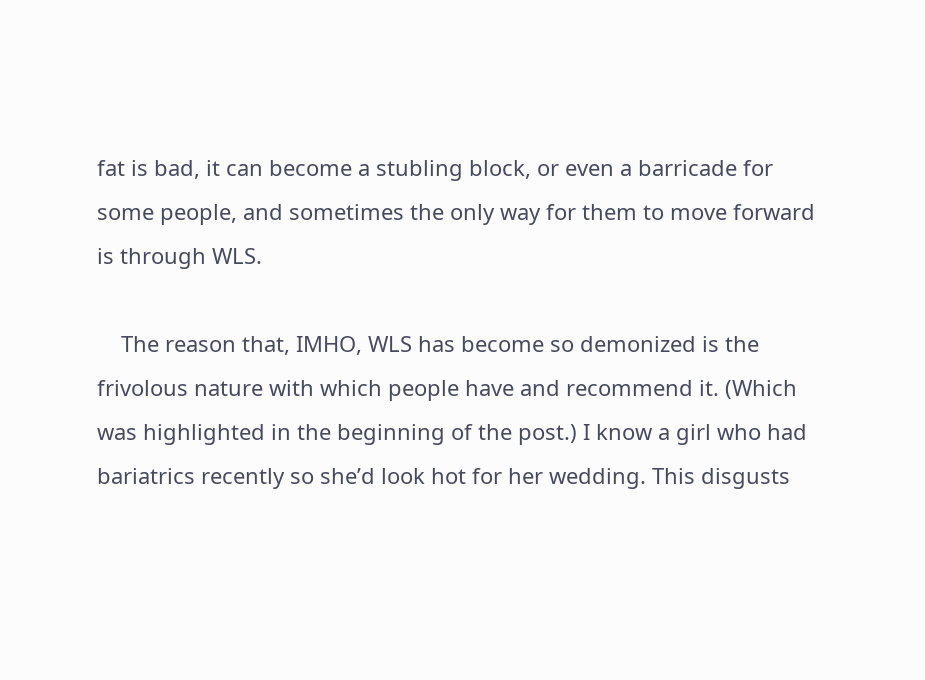fat is bad, it can become a stubling block, or even a barricade for some people, and sometimes the only way for them to move forward is through WLS.

    The reason that, IMHO, WLS has become so demonized is the frivolous nature with which people have and recommend it. (Which was highlighted in the beginning of the post.) I know a girl who had bariatrics recently so she’d look hot for her wedding. This disgusts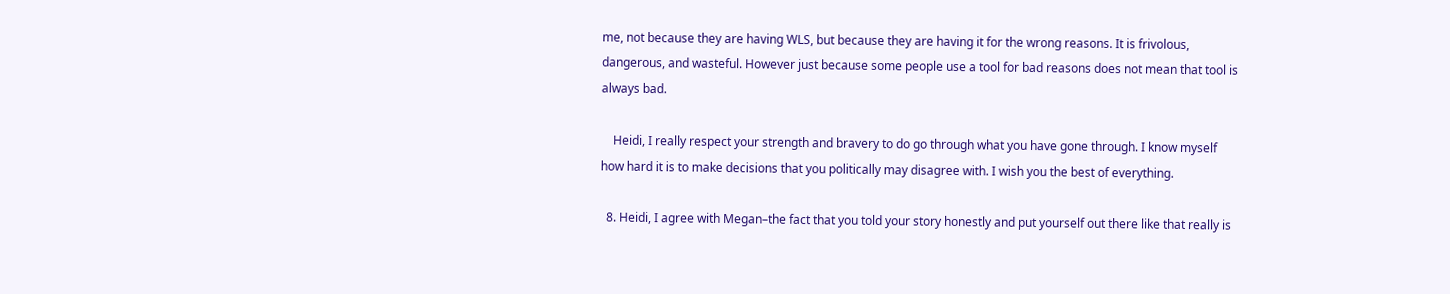me, not because they are having WLS, but because they are having it for the wrong reasons. It is frivolous, dangerous, and wasteful. However just because some people use a tool for bad reasons does not mean that tool is always bad.

    Heidi, I really respect your strength and bravery to do go through what you have gone through. I know myself how hard it is to make decisions that you politically may disagree with. I wish you the best of everything.

  8. Heidi, I agree with Megan–the fact that you told your story honestly and put yourself out there like that really is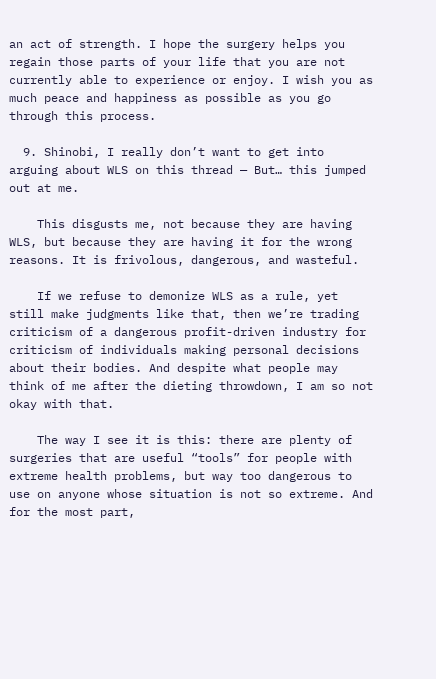an act of strength. I hope the surgery helps you regain those parts of your life that you are not currently able to experience or enjoy. I wish you as much peace and happiness as possible as you go through this process.

  9. Shinobi, I really don’t want to get into arguing about WLS on this thread — But… this jumped out at me.

    This disgusts me, not because they are having WLS, but because they are having it for the wrong reasons. It is frivolous, dangerous, and wasteful.

    If we refuse to demonize WLS as a rule, yet still make judgments like that, then we’re trading criticism of a dangerous profit-driven industry for criticism of individuals making personal decisions about their bodies. And despite what people may think of me after the dieting throwdown, I am so not okay with that.

    The way I see it is this: there are plenty of surgeries that are useful “tools” for people with extreme health problems, but way too dangerous to use on anyone whose situation is not so extreme. And for the most part,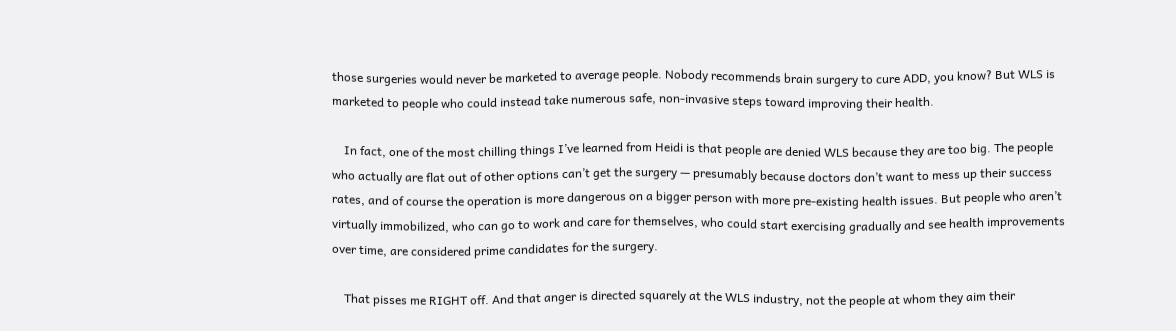those surgeries would never be marketed to average people. Nobody recommends brain surgery to cure ADD, you know? But WLS is marketed to people who could instead take numerous safe, non-invasive steps toward improving their health.

    In fact, one of the most chilling things I’ve learned from Heidi is that people are denied WLS because they are too big. The people who actually are flat out of other options can’t get the surgery — presumably because doctors don’t want to mess up their success rates, and of course the operation is more dangerous on a bigger person with more pre-existing health issues. But people who aren’t virtually immobilized, who can go to work and care for themselves, who could start exercising gradually and see health improvements over time, are considered prime candidates for the surgery.

    That pisses me RIGHT off. And that anger is directed squarely at the WLS industry, not the people at whom they aim their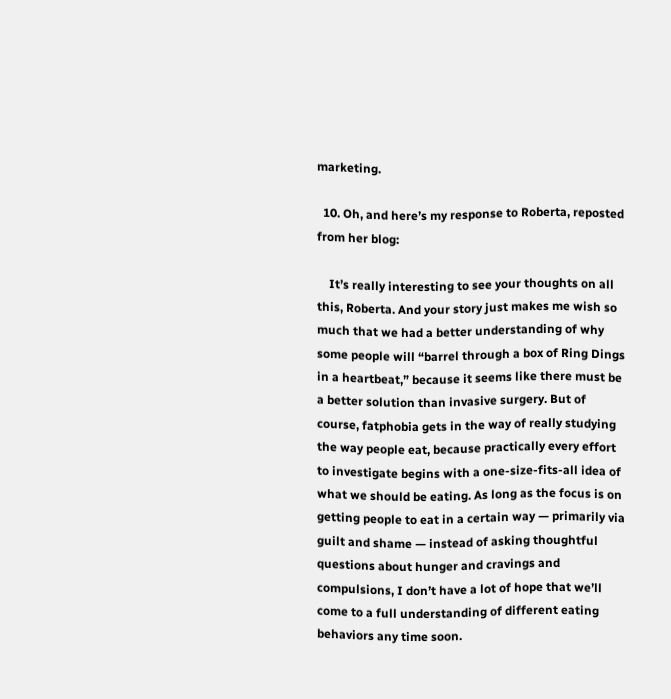marketing.

  10. Oh, and here’s my response to Roberta, reposted from her blog:

    It’s really interesting to see your thoughts on all this, Roberta. And your story just makes me wish so much that we had a better understanding of why some people will “barrel through a box of Ring Dings in a heartbeat,” because it seems like there must be a better solution than invasive surgery. But of course, fatphobia gets in the way of really studying the way people eat, because practically every effort to investigate begins with a one-size-fits-all idea of what we should be eating. As long as the focus is on getting people to eat in a certain way — primarily via guilt and shame — instead of asking thoughtful questions about hunger and cravings and compulsions, I don’t have a lot of hope that we’ll come to a full understanding of different eating behaviors any time soon.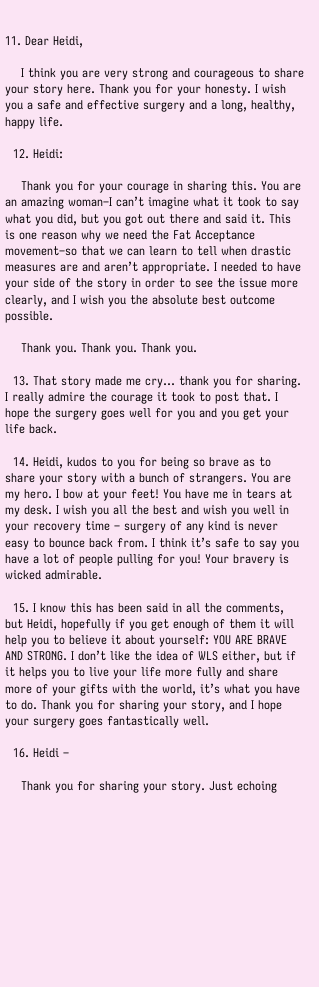11. Dear Heidi,

    I think you are very strong and courageous to share your story here. Thank you for your honesty. I wish you a safe and effective surgery and a long, healthy, happy life.

  12. Heidi:

    Thank you for your courage in sharing this. You are an amazing woman–I can’t imagine what it took to say what you did, but you got out there and said it. This is one reason why we need the Fat Acceptance movement–so that we can learn to tell when drastic measures are and aren’t appropriate. I needed to have your side of the story in order to see the issue more clearly, and I wish you the absolute best outcome possible.

    Thank you. Thank you. Thank you.

  13. That story made me cry… thank you for sharing. I really admire the courage it took to post that. I hope the surgery goes well for you and you get your life back.

  14. Heidi, kudos to you for being so brave as to share your story with a bunch of strangers. You are my hero. I bow at your feet! You have me in tears at my desk. I wish you all the best and wish you well in your recovery time – surgery of any kind is never easy to bounce back from. I think it’s safe to say you have a lot of people pulling for you! Your bravery is wicked admirable.

  15. I know this has been said in all the comments, but Heidi, hopefully if you get enough of them it will help you to believe it about yourself: YOU ARE BRAVE AND STRONG. I don’t like the idea of WLS either, but if it helps you to live your life more fully and share more of your gifts with the world, it’s what you have to do. Thank you for sharing your story, and I hope your surgery goes fantastically well.

  16. Heidi –

    Thank you for sharing your story. Just echoing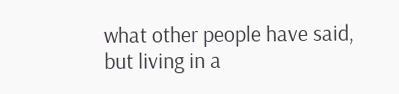what other people have said, but living in a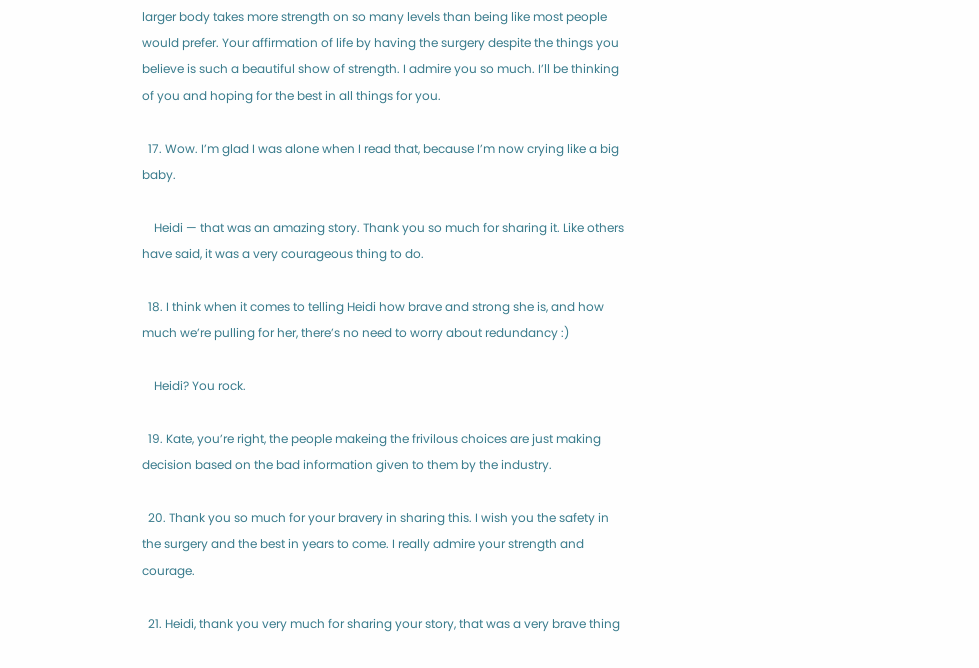larger body takes more strength on so many levels than being like most people would prefer. Your affirmation of life by having the surgery despite the things you believe is such a beautiful show of strength. I admire you so much. I’ll be thinking of you and hoping for the best in all things for you.

  17. Wow. I’m glad I was alone when I read that, because I’m now crying like a big baby.

    Heidi — that was an amazing story. Thank you so much for sharing it. Like others have said, it was a very courageous thing to do.

  18. I think when it comes to telling Heidi how brave and strong she is, and how much we’re pulling for her, there’s no need to worry about redundancy :)

    Heidi? You rock.

  19. Kate, you’re right, the people makeing the frivilous choices are just making decision based on the bad information given to them by the industry.

  20. Thank you so much for your bravery in sharing this. I wish you the safety in the surgery and the best in years to come. I really admire your strength and courage.

  21. Heidi, thank you very much for sharing your story, that was a very brave thing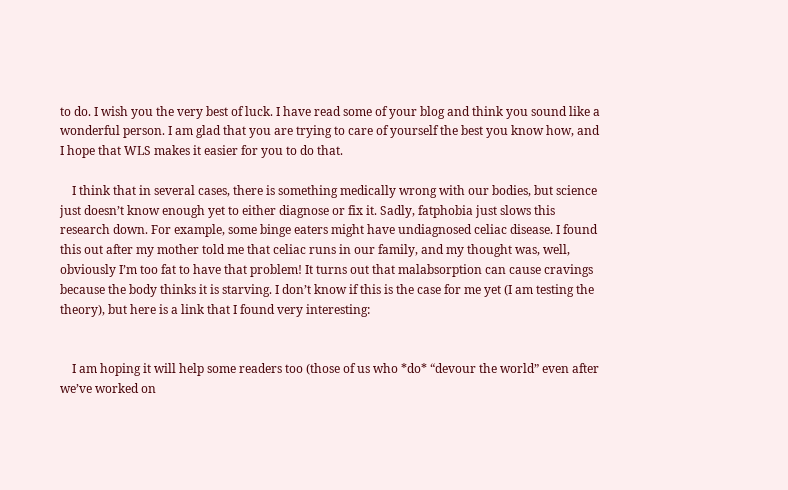to do. I wish you the very best of luck. I have read some of your blog and think you sound like a wonderful person. I am glad that you are trying to care of yourself the best you know how, and I hope that WLS makes it easier for you to do that.

    I think that in several cases, there is something medically wrong with our bodies, but science just doesn’t know enough yet to either diagnose or fix it. Sadly, fatphobia just slows this research down. For example, some binge eaters might have undiagnosed celiac disease. I found this out after my mother told me that celiac runs in our family, and my thought was, well, obviously I’m too fat to have that problem! It turns out that malabsorption can cause cravings because the body thinks it is starving. I don’t know if this is the case for me yet (I am testing the theory), but here is a link that I found very interesting:


    I am hoping it will help some readers too (those of us who *do* “devour the world” even after we’ve worked on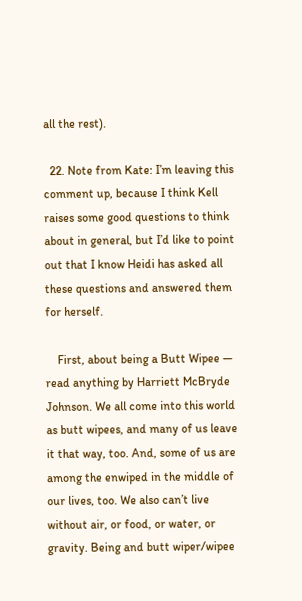all the rest).

  22. Note from Kate: I’m leaving this comment up, because I think Kell raises some good questions to think about in general, but I’d like to point out that I know Heidi has asked all these questions and answered them for herself.

    First, about being a Butt Wipee — read anything by Harriett McBryde Johnson. We all come into this world as butt wipees, and many of us leave it that way, too. And, some of us are among the enwiped in the middle of our lives, too. We also can’t live without air, or food, or water, or gravity. Being and butt wiper/wipee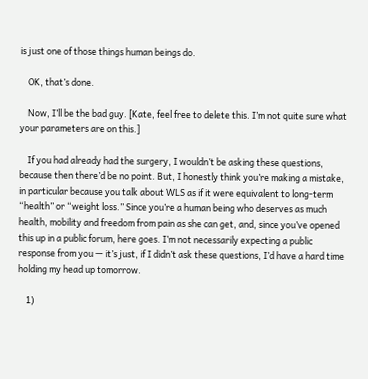is just one of those things human beings do.

    OK, that’s done.

    Now, I’ll be the bad guy. [Kate, feel free to delete this. I’m not quite sure what your parameters are on this.]

    If you had already had the surgery, I wouldn’t be asking these questions, because then there’d be no point. But, I honestly think you’re making a mistake, in particular because you talk about WLS as if it were equivalent to long-term “health” or “weight loss.” Since you’re a human being who deserves as much health, mobility and freedom from pain as she can get, and, since you’ve opened this up in a public forum, here goes. I’m not necessarily expecting a public response from you — it’s just, if I didn’t ask these questions, I’d have a hard time holding my head up tomorrow.

    1)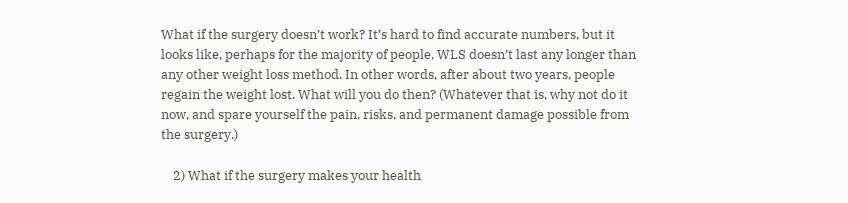What if the surgery doesn’t work? It’s hard to find accurate numbers, but it looks like, perhaps for the majority of people, WLS doesn’t last any longer than any other weight loss method. In other words, after about two years, people regain the weight lost. What will you do then? (Whatever that is, why not do it now, and spare yourself the pain, risks, and permanent damage possible from the surgery.)

    2) What if the surgery makes your health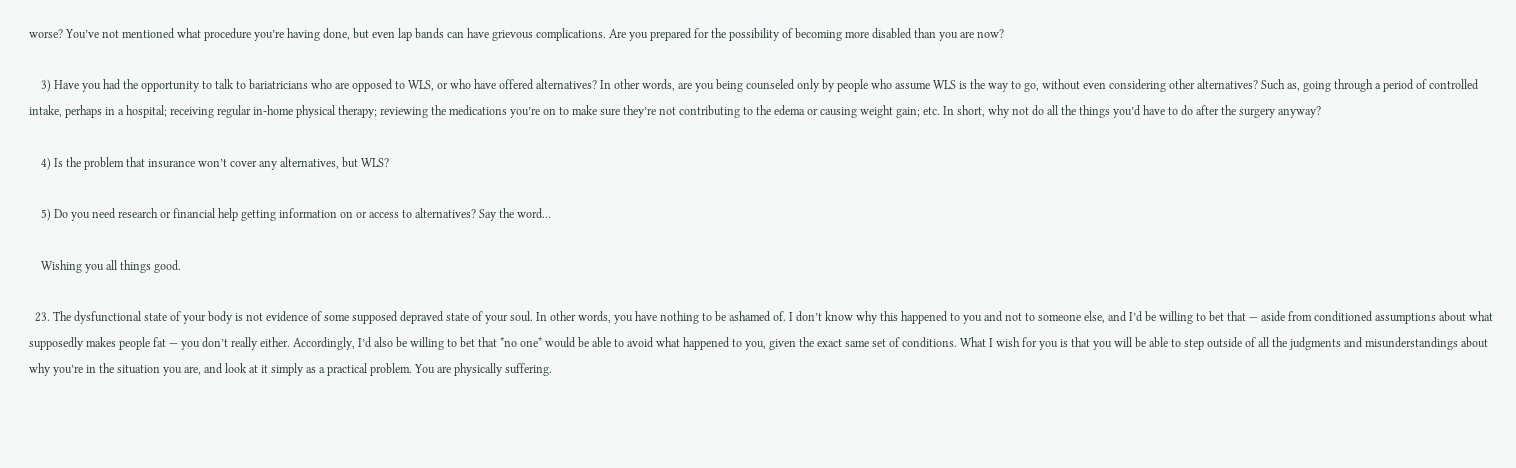worse? You’ve not mentioned what procedure you’re having done, but even lap bands can have grievous complications. Are you prepared for the possibility of becoming more disabled than you are now?

    3) Have you had the opportunity to talk to bariatricians who are opposed to WLS, or who have offered alternatives? In other words, are you being counseled only by people who assume WLS is the way to go, without even considering other alternatives? Such as, going through a period of controlled intake, perhaps in a hospital; receiving regular in-home physical therapy; reviewing the medications you’re on to make sure they’re not contributing to the edema or causing weight gain; etc. In short, why not do all the things you’d have to do after the surgery anyway?

    4) Is the problem that insurance won’t cover any alternatives, but WLS?

    5) Do you need research or financial help getting information on or access to alternatives? Say the word…

    Wishing you all things good.

  23. The dysfunctional state of your body is not evidence of some supposed depraved state of your soul. In other words, you have nothing to be ashamed of. I don’t know why this happened to you and not to someone else, and I’d be willing to bet that — aside from conditioned assumptions about what supposedly makes people fat — you don’t really either. Accordingly, I’d also be willing to bet that *no one* would be able to avoid what happened to you, given the exact same set of conditions. What I wish for you is that you will be able to step outside of all the judgments and misunderstandings about why you’re in the situation you are, and look at it simply as a practical problem. You are physically suffering.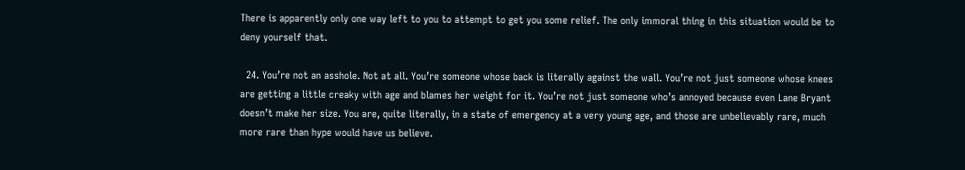There is apparently only one way left to you to attempt to get you some relief. The only immoral thing in this situation would be to deny yourself that.

  24. You’re not an asshole. Not at all. You’re someone whose back is literally against the wall. You’re not just someone whose knees are getting a little creaky with age and blames her weight for it. You’re not just someone who’s annoyed because even Lane Bryant doesn’t make her size. You are, quite literally, in a state of emergency at a very young age, and those are unbelievably rare, much more rare than hype would have us believe.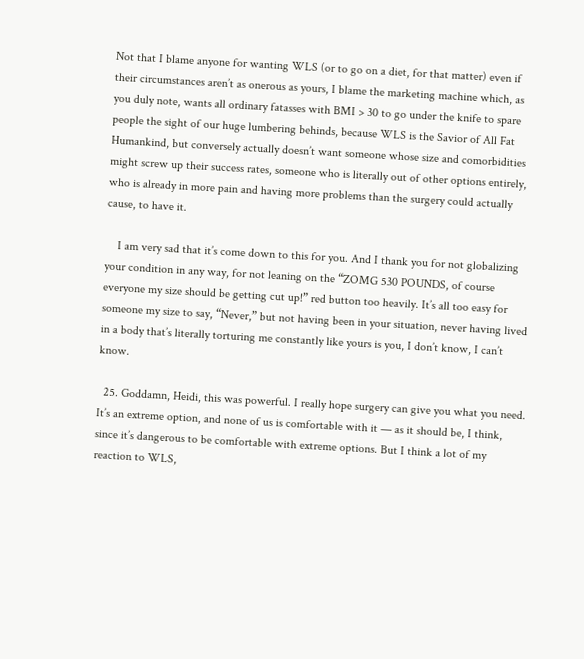Not that I blame anyone for wanting WLS (or to go on a diet, for that matter) even if their circumstances aren’t as onerous as yours, I blame the marketing machine which, as you duly note, wants all ordinary fatasses with BMI > 30 to go under the knife to spare people the sight of our huge lumbering behinds, because WLS is the Savior of All Fat Humankind, but conversely actually doesn’t want someone whose size and comorbidities might screw up their success rates, someone who is literally out of other options entirely, who is already in more pain and having more problems than the surgery could actually cause, to have it.

    I am very sad that it’s come down to this for you. And I thank you for not globalizing your condition in any way, for not leaning on the “ZOMG 530 POUNDS, of course everyone my size should be getting cut up!” red button too heavily. It’s all too easy for someone my size to say, “Never,” but not having been in your situation, never having lived in a body that’s literally torturing me constantly like yours is you, I don’t know, I can’t know.

  25. Goddamn, Heidi, this was powerful. I really hope surgery can give you what you need. It’s an extreme option, and none of us is comfortable with it — as it should be, I think, since it’s dangerous to be comfortable with extreme options. But I think a lot of my reaction to WLS,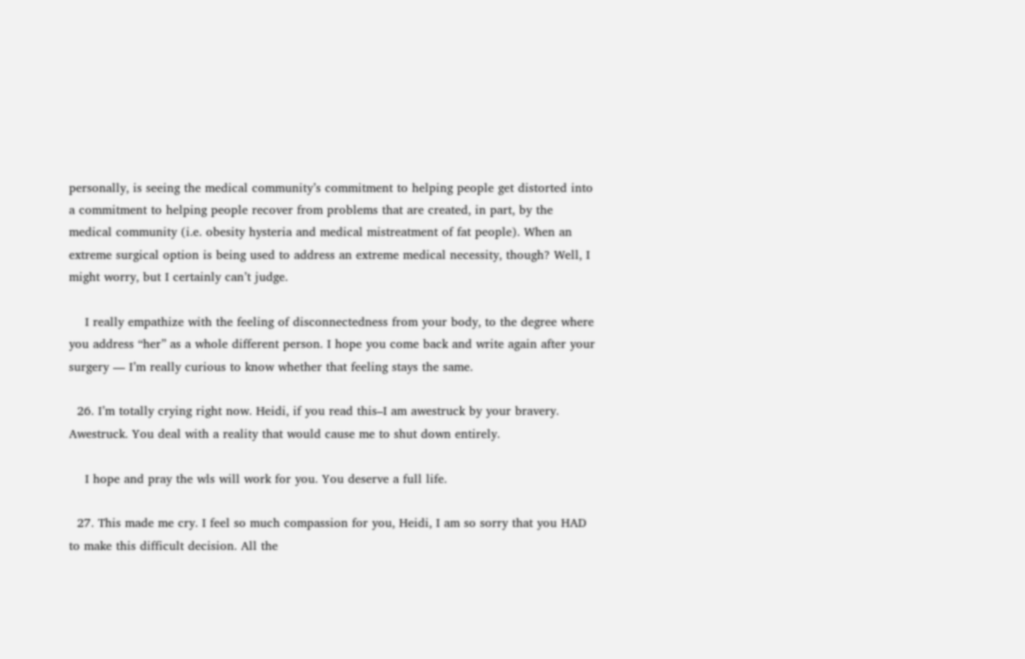personally, is seeing the medical community’s commitment to helping people get distorted into a commitment to helping people recover from problems that are created, in part, by the medical community (i.e. obesity hysteria and medical mistreatment of fat people). When an extreme surgical option is being used to address an extreme medical necessity, though? Well, I might worry, but I certainly can’t judge.

    I really empathize with the feeling of disconnectedness from your body, to the degree where you address “her” as a whole different person. I hope you come back and write again after your surgery — I’m really curious to know whether that feeling stays the same.

  26. I’m totally crying right now. Heidi, if you read this–I am awestruck by your bravery. Awestruck. You deal with a reality that would cause me to shut down entirely.

    I hope and pray the wls will work for you. You deserve a full life.

  27. This made me cry. I feel so much compassion for you, Heidi, I am so sorry that you HAD to make this difficult decision. All the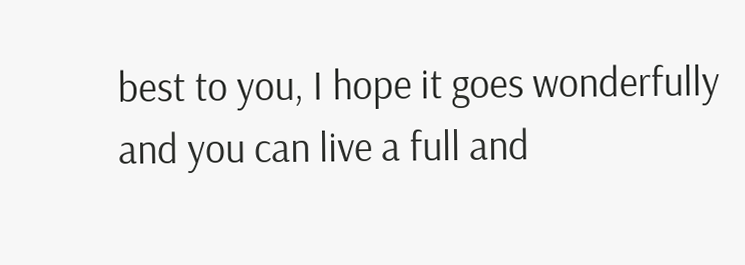best to you, I hope it goes wonderfully and you can live a full and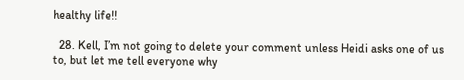healthy life!!

  28. Kell, I’m not going to delete your comment unless Heidi asks one of us to, but let me tell everyone why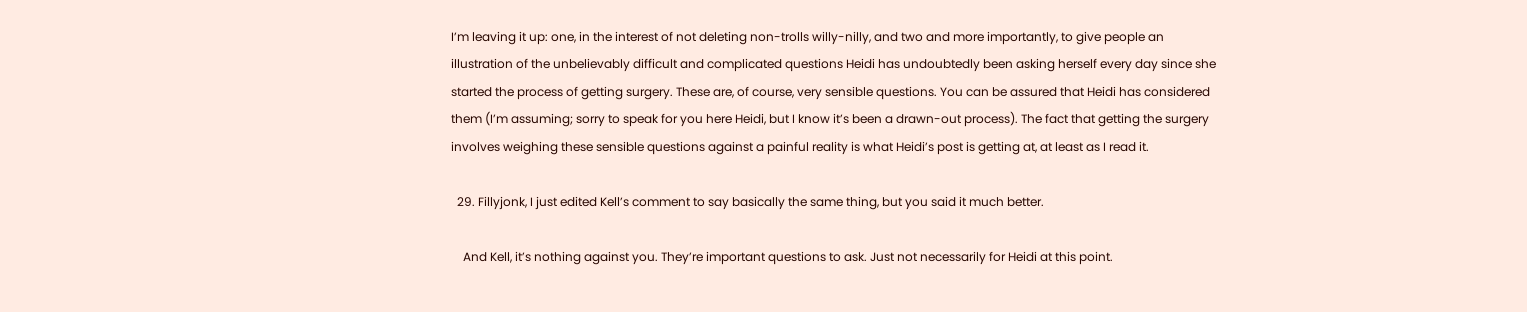I’m leaving it up: one, in the interest of not deleting non-trolls willy-nilly, and two and more importantly, to give people an illustration of the unbelievably difficult and complicated questions Heidi has undoubtedly been asking herself every day since she started the process of getting surgery. These are, of course, very sensible questions. You can be assured that Heidi has considered them (I’m assuming; sorry to speak for you here Heidi, but I know it’s been a drawn-out process). The fact that getting the surgery involves weighing these sensible questions against a painful reality is what Heidi’s post is getting at, at least as I read it.

  29. Fillyjonk, I just edited Kell’s comment to say basically the same thing, but you said it much better.

    And Kell, it’s nothing against you. They’re important questions to ask. Just not necessarily for Heidi at this point.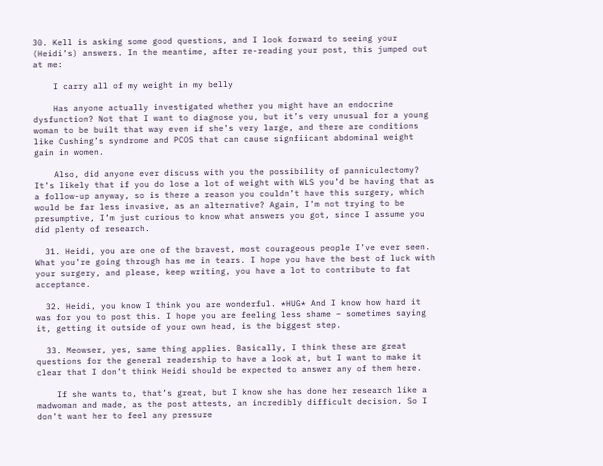30. Kell is asking some good questions, and I look forward to seeing your (Heidi’s) answers. In the meantime, after re-reading your post, this jumped out at me:

    I carry all of my weight in my belly

    Has anyone actually investigated whether you might have an endocrine dysfunction? Not that I want to diagnose you, but it’s very unusual for a young woman to be built that way even if she’s very large, and there are conditions like Cushing’s syndrome and PCOS that can cause signfiicant abdominal weight gain in women.

    Also, did anyone ever discuss with you the possibility of panniculectomy? It’s likely that if you do lose a lot of weight with WLS you’d be having that as a follow-up anyway, so is there a reason you couldn’t have this surgery, which would be far less invasive, as an alternative? Again, I’m not trying to be presumptive, I’m just curious to know what answers you got, since I assume you did plenty of research.

  31. Heidi, you are one of the bravest, most courageous people I’ve ever seen. What you’re going through has me in tears. I hope you have the best of luck with your surgery, and please, keep writing, you have a lot to contribute to fat acceptance.

  32. Heidi, you know I think you are wonderful. *HUG* And I know how hard it was for you to post this. I hope you are feeling less shame – sometimes saying it, getting it outside of your own head, is the biggest step.

  33. Meowser, yes, same thing applies. Basically, I think these are great questions for the general readership to have a look at, but I want to make it clear that I don’t think Heidi should be expected to answer any of them here.

    If she wants to, that’s great, but I know she has done her research like a madwoman and made, as the post attests, an incredibly difficult decision. So I don’t want her to feel any pressure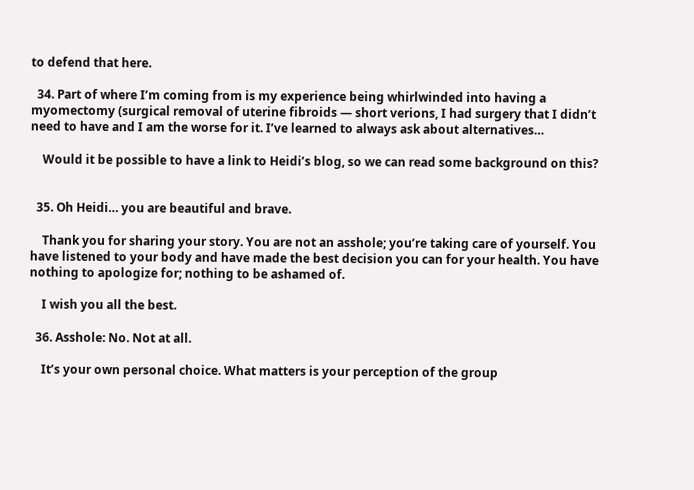to defend that here.

  34. Part of where I’m coming from is my experience being whirlwinded into having a myomectomy (surgical removal of uterine fibroids — short verions, I had surgery that I didn’t need to have and I am the worse for it. I’ve learned to always ask about alternatives…

    Would it be possible to have a link to Heidi’s blog, so we can read some background on this?


  35. Oh Heidi… you are beautiful and brave.

    Thank you for sharing your story. You are not an asshole; you’re taking care of yourself. You have listened to your body and have made the best decision you can for your health. You have nothing to apologize for; nothing to be ashamed of.

    I wish you all the best.

  36. Asshole: No. Not at all.

    It’s your own personal choice. What matters is your perception of the group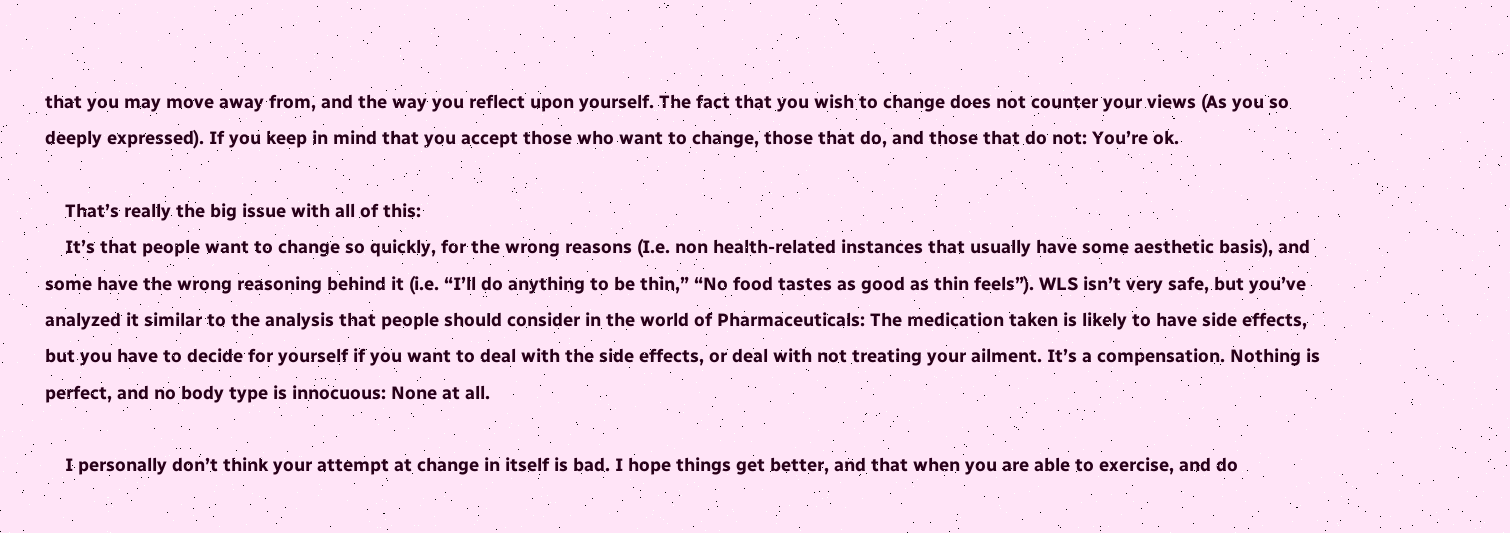that you may move away from, and the way you reflect upon yourself. The fact that you wish to change does not counter your views (As you so deeply expressed). If you keep in mind that you accept those who want to change, those that do, and those that do not: You’re ok.

    That’s really the big issue with all of this:
    It’s that people want to change so quickly, for the wrong reasons (I.e. non health-related instances that usually have some aesthetic basis), and some have the wrong reasoning behind it (i.e. “I’ll do anything to be thin,” “No food tastes as good as thin feels”). WLS isn’t very safe, but you’ve analyzed it similar to the analysis that people should consider in the world of Pharmaceuticals: The medication taken is likely to have side effects, but you have to decide for yourself if you want to deal with the side effects, or deal with not treating your ailment. It’s a compensation. Nothing is perfect, and no body type is innocuous: None at all.

    I personally don’t think your attempt at change in itself is bad. I hope things get better, and that when you are able to exercise, and do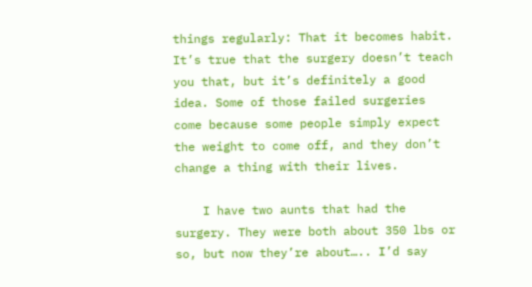things regularly: That it becomes habit. It’s true that the surgery doesn’t teach you that, but it’s definitely a good idea. Some of those failed surgeries come because some people simply expect the weight to come off, and they don’t change a thing with their lives.

    I have two aunts that had the surgery. They were both about 350 lbs or so, but now they’re about….. I’d say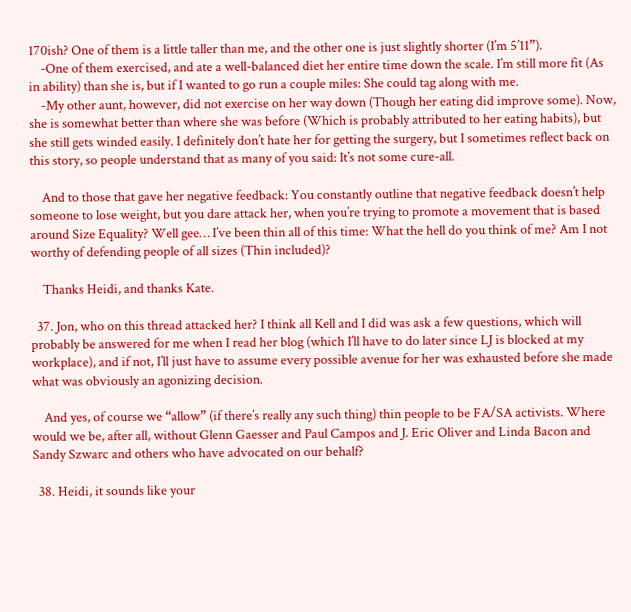170ish? One of them is a little taller than me, and the other one is just slightly shorter (I’m 5’11”).
    -One of them exercised, and ate a well-balanced diet her entire time down the scale. I’m still more fit (As in ability) than she is, but if I wanted to go run a couple miles: She could tag along with me.
    -My other aunt, however, did not exercise on her way down (Though her eating did improve some). Now, she is somewhat better than where she was before (Which is probably attributed to her eating habits), but she still gets winded easily. I definitely don’t hate her for getting the surgery, but I sometimes reflect back on this story, so people understand that as many of you said: It’s not some cure-all.

    And to those that gave her negative feedback: You constantly outline that negative feedback doesn’t help someone to lose weight, but you dare attack her, when you’re trying to promote a movement that is based around Size Equality? Well gee… I’ve been thin all of this time: What the hell do you think of me? Am I not worthy of defending people of all sizes (Thin included)?

    Thanks Heidi, and thanks Kate.

  37. Jon, who on this thread attacked her? I think all Kell and I did was ask a few questions, which will probably be answered for me when I read her blog (which I’ll have to do later since LJ is blocked at my workplace), and if not, I’ll just have to assume every possible avenue for her was exhausted before she made what was obviously an agonizing decision.

    And yes, of course we “allow” (if there’s really any such thing) thin people to be FA/SA activists. Where would we be, after all, without Glenn Gaesser and Paul Campos and J. Eric Oliver and Linda Bacon and Sandy Szwarc and others who have advocated on our behalf?

  38. Heidi, it sounds like your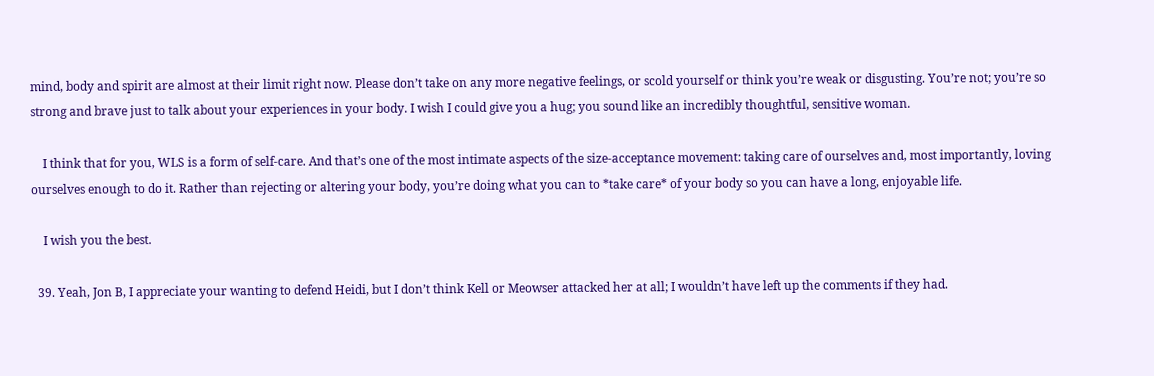mind, body and spirit are almost at their limit right now. Please don’t take on any more negative feelings, or scold yourself or think you’re weak or disgusting. You’re not; you’re so strong and brave just to talk about your experiences in your body. I wish I could give you a hug; you sound like an incredibly thoughtful, sensitive woman.

    I think that for you, WLS is a form of self-care. And that’s one of the most intimate aspects of the size-acceptance movement: taking care of ourselves and, most importantly, loving ourselves enough to do it. Rather than rejecting or altering your body, you’re doing what you can to *take care* of your body so you can have a long, enjoyable life.

    I wish you the best.

  39. Yeah, Jon B, I appreciate your wanting to defend Heidi, but I don’t think Kell or Meowser attacked her at all; I wouldn’t have left up the comments if they had.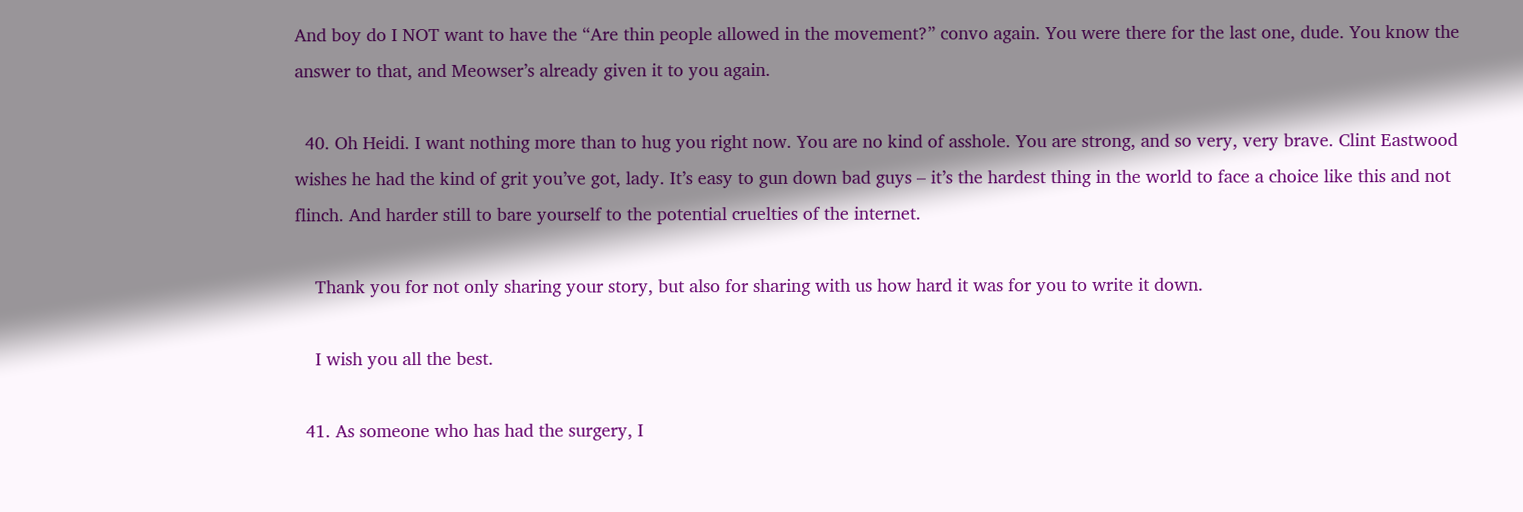And boy do I NOT want to have the “Are thin people allowed in the movement?” convo again. You were there for the last one, dude. You know the answer to that, and Meowser’s already given it to you again.

  40. Oh Heidi. I want nothing more than to hug you right now. You are no kind of asshole. You are strong, and so very, very brave. Clint Eastwood wishes he had the kind of grit you’ve got, lady. It’s easy to gun down bad guys – it’s the hardest thing in the world to face a choice like this and not flinch. And harder still to bare yourself to the potential cruelties of the internet.

    Thank you for not only sharing your story, but also for sharing with us how hard it was for you to write it down.

    I wish you all the best.

  41. As someone who has had the surgery, I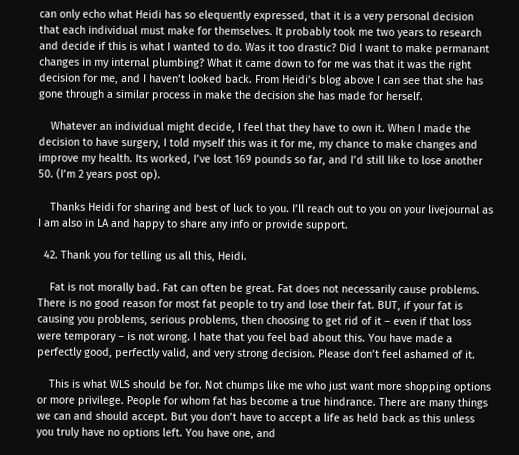can only echo what Heidi has so elequently expressed, that it is a very personal decision that each individual must make for themselves. It probably took me two years to research and decide if this is what I wanted to do. Was it too drastic? Did I want to make permanant changes in my internal plumbing? What it came down to for me was that it was the right decision for me, and I haven’t looked back. From Heidi’s blog above I can see that she has gone through a similar process in make the decision she has made for herself.

    Whatever an individual might decide, I feel that they have to own it. When I made the decision to have surgery, I told myself this was it for me, my chance to make changes and improve my health. Its worked, I’ve lost 169 pounds so far, and I’d still like to lose another 50. (I’m 2 years post op).

    Thanks Heidi for sharing and best of luck to you. I’ll reach out to you on your livejournal as I am also in LA and happy to share any info or provide support.

  42. Thank you for telling us all this, Heidi.

    Fat is not morally bad. Fat can often be great. Fat does not necessarily cause problems. There is no good reason for most fat people to try and lose their fat. BUT, if your fat is causing you problems, serious problems, then choosing to get rid of it – even if that loss were temporary – is not wrong. I hate that you feel bad about this. You have made a perfectly good, perfectly valid, and very strong decision. Please don’t feel ashamed of it.

    This is what WLS should be for. Not chumps like me who just want more shopping options or more privilege. People for whom fat has become a true hindrance. There are many things we can and should accept. But you don’t have to accept a life as held back as this unless you truly have no options left. You have one, and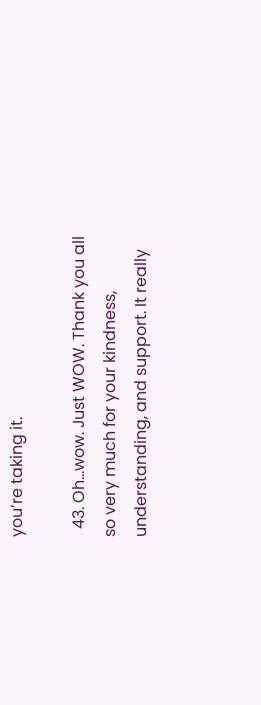you’re taking it.

  43. Oh…wow. Just WOW. Thank you all so very much for your kindness, understanding, and support. It really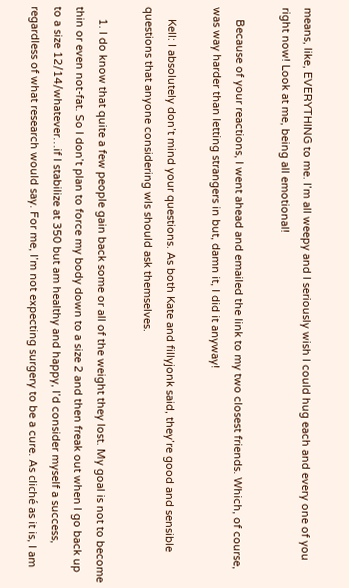means, like, EVERYTHING to me. I’m all weepy and I seriously wish I could hug each and every one of you right now! Look at me, being all emotional!

    Because of your reactions, I went ahead and emailed the link to my two closest friends. Which, of course, was way harder than letting strangers in but, damn it, I did it anyway!

    Kell: I absolutely don’t mind your questions. As both Kate and fillyjonk said, they’re good and sensible questions that anyone considering wls should ask themselves.

    1. I do know that quite a few people gain back some or all of the weight they lost. My goal is not to become thin or even not-fat. So I don’t plan to force my body down to a size 2 and then freak out when I go back up to a size 12/14/whatever…if I stabilize at 350 but am healthy and happy, I’d consider myself a success, regardless of what research would say. For me, I’m not expecting surgery to be a cure. As cliché as it is, I am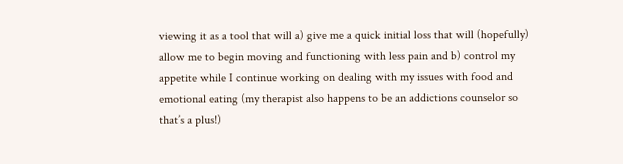viewing it as a tool that will a) give me a quick initial loss that will (hopefully) allow me to begin moving and functioning with less pain and b) control my appetite while I continue working on dealing with my issues with food and emotional eating (my therapist also happens to be an addictions counselor so that’s a plus!)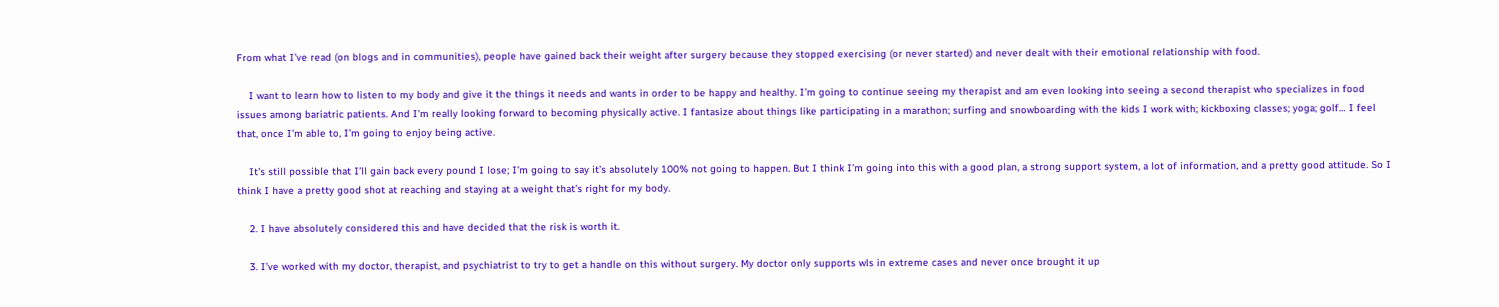From what I’ve read (on blogs and in communities), people have gained back their weight after surgery because they stopped exercising (or never started) and never dealt with their emotional relationship with food.

    I want to learn how to listen to my body and give it the things it needs and wants in order to be happy and healthy. I’m going to continue seeing my therapist and am even looking into seeing a second therapist who specializes in food issues among bariatric patients. And I’m really looking forward to becoming physically active. I fantasize about things like participating in a marathon; surfing and snowboarding with the kids I work with; kickboxing classes; yoga; golf… I feel that, once I’m able to, I’m going to enjoy being active.

    It’s still possible that I’ll gain back every pound I lose; I’m going to say it’s absolutely 100% not going to happen. But I think I’m going into this with a good plan, a strong support system, a lot of information, and a pretty good attitude. So I think I have a pretty good shot at reaching and staying at a weight that’s right for my body.

    2. I have absolutely considered this and have decided that the risk is worth it.

    3. I’ve worked with my doctor, therapist, and psychiatrist to try to get a handle on this without surgery. My doctor only supports wls in extreme cases and never once brought it up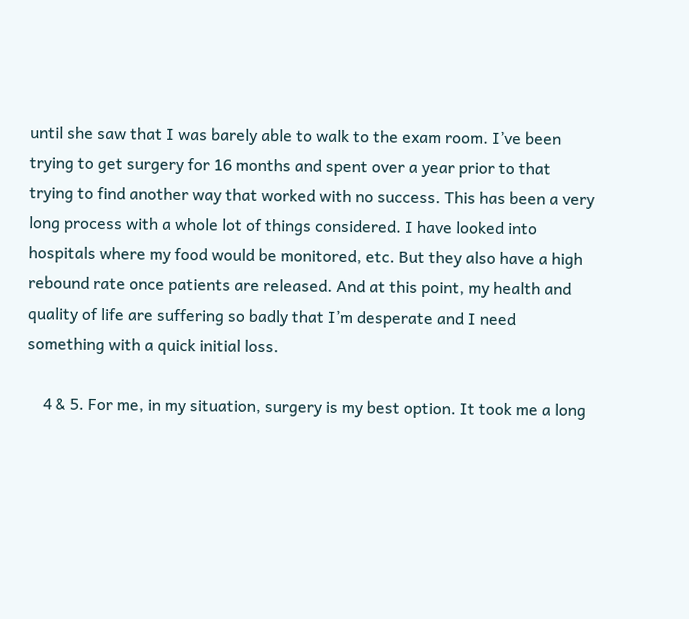until she saw that I was barely able to walk to the exam room. I’ve been trying to get surgery for 16 months and spent over a year prior to that trying to find another way that worked with no success. This has been a very long process with a whole lot of things considered. I have looked into hospitals where my food would be monitored, etc. But they also have a high rebound rate once patients are released. And at this point, my health and quality of life are suffering so badly that I’m desperate and I need something with a quick initial loss.

    4 & 5. For me, in my situation, surgery is my best option. It took me a long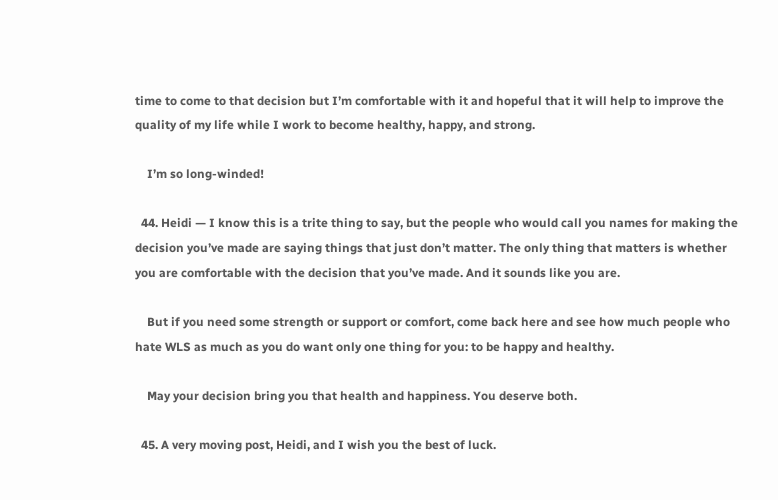time to come to that decision but I’m comfortable with it and hopeful that it will help to improve the quality of my life while I work to become healthy, happy, and strong.

    I’m so long-winded!

  44. Heidi — I know this is a trite thing to say, but the people who would call you names for making the decision you’ve made are saying things that just don’t matter. The only thing that matters is whether you are comfortable with the decision that you’ve made. And it sounds like you are.

    But if you need some strength or support or comfort, come back here and see how much people who hate WLS as much as you do want only one thing for you: to be happy and healthy.

    May your decision bring you that health and happiness. You deserve both.

  45. A very moving post, Heidi, and I wish you the best of luck.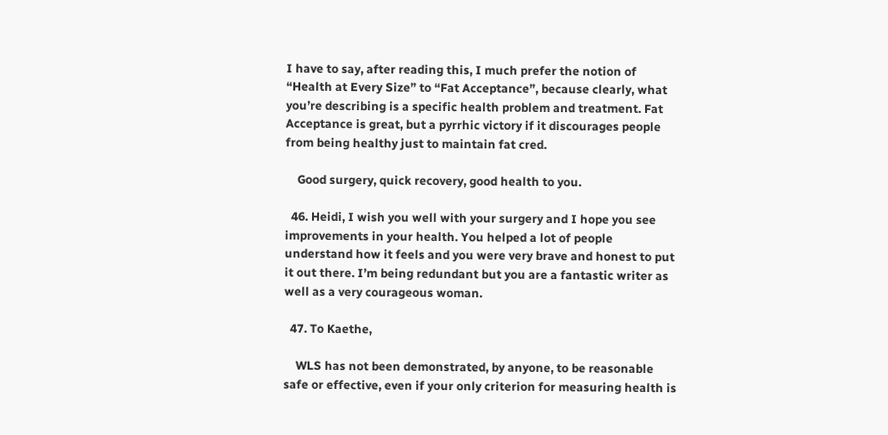I have to say, after reading this, I much prefer the notion of “Health at Every Size” to “Fat Acceptance”, because clearly, what you’re describing is a specific health problem and treatment. Fat Acceptance is great, but a pyrrhic victory if it discourages people from being healthy just to maintain fat cred.

    Good surgery, quick recovery, good health to you.

  46. Heidi, I wish you well with your surgery and I hope you see improvements in your health. You helped a lot of people understand how it feels and you were very brave and honest to put it out there. I’m being redundant but you are a fantastic writer as well as a very courageous woman.

  47. To Kaethe,

    WLS has not been demonstrated, by anyone, to be reasonable safe or effective, even if your only criterion for measuring health is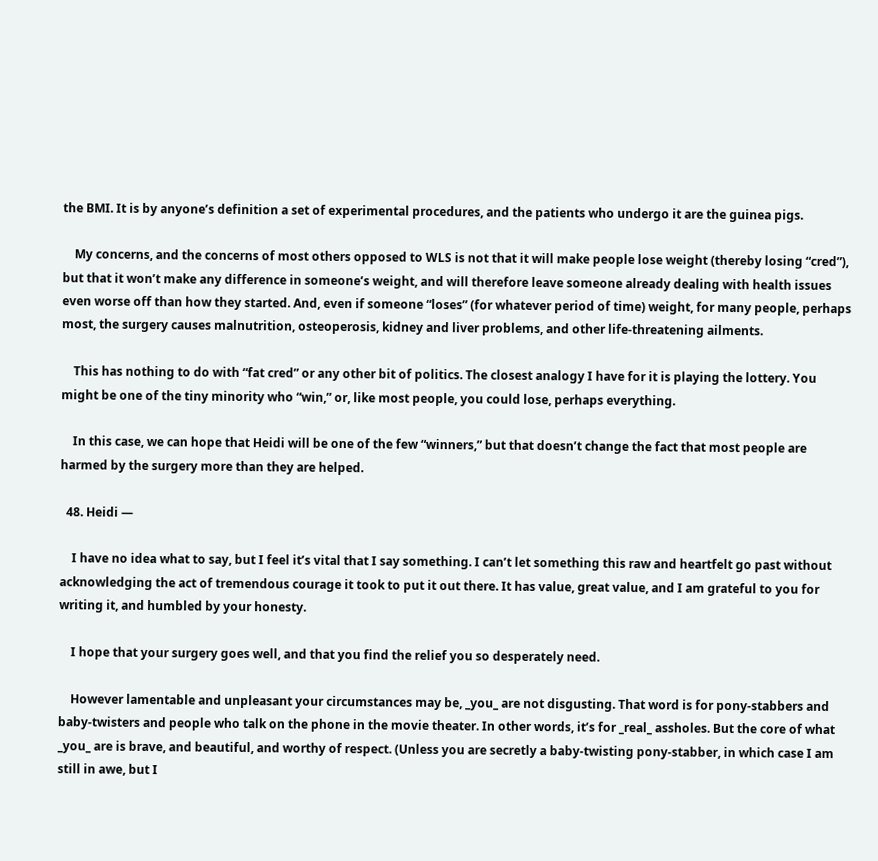the BMI. It is by anyone’s definition a set of experimental procedures, and the patients who undergo it are the guinea pigs.

    My concerns, and the concerns of most others opposed to WLS is not that it will make people lose weight (thereby losing “cred”), but that it won’t make any difference in someone’s weight, and will therefore leave someone already dealing with health issues even worse off than how they started. And, even if someone “loses” (for whatever period of time) weight, for many people, perhaps most, the surgery causes malnutrition, osteoperosis, kidney and liver problems, and other life-threatening ailments.

    This has nothing to do with “fat cred” or any other bit of politics. The closest analogy I have for it is playing the lottery. You might be one of the tiny minority who “win,” or, like most people, you could lose, perhaps everything.

    In this case, we can hope that Heidi will be one of the few “winners,” but that doesn’t change the fact that most people are harmed by the surgery more than they are helped.

  48. Heidi —

    I have no idea what to say, but I feel it’s vital that I say something. I can’t let something this raw and heartfelt go past without acknowledging the act of tremendous courage it took to put it out there. It has value, great value, and I am grateful to you for writing it, and humbled by your honesty.

    I hope that your surgery goes well, and that you find the relief you so desperately need.

    However lamentable and unpleasant your circumstances may be, _you_ are not disgusting. That word is for pony-stabbers and baby-twisters and people who talk on the phone in the movie theater. In other words, it’s for _real_ assholes. But the core of what _you_ are is brave, and beautiful, and worthy of respect. (Unless you are secretly a baby-twisting pony-stabber, in which case I am still in awe, but I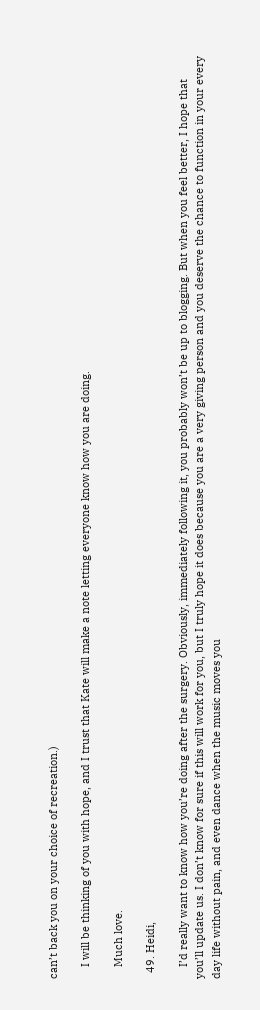can’t back you on your choice of recreation.)

    I will be thinking of you with hope, and I trust that Kate will make a note letting everyone know how you are doing.

    Much love.

  49. Heidi,

    I’d really want to know how you’re doing after the surgery. Obviously, immediately following it, you probably won’t be up to blogging. But when you feel better, I hope that you’ll update us. I don’t know for sure if this will work for you, but I truly hope it does because you are a very giving person and you deserve the chance to function in your every day life without pain, and even dance when the music moves you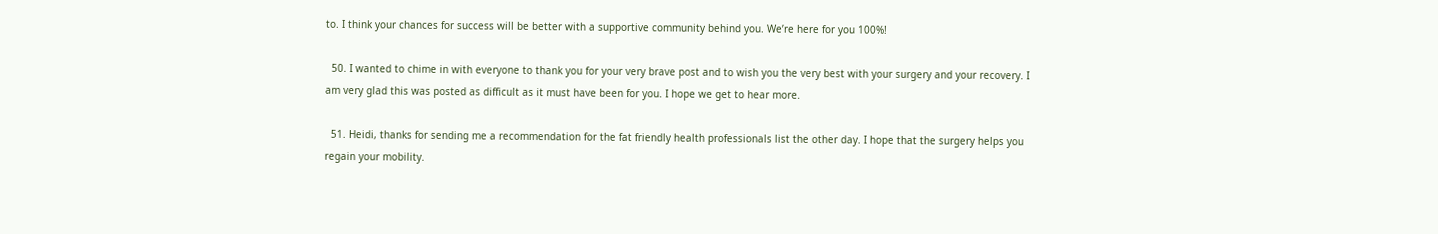to. I think your chances for success will be better with a supportive community behind you. We’re here for you 100%!

  50. I wanted to chime in with everyone to thank you for your very brave post and to wish you the very best with your surgery and your recovery. I am very glad this was posted as difficult as it must have been for you. I hope we get to hear more.

  51. Heidi, thanks for sending me a recommendation for the fat friendly health professionals list the other day. I hope that the surgery helps you regain your mobility.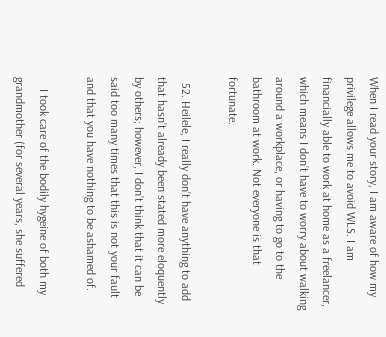When I read your story, I am aware of how my privilege allows me to avoid WLS. I am financially able to work at home as a freelancer, which means I don’t have to worry about walking around a workplace, or having to go to the bathroom at work. Not everyone is that fortunate.

  52. Heilele, I really don’t have anything to add that hasn’t already been stated more eloquently by others; however, I don’t think that it can be said too many times that this is not your fault and that you have nothing to be ashamed of.

    I took care of the bodily hygeine of both my grandmother (for several years, she suffered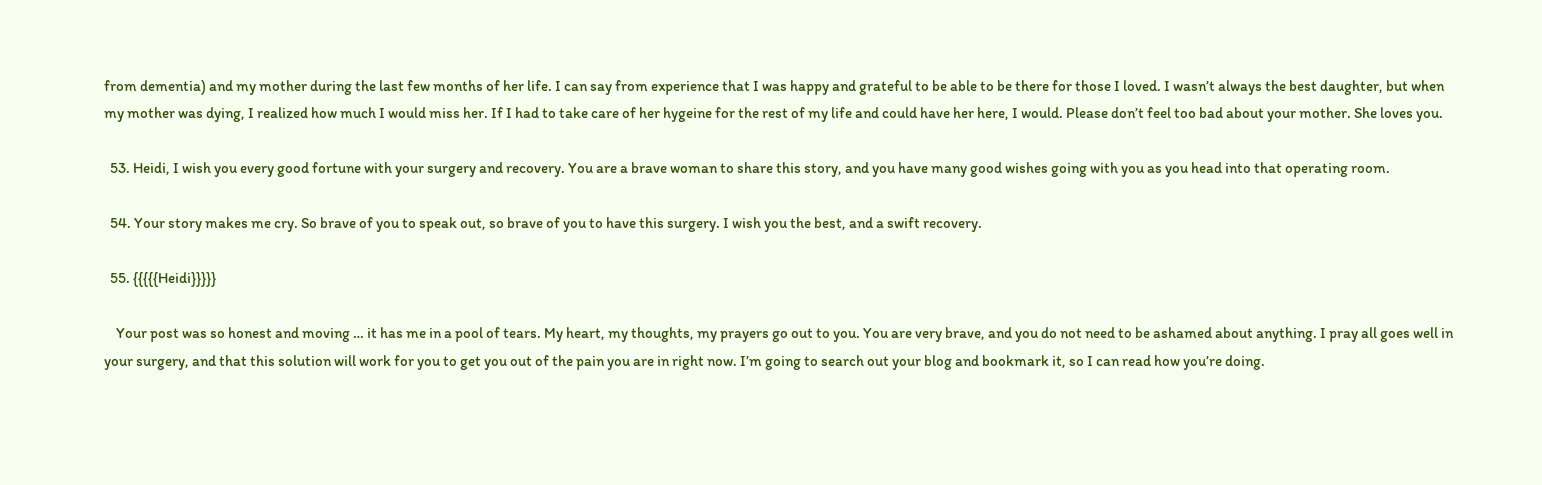from dementia) and my mother during the last few months of her life. I can say from experience that I was happy and grateful to be able to be there for those I loved. I wasn’t always the best daughter, but when my mother was dying, I realized how much I would miss her. If I had to take care of her hygeine for the rest of my life and could have her here, I would. Please don’t feel too bad about your mother. She loves you.

  53. Heidi, I wish you every good fortune with your surgery and recovery. You are a brave woman to share this story, and you have many good wishes going with you as you head into that operating room.

  54. Your story makes me cry. So brave of you to speak out, so brave of you to have this surgery. I wish you the best, and a swift recovery.

  55. {{{{{Heidi}}}}}

    Your post was so honest and moving … it has me in a pool of tears. My heart, my thoughts, my prayers go out to you. You are very brave, and you do not need to be ashamed about anything. I pray all goes well in your surgery, and that this solution will work for you to get you out of the pain you are in right now. I’m going to search out your blog and bookmark it, so I can read how you’re doing.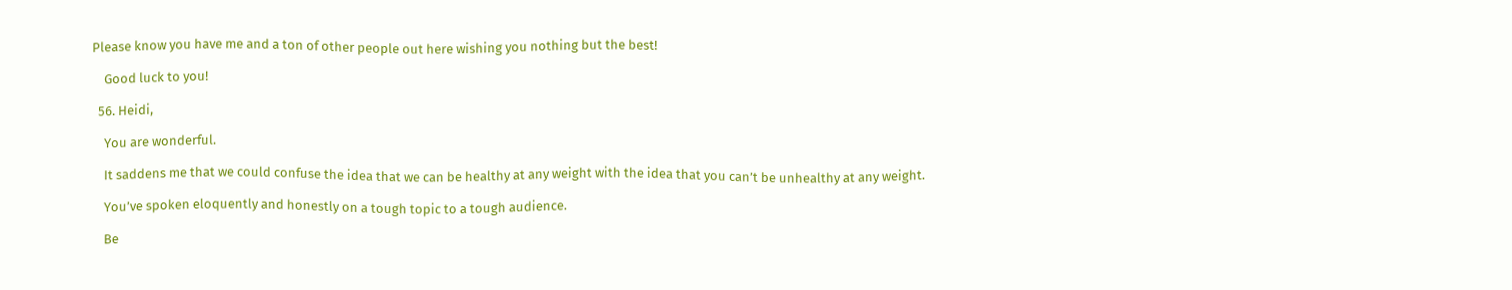Please know you have me and a ton of other people out here wishing you nothing but the best!

    Good luck to you!

  56. Heidi,

    You are wonderful.

    It saddens me that we could confuse the idea that we can be healthy at any weight with the idea that you can’t be unhealthy at any weight.

    You’ve spoken eloquently and honestly on a tough topic to a tough audience.

    Be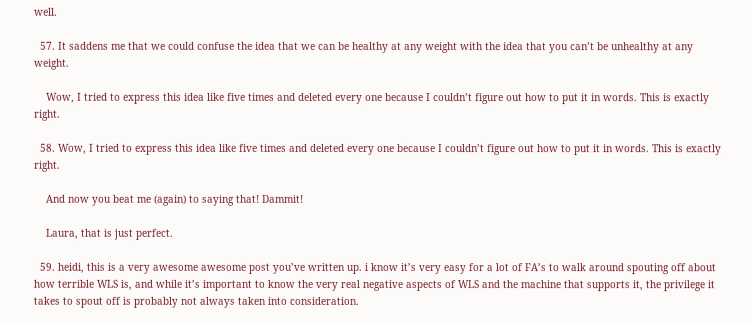well.

  57. It saddens me that we could confuse the idea that we can be healthy at any weight with the idea that you can’t be unhealthy at any weight.

    Wow, I tried to express this idea like five times and deleted every one because I couldn’t figure out how to put it in words. This is exactly right.

  58. Wow, I tried to express this idea like five times and deleted every one because I couldn’t figure out how to put it in words. This is exactly right.

    And now you beat me (again) to saying that! Dammit!

    Laura, that is just perfect.

  59. heidi, this is a very awesome awesome post you’ve written up. i know it’s very easy for a lot of FA’s to walk around spouting off about how terrible WLS is, and while it’s important to know the very real negative aspects of WLS and the machine that supports it, the privilege it takes to spout off is probably not always taken into consideration.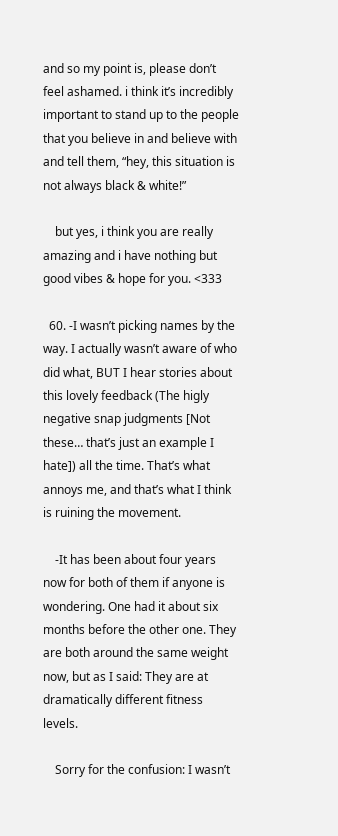and so my point is, please don’t feel ashamed. i think it’s incredibly important to stand up to the people that you believe in and believe with and tell them, “hey, this situation is not always black & white!”

    but yes, i think you are really amazing and i have nothing but good vibes & hope for you. <333

  60. -I wasn’t picking names by the way. I actually wasn’t aware of who did what, BUT I hear stories about this lovely feedback (The higly negative snap judgments [Not these… that’s just an example I hate]) all the time. That’s what annoys me, and that’s what I think is ruining the movement.

    -It has been about four years now for both of them if anyone is wondering. One had it about six months before the other one. They are both around the same weight now, but as I said: They are at dramatically different fitness levels.

    Sorry for the confusion: I wasn’t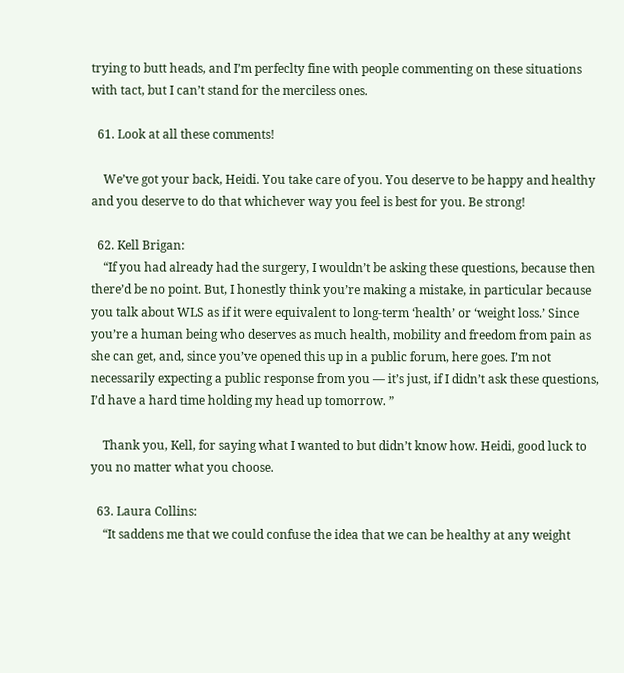trying to butt heads, and I’m perfeclty fine with people commenting on these situations with tact, but I can’t stand for the merciless ones.

  61. Look at all these comments!

    We’ve got your back, Heidi. You take care of you. You deserve to be happy and healthy and you deserve to do that whichever way you feel is best for you. Be strong!

  62. Kell Brigan:
    “If you had already had the surgery, I wouldn’t be asking these questions, because then there’d be no point. But, I honestly think you’re making a mistake, in particular because you talk about WLS as if it were equivalent to long-term ‘health’ or ‘weight loss.’ Since you’re a human being who deserves as much health, mobility and freedom from pain as she can get, and, since you’ve opened this up in a public forum, here goes. I’m not necessarily expecting a public response from you — it’s just, if I didn’t ask these questions, I’d have a hard time holding my head up tomorrow. ”

    Thank you, Kell, for saying what I wanted to but didn’t know how. Heidi, good luck to you no matter what you choose.

  63. Laura Collins:
    “It saddens me that we could confuse the idea that we can be healthy at any weight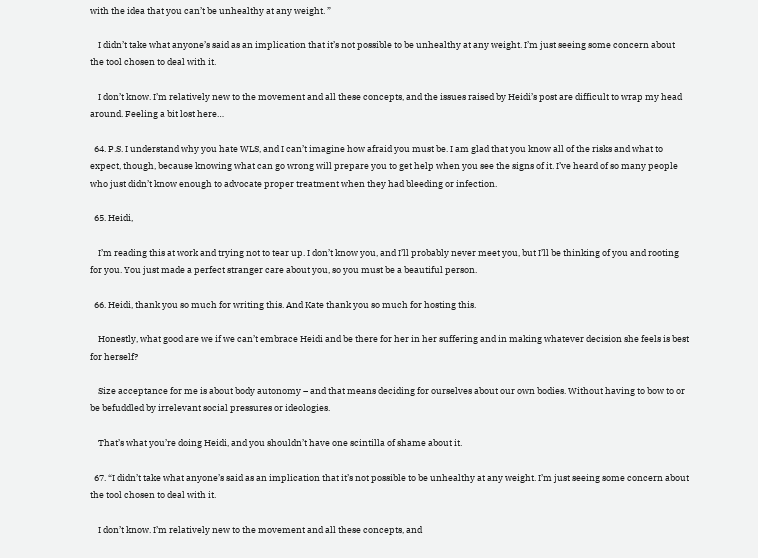with the idea that you can’t be unhealthy at any weight. ”

    I didn’t take what anyone’s said as an implication that it’s not possible to be unhealthy at any weight. I’m just seeing some concern about the tool chosen to deal with it.

    I don’t know. I’m relatively new to the movement and all these concepts, and the issues raised by Heidi’s post are difficult to wrap my head around. Feeling a bit lost here…

  64. P.S. I understand why you hate WLS, and I can’t imagine how afraid you must be. I am glad that you know all of the risks and what to expect, though, because knowing what can go wrong will prepare you to get help when you see the signs of it. I’ve heard of so many people who just didn’t know enough to advocate proper treatment when they had bleeding or infection.

  65. Heidi,

    I’m reading this at work and trying not to tear up. I don’t know you, and I’ll probably never meet you, but I’ll be thinking of you and rooting for you. You just made a perfect stranger care about you, so you must be a beautiful person.

  66. Heidi, thank you so much for writing this. And Kate thank you so much for hosting this.

    Honestly, what good are we if we can’t embrace Heidi and be there for her in her suffering and in making whatever decision she feels is best for herself?

    Size acceptance for me is about body autonomy – and that means deciding for ourselves about our own bodies. Without having to bow to or be befuddled by irrelevant social pressures or ideologies.

    That’s what you’re doing Heidi, and you shouldn’t have one scintilla of shame about it.

  67. “I didn’t take what anyone’s said as an implication that it’s not possible to be unhealthy at any weight. I’m just seeing some concern about the tool chosen to deal with it.

    I don’t know. I’m relatively new to the movement and all these concepts, and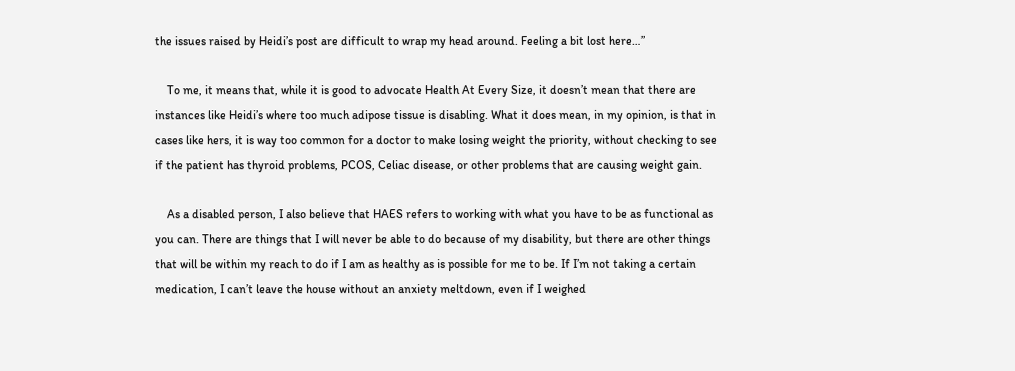the issues raised by Heidi’s post are difficult to wrap my head around. Feeling a bit lost here…”

    To me, it means that, while it is good to advocate Health At Every Size, it doesn’t mean that there are instances like Heidi’s where too much adipose tissue is disabling. What it does mean, in my opinion, is that in cases like hers, it is way too common for a doctor to make losing weight the priority, without checking to see if the patient has thyroid problems, PCOS, Celiac disease, or other problems that are causing weight gain.

    As a disabled person, I also believe that HAES refers to working with what you have to be as functional as you can. There are things that I will never be able to do because of my disability, but there are other things that will be within my reach to do if I am as healthy as is possible for me to be. If I’m not taking a certain medication, I can’t leave the house without an anxiety meltdown, even if I weighed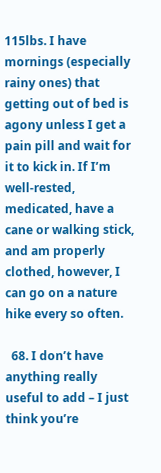115lbs. I have mornings (especially rainy ones) that getting out of bed is agony unless I get a pain pill and wait for it to kick in. If I’m well-rested, medicated, have a cane or walking stick, and am properly clothed, however, I can go on a nature hike every so often.

  68. I don’t have anything really useful to add – I just think you’re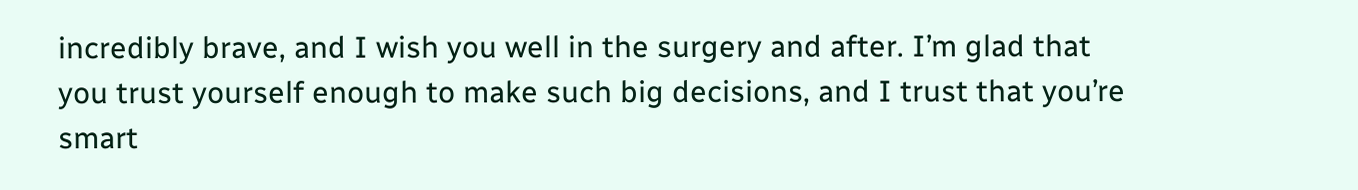incredibly brave, and I wish you well in the surgery and after. I’m glad that you trust yourself enough to make such big decisions, and I trust that you’re smart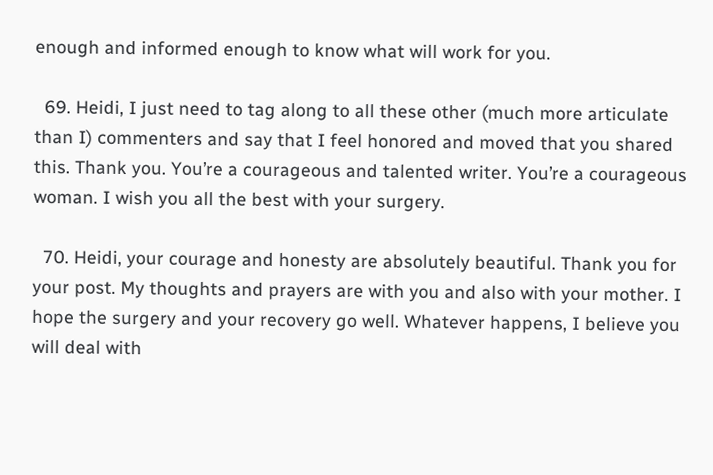enough and informed enough to know what will work for you.

  69. Heidi, I just need to tag along to all these other (much more articulate than I) commenters and say that I feel honored and moved that you shared this. Thank you. You’re a courageous and talented writer. You’re a courageous woman. I wish you all the best with your surgery.

  70. Heidi, your courage and honesty are absolutely beautiful. Thank you for your post. My thoughts and prayers are with you and also with your mother. I hope the surgery and your recovery go well. Whatever happens, I believe you will deal with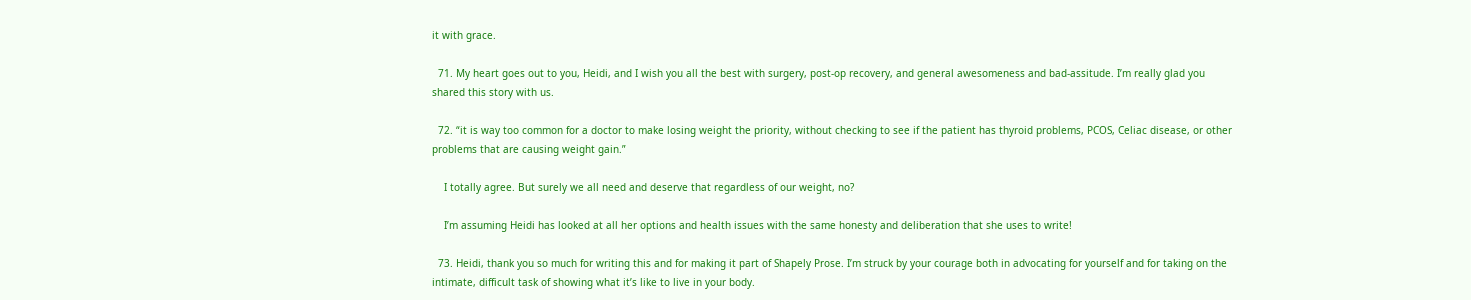it with grace.

  71. My heart goes out to you, Heidi, and I wish you all the best with surgery, post-op recovery, and general awesomeness and bad-assitude. I’m really glad you shared this story with us.

  72. “it is way too common for a doctor to make losing weight the priority, without checking to see if the patient has thyroid problems, PCOS, Celiac disease, or other problems that are causing weight gain.”

    I totally agree. But surely we all need and deserve that regardless of our weight, no?

    I’m assuming Heidi has looked at all her options and health issues with the same honesty and deliberation that she uses to write!

  73. Heidi, thank you so much for writing this and for making it part of Shapely Prose. I’m struck by your courage both in advocating for yourself and for taking on the intimate, difficult task of showing what it’s like to live in your body.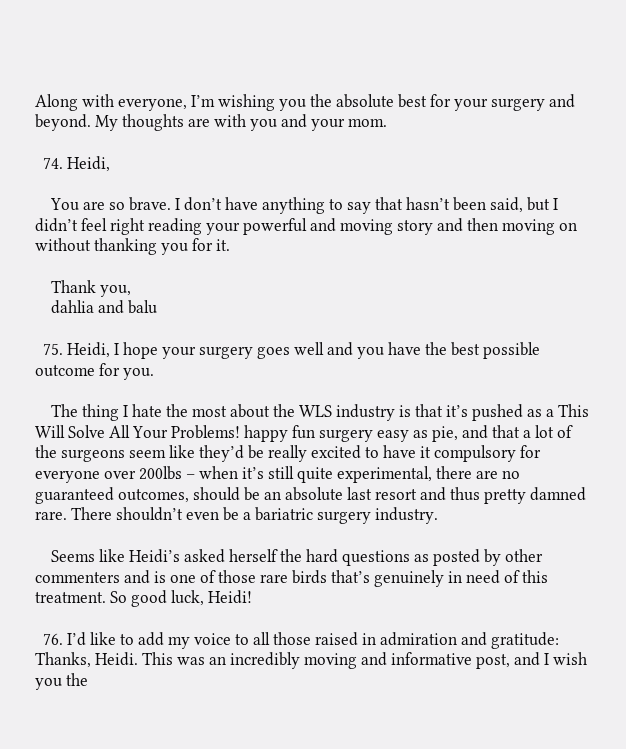Along with everyone, I’m wishing you the absolute best for your surgery and beyond. My thoughts are with you and your mom.

  74. Heidi,

    You are so brave. I don’t have anything to say that hasn’t been said, but I didn’t feel right reading your powerful and moving story and then moving on without thanking you for it.

    Thank you,
    dahlia and balu

  75. Heidi, I hope your surgery goes well and you have the best possible outcome for you.

    The thing I hate the most about the WLS industry is that it’s pushed as a This Will Solve All Your Problems! happy fun surgery easy as pie, and that a lot of the surgeons seem like they’d be really excited to have it compulsory for everyone over 200lbs – when it’s still quite experimental, there are no guaranteed outcomes, should be an absolute last resort and thus pretty damned rare. There shouldn’t even be a bariatric surgery industry.

    Seems like Heidi’s asked herself the hard questions as posted by other commenters and is one of those rare birds that’s genuinely in need of this treatment. So good luck, Heidi!

  76. I’d like to add my voice to all those raised in admiration and gratitude: Thanks, Heidi. This was an incredibly moving and informative post, and I wish you the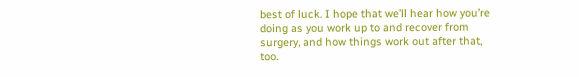best of luck. I hope that we’ll hear how you’re doing as you work up to and recover from surgery, and how things work out after that, too.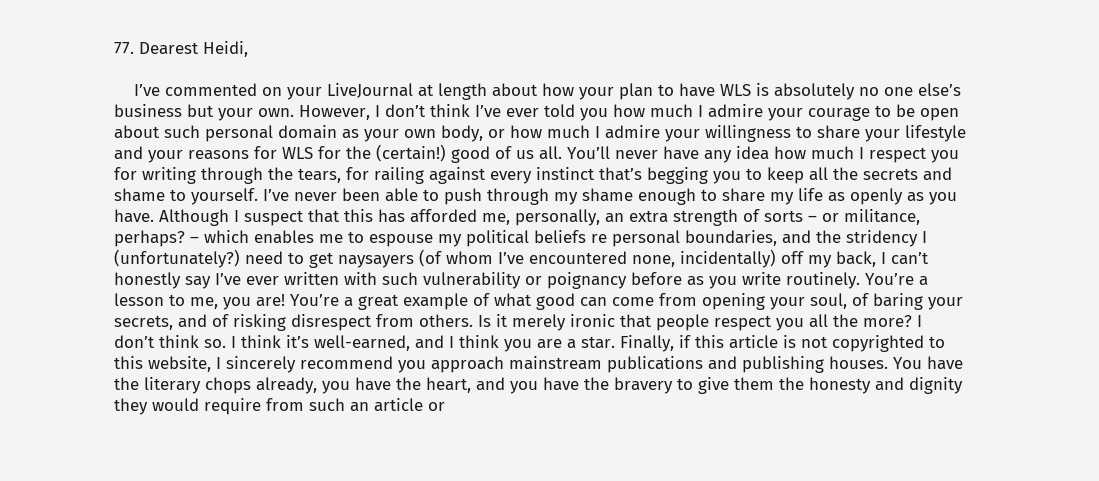77. Dearest Heidi,

    I’ve commented on your LiveJournal at length about how your plan to have WLS is absolutely no one else’s business but your own. However, I don’t think I’ve ever told you how much I admire your courage to be open about such personal domain as your own body, or how much I admire your willingness to share your lifestyle and your reasons for WLS for the (certain!) good of us all. You’ll never have any idea how much I respect you for writing through the tears, for railing against every instinct that’s begging you to keep all the secrets and shame to yourself. I’ve never been able to push through my shame enough to share my life as openly as you have. Although I suspect that this has afforded me, personally, an extra strength of sorts – or militance, perhaps? – which enables me to espouse my political beliefs re personal boundaries, and the stridency I (unfortunately?) need to get naysayers (of whom I’ve encountered none, incidentally) off my back, I can’t honestly say I’ve ever written with such vulnerability or poignancy before as you write routinely. You’re a lesson to me, you are! You’re a great example of what good can come from opening your soul, of baring your secrets, and of risking disrespect from others. Is it merely ironic that people respect you all the more? I don’t think so. I think it’s well-earned, and I think you are a star. Finally, if this article is not copyrighted to this website, I sincerely recommend you approach mainstream publications and publishing houses. You have the literary chops already, you have the heart, and you have the bravery to give them the honesty and dignity they would require from such an article or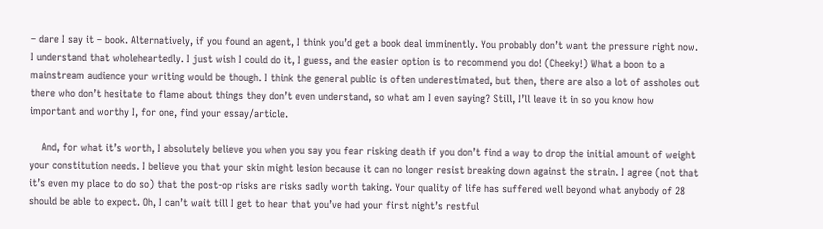– dare I say it – book. Alternatively, if you found an agent, I think you’d get a book deal imminently. You probably don’t want the pressure right now. I understand that wholeheartedly. I just wish I could do it, I guess, and the easier option is to recommend you do! (Cheeky!) What a boon to a mainstream audience your writing would be though. I think the general public is often underestimated, but then, there are also a lot of assholes out there who don’t hesitate to flame about things they don’t even understand, so what am I even saying? Still, I’ll leave it in so you know how important and worthy I, for one, find your essay/article.

    And, for what it’s worth, I absolutely believe you when you say you fear risking death if you don’t find a way to drop the initial amount of weight your constitution needs. I believe you that your skin might lesion because it can no longer resist breaking down against the strain. I agree (not that it’s even my place to do so) that the post-op risks are risks sadly worth taking. Your quality of life has suffered well beyond what anybody of 28 should be able to expect. Oh, I can’t wait till I get to hear that you’ve had your first night’s restful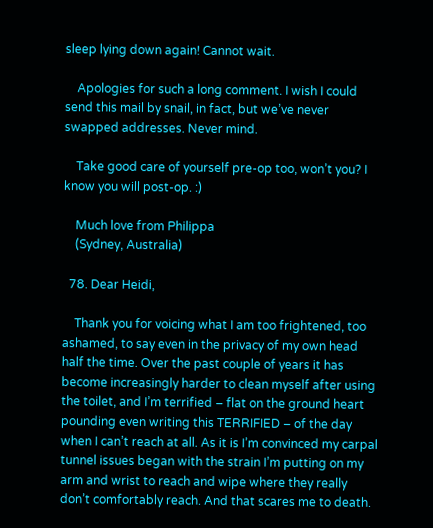sleep lying down again! Cannot wait.

    Apologies for such a long comment. I wish I could send this mail by snail, in fact, but we’ve never swapped addresses. Never mind.

    Take good care of yourself pre-op too, won’t you? I know you will post-op. :)

    Much love from Philippa
    (Sydney, Australia)

  78. Dear Heidi,

    Thank you for voicing what I am too frightened, too ashamed, to say even in the privacy of my own head half the time. Over the past couple of years it has become increasingly harder to clean myself after using the toilet, and I’m terrified – flat on the ground heart pounding even writing this TERRIFIED – of the day when I can’t reach at all. As it is I’m convinced my carpal tunnel issues began with the strain I’m putting on my arm and wrist to reach and wipe where they really don’t comfortably reach. And that scares me to death.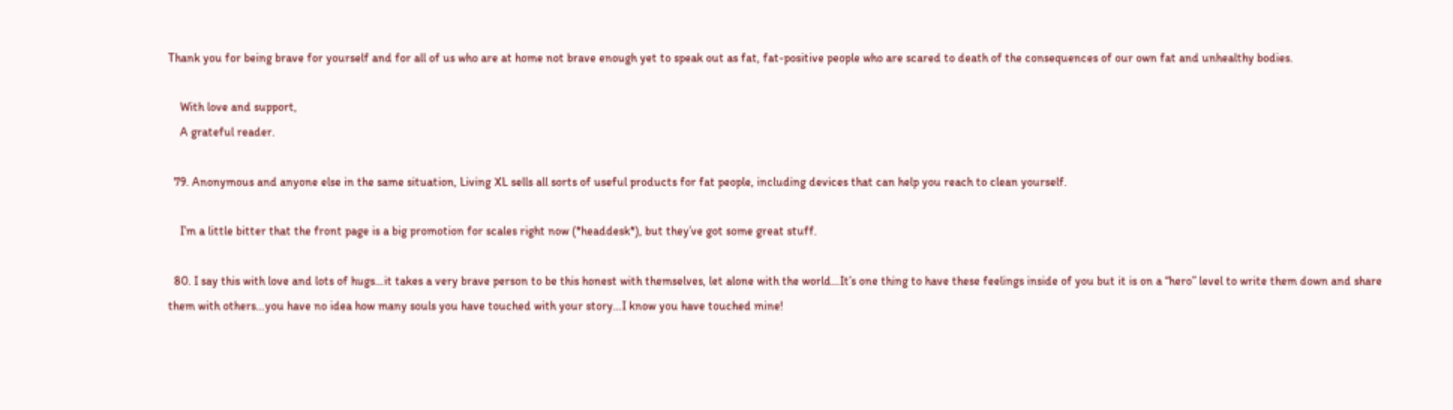Thank you for being brave for yourself and for all of us who are at home not brave enough yet to speak out as fat, fat-positive people who are scared to death of the consequences of our own fat and unhealthy bodies.

    With love and support,
    A grateful reader.

  79. Anonymous and anyone else in the same situation, Living XL sells all sorts of useful products for fat people, including devices that can help you reach to clean yourself.

    I’m a little bitter that the front page is a big promotion for scales right now (*headdesk*), but they’ve got some great stuff.

  80. I say this with love and lots of hugs…it takes a very brave person to be this honest with themselves, let alone with the world…It’s one thing to have these feelings inside of you but it is on a “hero” level to write them down and share them with others…you have no idea how many souls you have touched with your story…I know you have touched mine!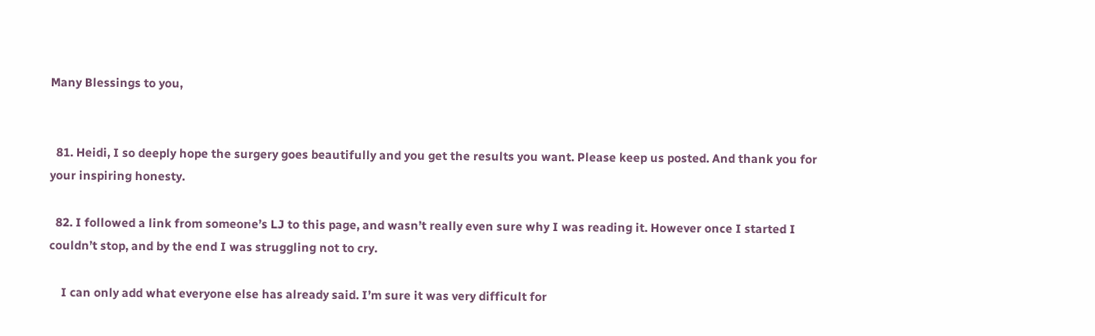Many Blessings to you,


  81. Heidi, I so deeply hope the surgery goes beautifully and you get the results you want. Please keep us posted. And thank you for your inspiring honesty.

  82. I followed a link from someone’s LJ to this page, and wasn’t really even sure why I was reading it. However once I started I couldn’t stop, and by the end I was struggling not to cry.

    I can only add what everyone else has already said. I’m sure it was very difficult for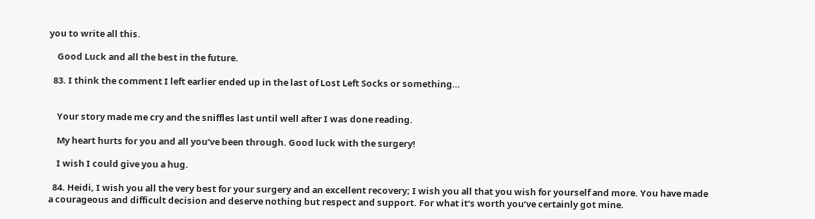you to write all this.

    Good Luck and all the best in the future.

  83. I think the comment I left earlier ended up in the last of Lost Left Socks or something…


    Your story made me cry and the sniffles last until well after I was done reading.

    My heart hurts for you and all you’ve been through. Good luck with the surgery!

    I wish I could give you a hug.

  84. Heidi, I wish you all the very best for your surgery and an excellent recovery; I wish you all that you wish for yourself and more. You have made a courageous and difficult decision and deserve nothing but respect and support. For what it’s worth you’ve certainly got mine.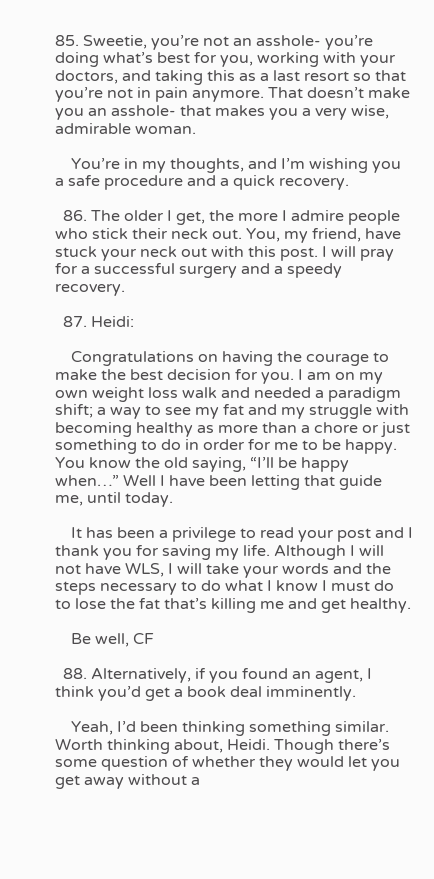85. Sweetie, you’re not an asshole- you’re doing what’s best for you, working with your doctors, and taking this as a last resort so that you’re not in pain anymore. That doesn’t make you an asshole- that makes you a very wise, admirable woman.

    You’re in my thoughts, and I’m wishing you a safe procedure and a quick recovery.

  86. The older I get, the more I admire people who stick their neck out. You, my friend, have stuck your neck out with this post. I will pray for a successful surgery and a speedy recovery.

  87. Heidi:

    Congratulations on having the courage to make the best decision for you. I am on my own weight loss walk and needed a paradigm shift; a way to see my fat and my struggle with becoming healthy as more than a chore or just something to do in order for me to be happy. You know the old saying, “I’ll be happy when…” Well I have been letting that guide me, until today.

    It has been a privilege to read your post and I thank you for saving my life. Although I will not have WLS, I will take your words and the steps necessary to do what I know I must do to lose the fat that’s killing me and get healthy.

    Be well, CF

  88. Alternatively, if you found an agent, I think you’d get a book deal imminently.

    Yeah, I’d been thinking something similar. Worth thinking about, Heidi. Though there’s some question of whether they would let you get away without a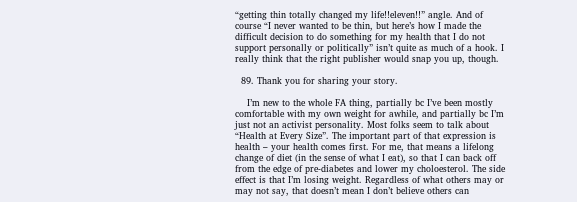“getting thin totally changed my life!!eleven!!” angle. And of course “I never wanted to be thin, but here’s how I made the difficult decision to do something for my health that I do not support personally or politically” isn’t quite as much of a hook. I really think that the right publisher would snap you up, though.

  89. Thank you for sharing your story.

    I’m new to the whole FA thing, partially bc I’ve been mostly comfortable with my own weight for awhile, and partially bc I’m just not an activist personality. Most folks seem to talk about “Health at Every Size”. The important part of that expression is health – your health comes first. For me, that means a lifelong change of diet (in the sense of what I eat), so that I can back off from the edge of pre-diabetes and lower my choloesterol. The side effect is that I’m losing weight. Regardless of what others may or may not say, that doesn’t mean I don’t believe others can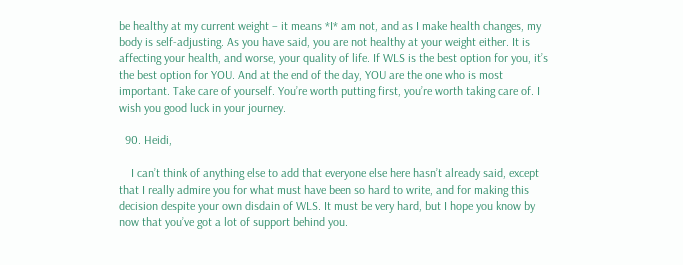be healthy at my current weight – it means *I* am not, and as I make health changes, my body is self-adjusting. As you have said, you are not healthy at your weight either. It is affecting your health, and worse, your quality of life. If WLS is the best option for you, it’s the best option for YOU. And at the end of the day, YOU are the one who is most important. Take care of yourself. You’re worth putting first, you’re worth taking care of. I wish you good luck in your journey.

  90. Heidi,

    I can’t think of anything else to add that everyone else here hasn’t already said, except that I really admire you for what must have been so hard to write, and for making this decision despite your own disdain of WLS. It must be very hard, but I hope you know by now that you’ve got a lot of support behind you.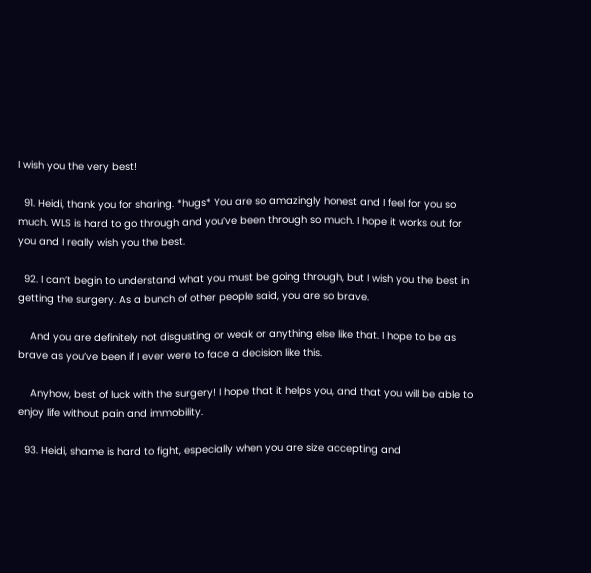I wish you the very best!

  91. Heidi, thank you for sharing. *hugs* You are so amazingly honest and I feel for you so much. WLS is hard to go through and you’ve been through so much. I hope it works out for you and I really wish you the best.

  92. I can’t begin to understand what you must be going through, but I wish you the best in getting the surgery. As a bunch of other people said, you are so brave.

    And you are definitely not disgusting or weak or anything else like that. I hope to be as brave as you’ve been if I ever were to face a decision like this.

    Anyhow, best of luck with the surgery! I hope that it helps you, and that you will be able to enjoy life without pain and immobility.

  93. Heidi, shame is hard to fight, especially when you are size accepting and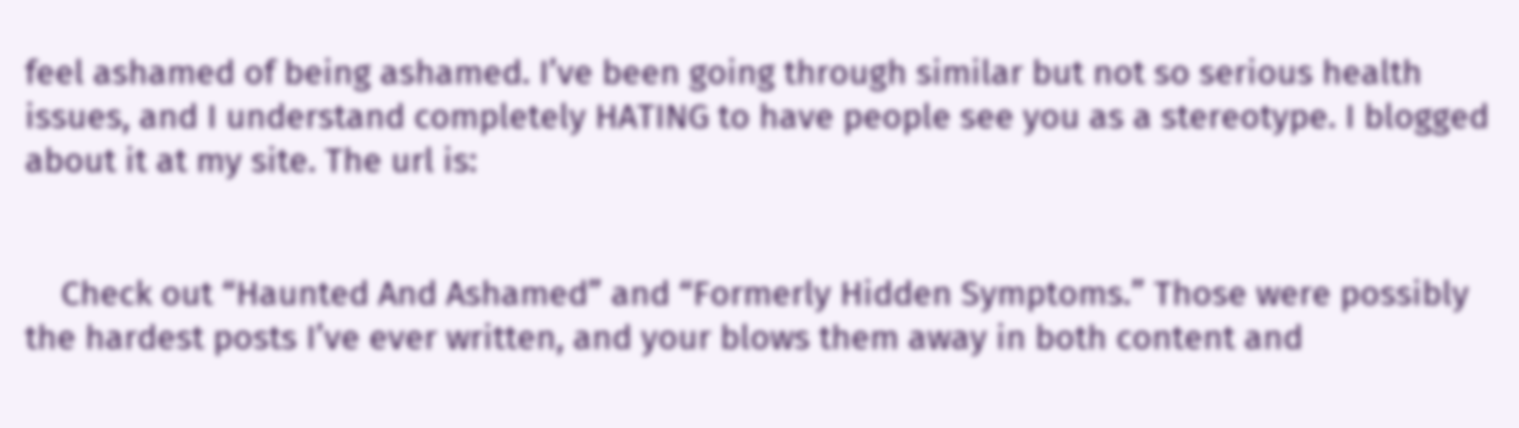feel ashamed of being ashamed. I’ve been going through similar but not so serious health issues, and I understand completely HATING to have people see you as a stereotype. I blogged about it at my site. The url is:


    Check out “Haunted And Ashamed” and “Formerly Hidden Symptoms.” Those were possibly the hardest posts I’ve ever written, and your blows them away in both content and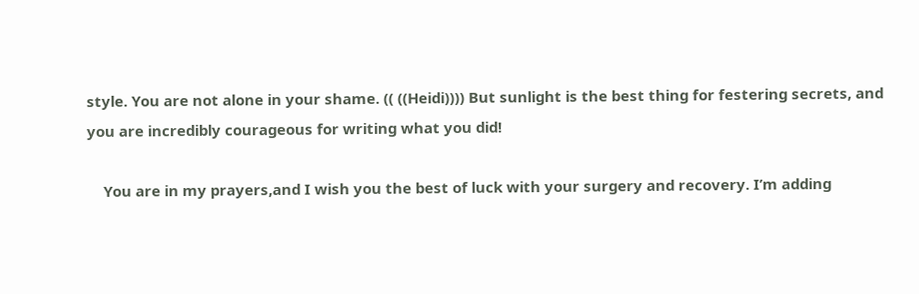style. You are not alone in your shame. (( ((Heidi)))) But sunlight is the best thing for festering secrets, and you are incredibly courageous for writing what you did!

    You are in my prayers,and I wish you the best of luck with your surgery and recovery. I’m adding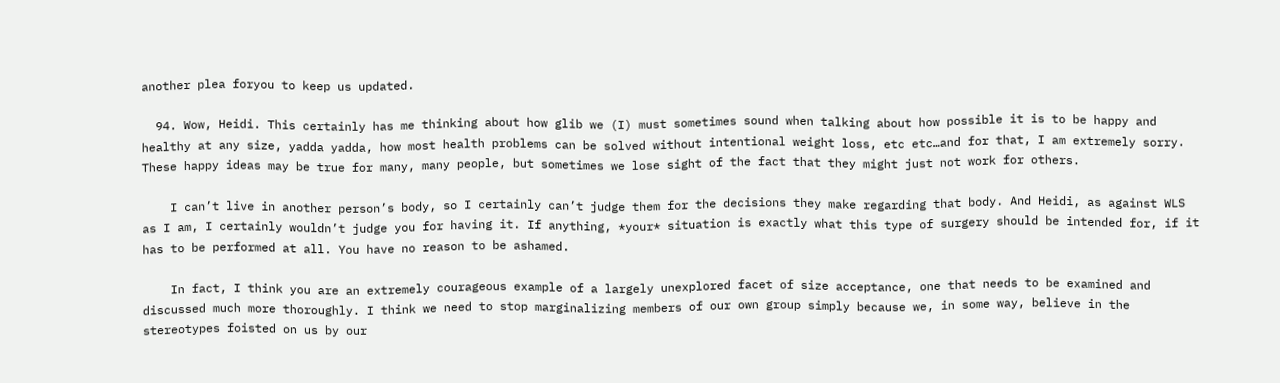another plea foryou to keep us updated.

  94. Wow, Heidi. This certainly has me thinking about how glib we (I) must sometimes sound when talking about how possible it is to be happy and healthy at any size, yadda yadda, how most health problems can be solved without intentional weight loss, etc etc…and for that, I am extremely sorry. These happy ideas may be true for many, many people, but sometimes we lose sight of the fact that they might just not work for others.

    I can’t live in another person’s body, so I certainly can’t judge them for the decisions they make regarding that body. And Heidi, as against WLS as I am, I certainly wouldn’t judge you for having it. If anything, *your* situation is exactly what this type of surgery should be intended for, if it has to be performed at all. You have no reason to be ashamed.

    In fact, I think you are an extremely courageous example of a largely unexplored facet of size acceptance, one that needs to be examined and discussed much more thoroughly. I think we need to stop marginalizing members of our own group simply because we, in some way, believe in the stereotypes foisted on us by our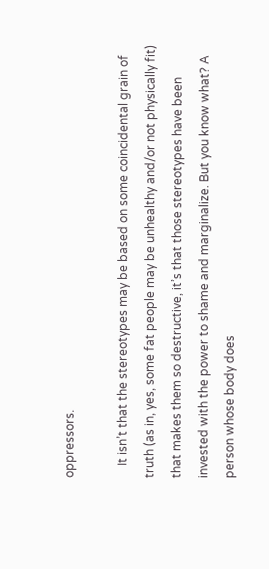oppressors.

    It isn’t that the stereotypes may be based on some coincidental grain of truth (as in, yes, some fat people may be unhealthy and/or not physically fit) that makes them so destructive, it’s that those stereotypes have been invested with the power to shame and marginalize. But you know what? A person whose body does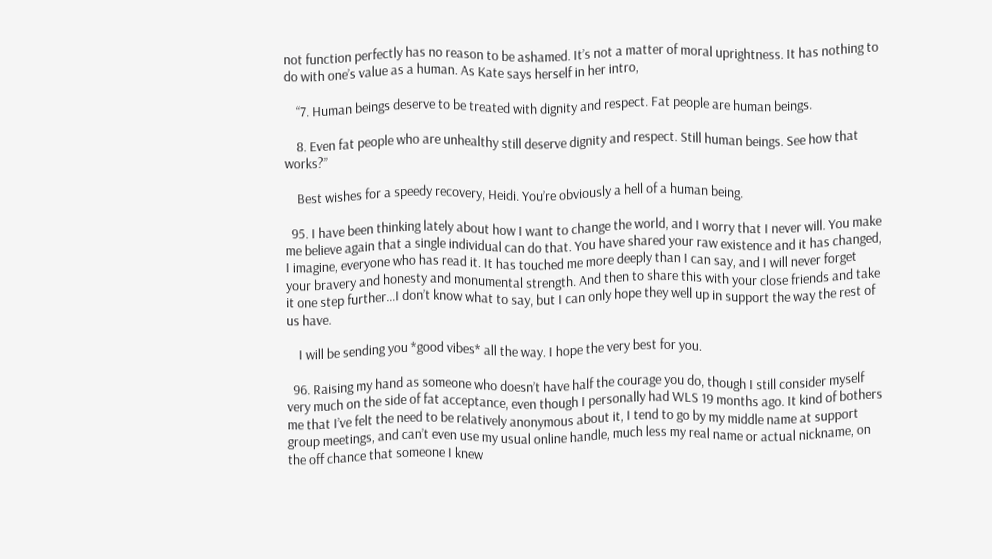not function perfectly has no reason to be ashamed. It’s not a matter of moral uprightness. It has nothing to do with one’s value as a human. As Kate says herself in her intro,

    “7. Human beings deserve to be treated with dignity and respect. Fat people are human beings.

    8. Even fat people who are unhealthy still deserve dignity and respect. Still human beings. See how that works?”

    Best wishes for a speedy recovery, Heidi. You’re obviously a hell of a human being.

  95. I have been thinking lately about how I want to change the world, and I worry that I never will. You make me believe again that a single individual can do that. You have shared your raw existence and it has changed, I imagine, everyone who has read it. It has touched me more deeply than I can say, and I will never forget your bravery and honesty and monumental strength. And then to share this with your close friends and take it one step further…I don’t know what to say, but I can only hope they well up in support the way the rest of us have.

    I will be sending you *good vibes* all the way. I hope the very best for you.

  96. Raising my hand as someone who doesn’t have half the courage you do, though I still consider myself very much on the side of fat acceptance, even though I personally had WLS 19 months ago. It kind of bothers me that I’ve felt the need to be relatively anonymous about it, I tend to go by my middle name at support group meetings, and can’t even use my usual online handle, much less my real name or actual nickname, on the off chance that someone I knew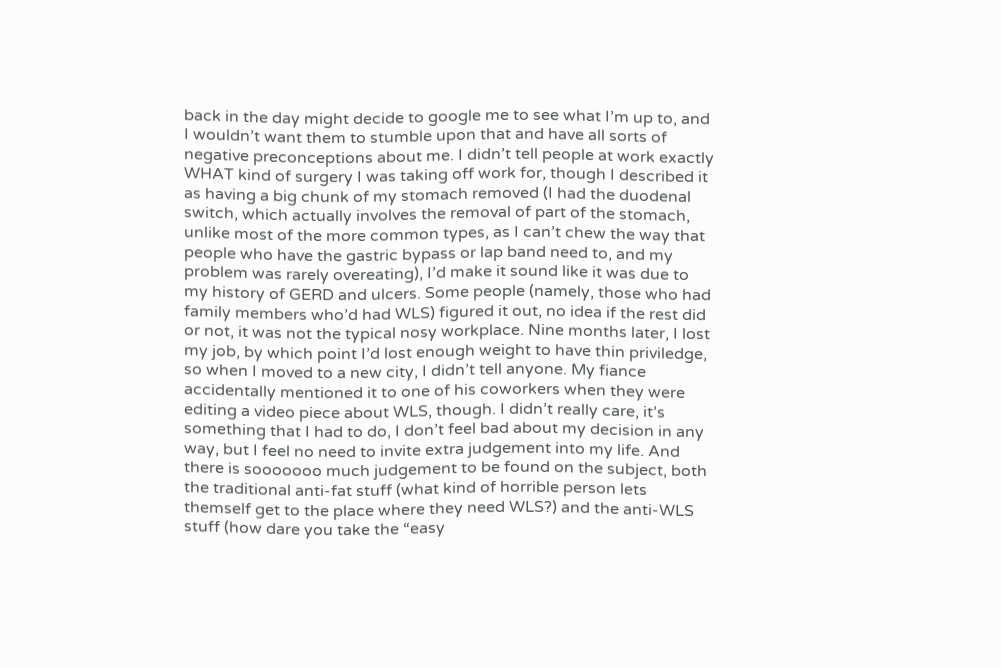back in the day might decide to google me to see what I’m up to, and I wouldn’t want them to stumble upon that and have all sorts of negative preconceptions about me. I didn’t tell people at work exactly WHAT kind of surgery I was taking off work for, though I described it as having a big chunk of my stomach removed (I had the duodenal switch, which actually involves the removal of part of the stomach, unlike most of the more common types, as I can’t chew the way that people who have the gastric bypass or lap band need to, and my problem was rarely overeating), I’d make it sound like it was due to my history of GERD and ulcers. Some people (namely, those who had family members who’d had WLS) figured it out, no idea if the rest did or not, it was not the typical nosy workplace. Nine months later, I lost my job, by which point I’d lost enough weight to have thin priviledge, so when I moved to a new city, I didn’t tell anyone. My fiance accidentally mentioned it to one of his coworkers when they were editing a video piece about WLS, though. I didn’t really care, it’s something that I had to do, I don’t feel bad about my decision in any way, but I feel no need to invite extra judgement into my life. And there is sooooooo much judgement to be found on the subject, both the traditional anti-fat stuff (what kind of horrible person lets themself get to the place where they need WLS?) and the anti-WLS stuff (how dare you take the “easy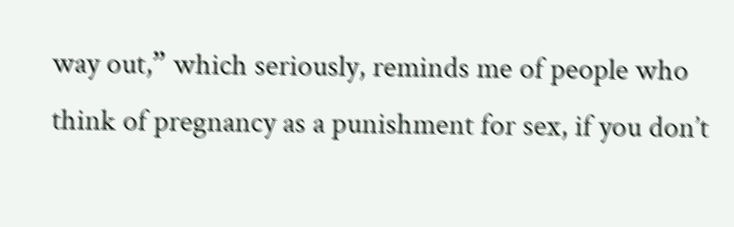way out,” which seriously, reminds me of people who think of pregnancy as a punishment for sex, if you don’t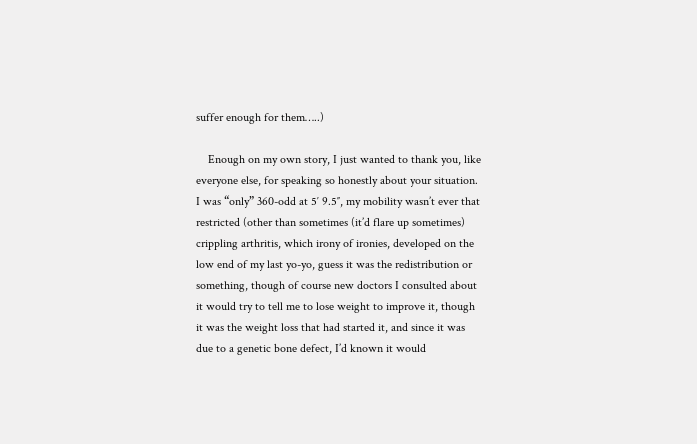suffer enough for them…..)

    Enough on my own story, I just wanted to thank you, like everyone else, for speaking so honestly about your situation. I was “only” 360-odd at 5′ 9.5″, my mobility wasn’t ever that restricted (other than sometimes (it’d flare up sometimes) crippling arthritis, which irony of ironies, developed on the low end of my last yo-yo, guess it was the redistribution or something, though of course new doctors I consulted about it would try to tell me to lose weight to improve it, though it was the weight loss that had started it, and since it was due to a genetic bone defect, I’d known it would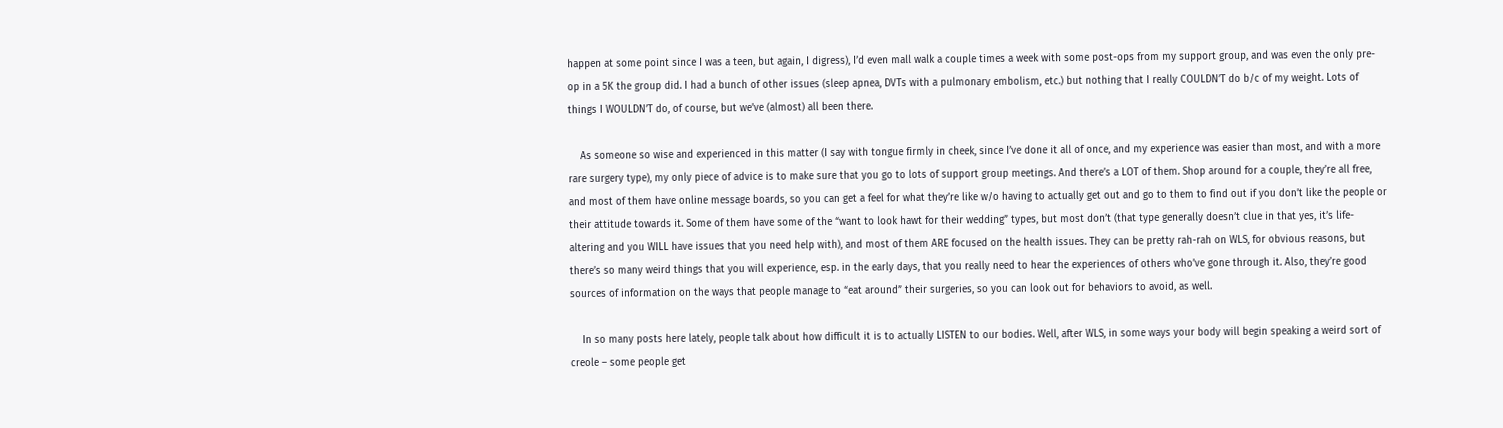happen at some point since I was a teen, but again, I digress), I’d even mall walk a couple times a week with some post-ops from my support group, and was even the only pre-op in a 5K the group did. I had a bunch of other issues (sleep apnea, DVTs with a pulmonary embolism, etc.) but nothing that I really COULDN’T do b/c of my weight. Lots of things I WOULDN’T do, of course, but we’ve (almost) all been there.

    As someone so wise and experienced in this matter (I say with tongue firmly in cheek, since I’ve done it all of once, and my experience was easier than most, and with a more rare surgery type), my only piece of advice is to make sure that you go to lots of support group meetings. And there’s a LOT of them. Shop around for a couple, they’re all free, and most of them have online message boards, so you can get a feel for what they’re like w/o having to actually get out and go to them to find out if you don’t like the people or their attitude towards it. Some of them have some of the “want to look hawt for their wedding” types, but most don’t (that type generally doesn’t clue in that yes, it’s life-altering and you WILL have issues that you need help with), and most of them ARE focused on the health issues. They can be pretty rah-rah on WLS, for obvious reasons, but there’s so many weird things that you will experience, esp. in the early days, that you really need to hear the experiences of others who’ve gone through it. Also, they’re good sources of information on the ways that people manage to “eat around” their surgeries, so you can look out for behaviors to avoid, as well.

    In so many posts here lately, people talk about how difficult it is to actually LISTEN to our bodies. Well, after WLS, in some ways your body will begin speaking a weird sort of creole – some people get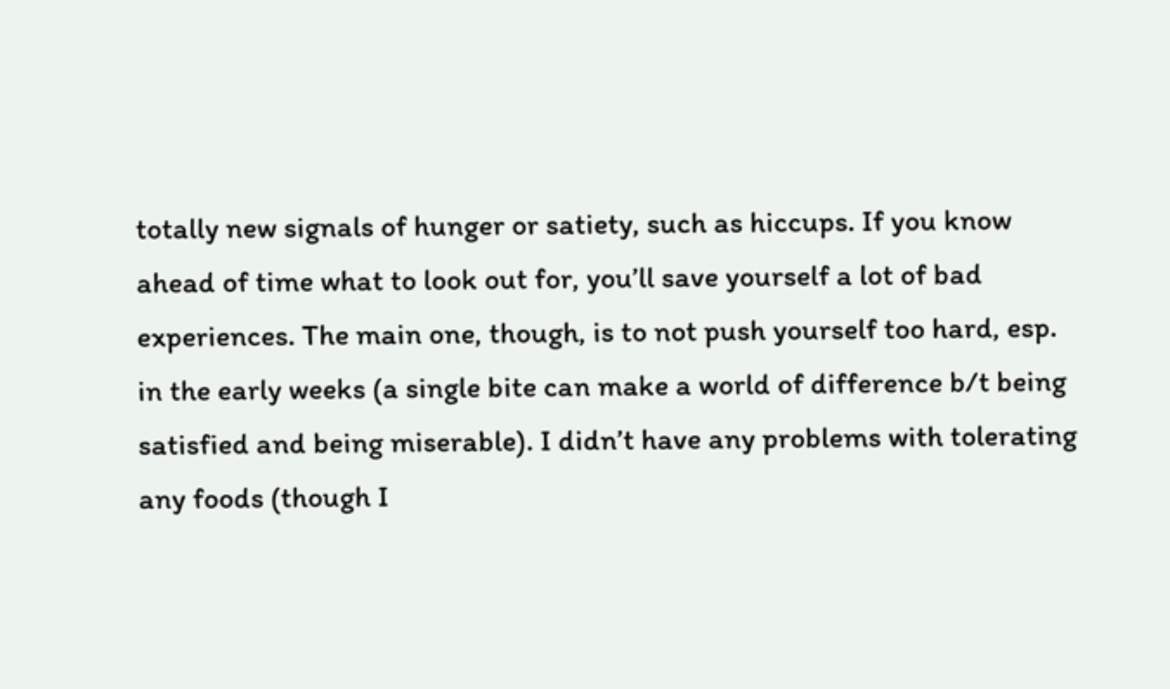totally new signals of hunger or satiety, such as hiccups. If you know ahead of time what to look out for, you’ll save yourself a lot of bad experiences. The main one, though, is to not push yourself too hard, esp. in the early weeks (a single bite can make a world of difference b/t being satisfied and being miserable). I didn’t have any problems with tolerating any foods (though I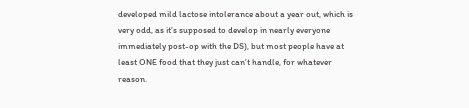developed mild lactose intolerance about a year out, which is very odd, as it’s supposed to develop in nearly everyone immediately post-op with the DS), but most people have at least ONE food that they just can’t handle, for whatever reason.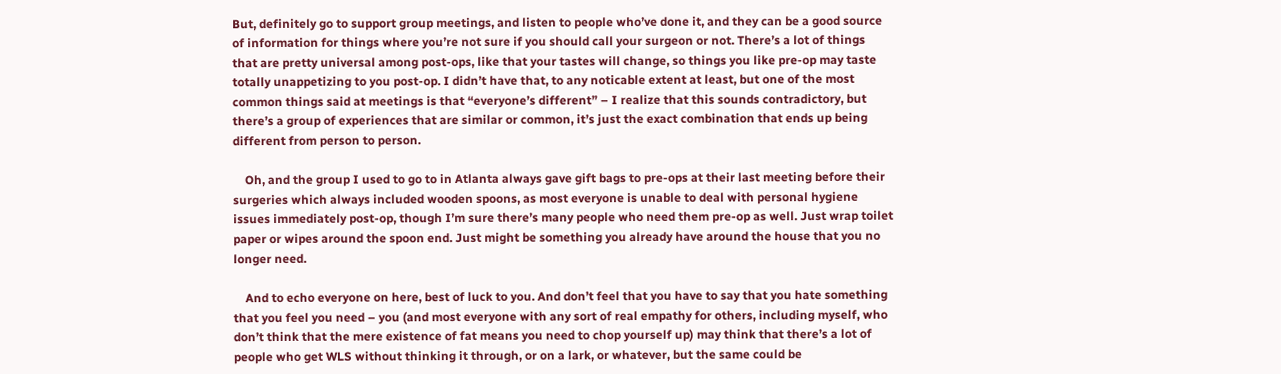But, definitely go to support group meetings, and listen to people who’ve done it, and they can be a good source of information for things where you’re not sure if you should call your surgeon or not. There’s a lot of things that are pretty universal among post-ops, like that your tastes will change, so things you like pre-op may taste totally unappetizing to you post-op. I didn’t have that, to any noticable extent at least, but one of the most common things said at meetings is that “everyone’s different” – I realize that this sounds contradictory, but there’s a group of experiences that are similar or common, it’s just the exact combination that ends up being different from person to person.

    Oh, and the group I used to go to in Atlanta always gave gift bags to pre-ops at their last meeting before their surgeries which always included wooden spoons, as most everyone is unable to deal with personal hygiene issues immediately post-op, though I’m sure there’s many people who need them pre-op as well. Just wrap toilet paper or wipes around the spoon end. Just might be something you already have around the house that you no longer need.

    And to echo everyone on here, best of luck to you. And don’t feel that you have to say that you hate something that you feel you need – you (and most everyone with any sort of real empathy for others, including myself, who don’t think that the mere existence of fat means you need to chop yourself up) may think that there’s a lot of people who get WLS without thinking it through, or on a lark, or whatever, but the same could be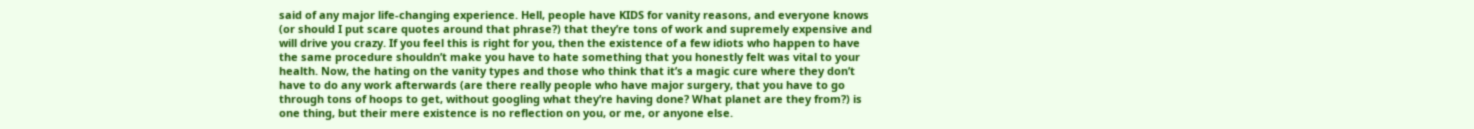said of any major life-changing experience. Hell, people have KIDS for vanity reasons, and everyone knows (or should I put scare quotes around that phrase?) that they’re tons of work and supremely expensive and will drive you crazy. If you feel this is right for you, then the existence of a few idiots who happen to have the same procedure shouldn’t make you have to hate something that you honestly felt was vital to your health. Now, the hating on the vanity types and those who think that it’s a magic cure where they don’t have to do any work afterwards (are there really people who have major surgery, that you have to go through tons of hoops to get, without googling what they’re having done? What planet are they from?) is one thing, but their mere existence is no reflection on you, or me, or anyone else.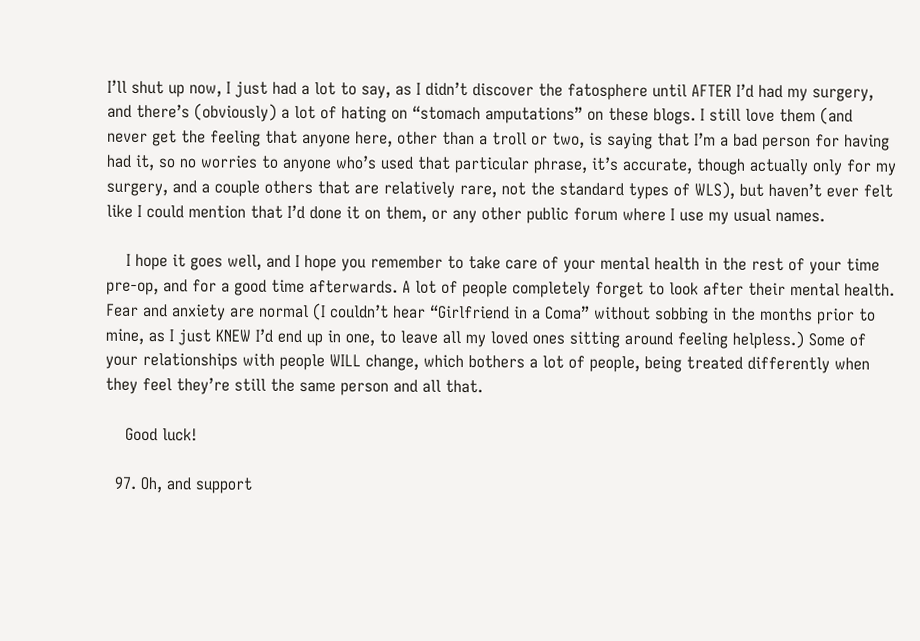I’ll shut up now, I just had a lot to say, as I didn’t discover the fatosphere until AFTER I’d had my surgery, and there’s (obviously) a lot of hating on “stomach amputations” on these blogs. I still love them (and never get the feeling that anyone here, other than a troll or two, is saying that I’m a bad person for having had it, so no worries to anyone who’s used that particular phrase, it’s accurate, though actually only for my surgery, and a couple others that are relatively rare, not the standard types of WLS), but haven’t ever felt like I could mention that I’d done it on them, or any other public forum where I use my usual names.

    I hope it goes well, and I hope you remember to take care of your mental health in the rest of your time pre-op, and for a good time afterwards. A lot of people completely forget to look after their mental health. Fear and anxiety are normal (I couldn’t hear “Girlfriend in a Coma” without sobbing in the months prior to mine, as I just KNEW I’d end up in one, to leave all my loved ones sitting around feeling helpless.) Some of your relationships with people WILL change, which bothers a lot of people, being treated differently when they feel they’re still the same person and all that.

    Good luck!

  97. Oh, and support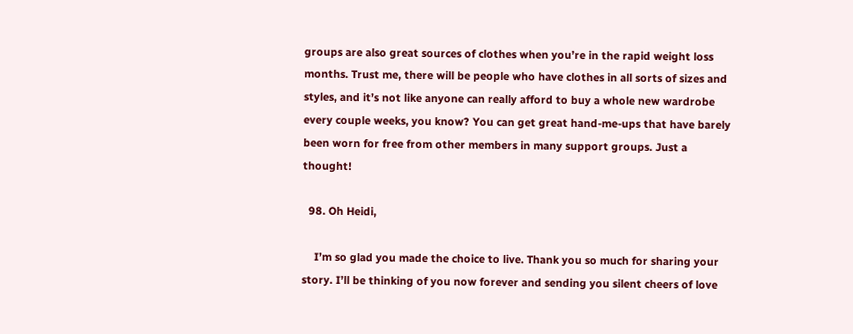groups are also great sources of clothes when you’re in the rapid weight loss months. Trust me, there will be people who have clothes in all sorts of sizes and styles, and it’s not like anyone can really afford to buy a whole new wardrobe every couple weeks, you know? You can get great hand-me-ups that have barely been worn for free from other members in many support groups. Just a thought!

  98. Oh Heidi,

    I’m so glad you made the choice to live. Thank you so much for sharing your story. I’ll be thinking of you now forever and sending you silent cheers of love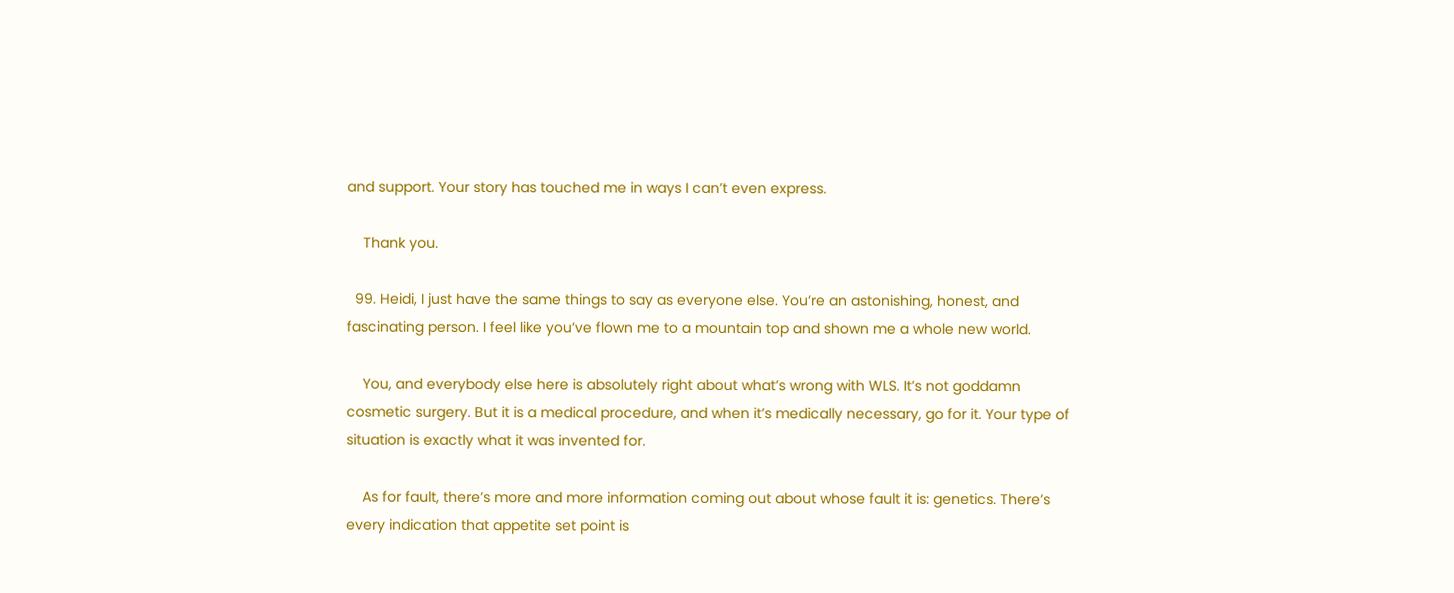and support. Your story has touched me in ways I can’t even express.

    Thank you.

  99. Heidi, I just have the same things to say as everyone else. You’re an astonishing, honest, and fascinating person. I feel like you’ve flown me to a mountain top and shown me a whole new world.

    You, and everybody else here is absolutely right about what’s wrong with WLS. It’s not goddamn cosmetic surgery. But it is a medical procedure, and when it’s medically necessary, go for it. Your type of situation is exactly what it was invented for.

    As for fault, there’s more and more information coming out about whose fault it is: genetics. There’s every indication that appetite set point is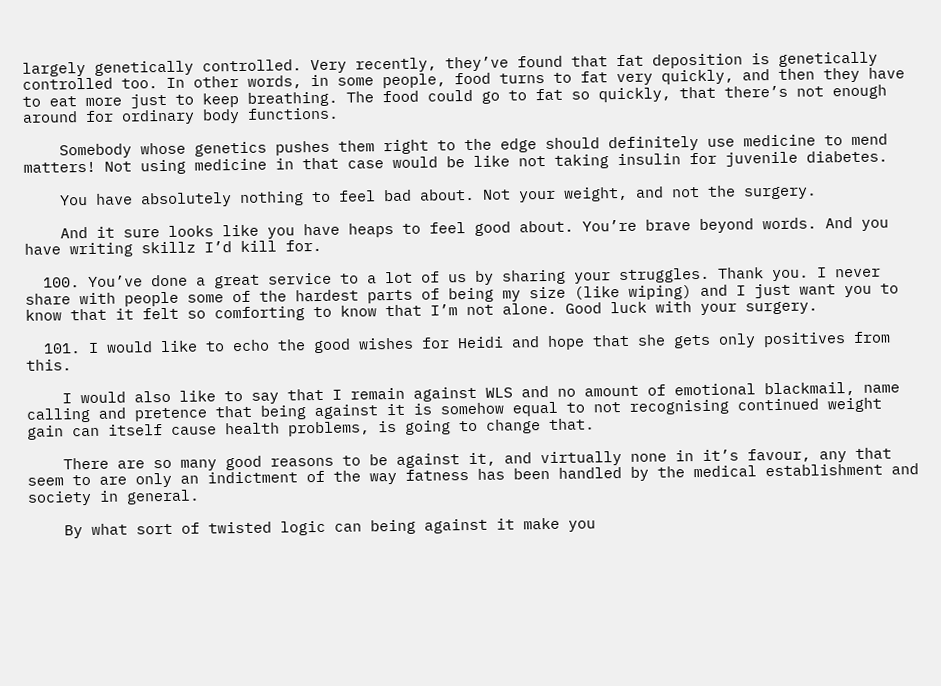largely genetically controlled. Very recently, they’ve found that fat deposition is genetically controlled too. In other words, in some people, food turns to fat very quickly, and then they have to eat more just to keep breathing. The food could go to fat so quickly, that there’s not enough around for ordinary body functions.

    Somebody whose genetics pushes them right to the edge should definitely use medicine to mend matters! Not using medicine in that case would be like not taking insulin for juvenile diabetes.

    You have absolutely nothing to feel bad about. Not your weight, and not the surgery.

    And it sure looks like you have heaps to feel good about. You’re brave beyond words. And you have writing skillz I’d kill for.

  100. You’ve done a great service to a lot of us by sharing your struggles. Thank you. I never share with people some of the hardest parts of being my size (like wiping) and I just want you to know that it felt so comforting to know that I’m not alone. Good luck with your surgery.

  101. I would like to echo the good wishes for Heidi and hope that she gets only positives from this.

    I would also like to say that I remain against WLS and no amount of emotional blackmail, name calling and pretence that being against it is somehow equal to not recognising continued weight gain can itself cause health problems, is going to change that.

    There are so many good reasons to be against it, and virtually none in it’s favour, any that seem to are only an indictment of the way fatness has been handled by the medical establishment and society in general.

    By what sort of twisted logic can being against it make you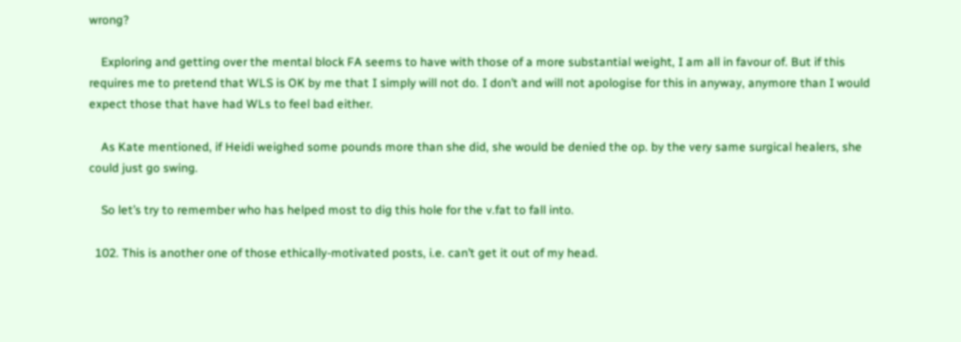wrong?

    Exploring and getting over the mental block FA seems to have with those of a more substantial weight, I am all in favour of. But if this requires me to pretend that WLS is OK by me that I simply will not do. I don’t and will not apologise for this in anyway, anymore than I would expect those that have had WLs to feel bad either.

    As Kate mentioned, if Heidi weighed some pounds more than she did, she would be denied the op. by the very same surgical healers, she could just go swing.

    So let’s try to remember who has helped most to dig this hole for the v.fat to fall into.

  102. This is another one of those ethically-motivated posts, i.e. can’t get it out of my head.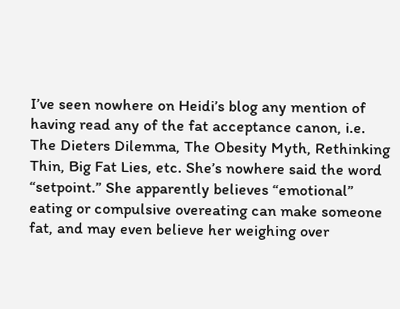I’ve seen nowhere on Heidi’s blog any mention of having read any of the fat acceptance canon, i.e. The Dieters Dilemma, The Obesity Myth, Rethinking Thin, Big Fat Lies, etc. She’s nowhere said the word “setpoint.” She apparently believes “emotional” eating or compulsive overeating can make someone fat, and may even believe her weighing over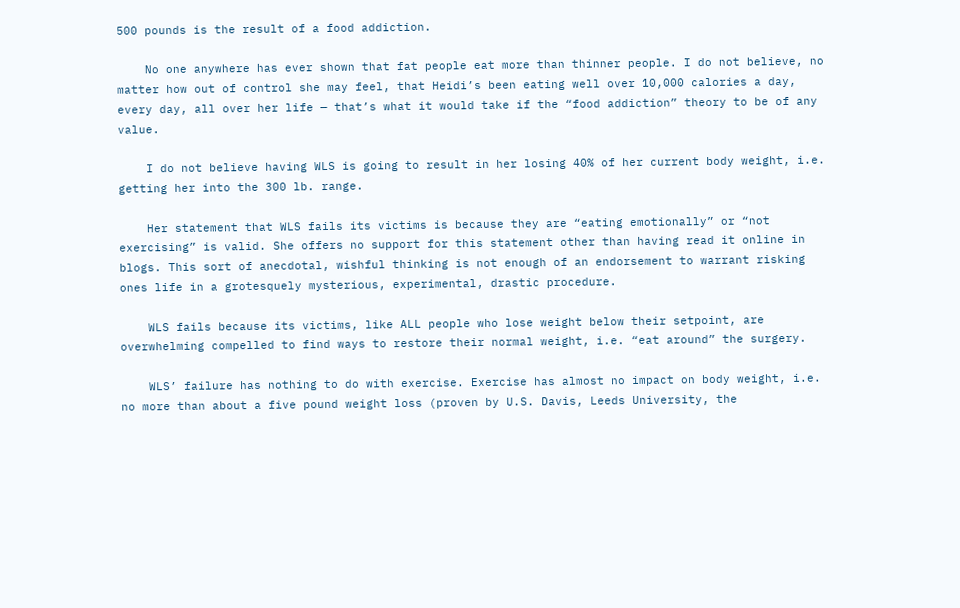500 pounds is the result of a food addiction.

    No one anywhere has ever shown that fat people eat more than thinner people. I do not believe, no matter how out of control she may feel, that Heidi’s been eating well over 10,000 calories a day, every day, all over her life — that’s what it would take if the “food addiction” theory to be of any value.

    I do not believe having WLS is going to result in her losing 40% of her current body weight, i.e. getting her into the 300 lb. range.

    Her statement that WLS fails its victims is because they are “eating emotionally” or “not exercising” is valid. She offers no support for this statement other than having read it online in blogs. This sort of anecdotal, wishful thinking is not enough of an endorsement to warrant risking ones life in a grotesquely mysterious, experimental, drastic procedure.

    WLS fails because its victims, like ALL people who lose weight below their setpoint, are overwhelming compelled to find ways to restore their normal weight, i.e. “eat around” the surgery.

    WLS’ failure has nothing to do with exercise. Exercise has almost no impact on body weight, i.e. no more than about a five pound weight loss (proven by U.S. Davis, Leeds University, the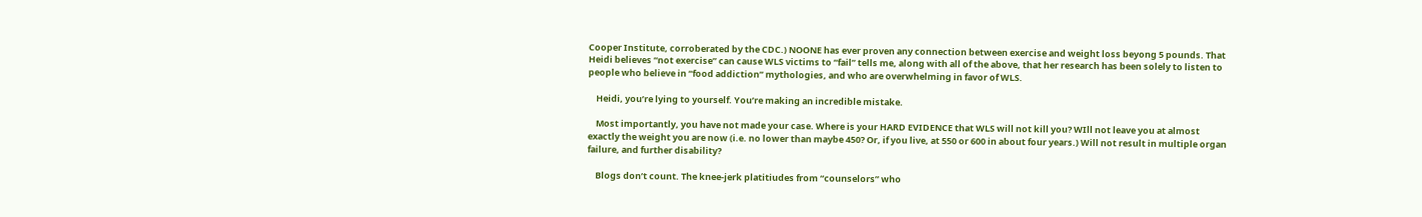Cooper Institute, corroberated by the CDC.) NOONE has ever proven any connection between exercise and weight loss beyong 5 pounds. That Heidi believes “not exercise” can cause WLS victims to “fail” tells me, along with all of the above, that her research has been solely to listen to people who believe in “food addiction” mythologies, and who are overwhelming in favor of WLS.

    Heidi, you’re lying to yourself. You’re making an incredible mistake.

    Most importantly, you have not made your case. Where is your HARD EVIDENCE that WLS will not kill you? WIll not leave you at almost exactly the weight you are now (i.e. no lower than maybe 450? Or, if you live, at 550 or 600 in about four years.) Will not result in multiple organ failure, and further disability?

    Blogs don’t count. The knee-jerk platitiudes from “counselors” who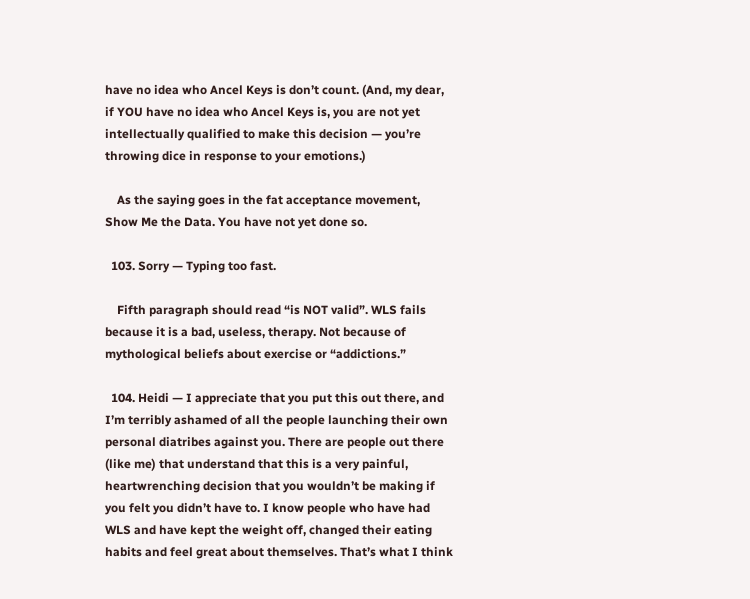have no idea who Ancel Keys is don’t count. (And, my dear, if YOU have no idea who Ancel Keys is, you are not yet intellectually qualified to make this decision — you’re throwing dice in response to your emotions.)

    As the saying goes in the fat acceptance movement, Show Me the Data. You have not yet done so.

  103. Sorry — Typing too fast.

    Fifth paragraph should read “is NOT valid”. WLS fails because it is a bad, useless, therapy. Not because of mythological beliefs about exercise or “addictions.”

  104. Heidi — I appreciate that you put this out there, and I’m terribly ashamed of all the people launching their own personal diatribes against you. There are people out there (like me) that understand that this is a very painful, heartwrenching decision that you wouldn’t be making if you felt you didn’t have to. I know people who have had WLS and have kept the weight off, changed their eating habits and feel great about themselves. That’s what I think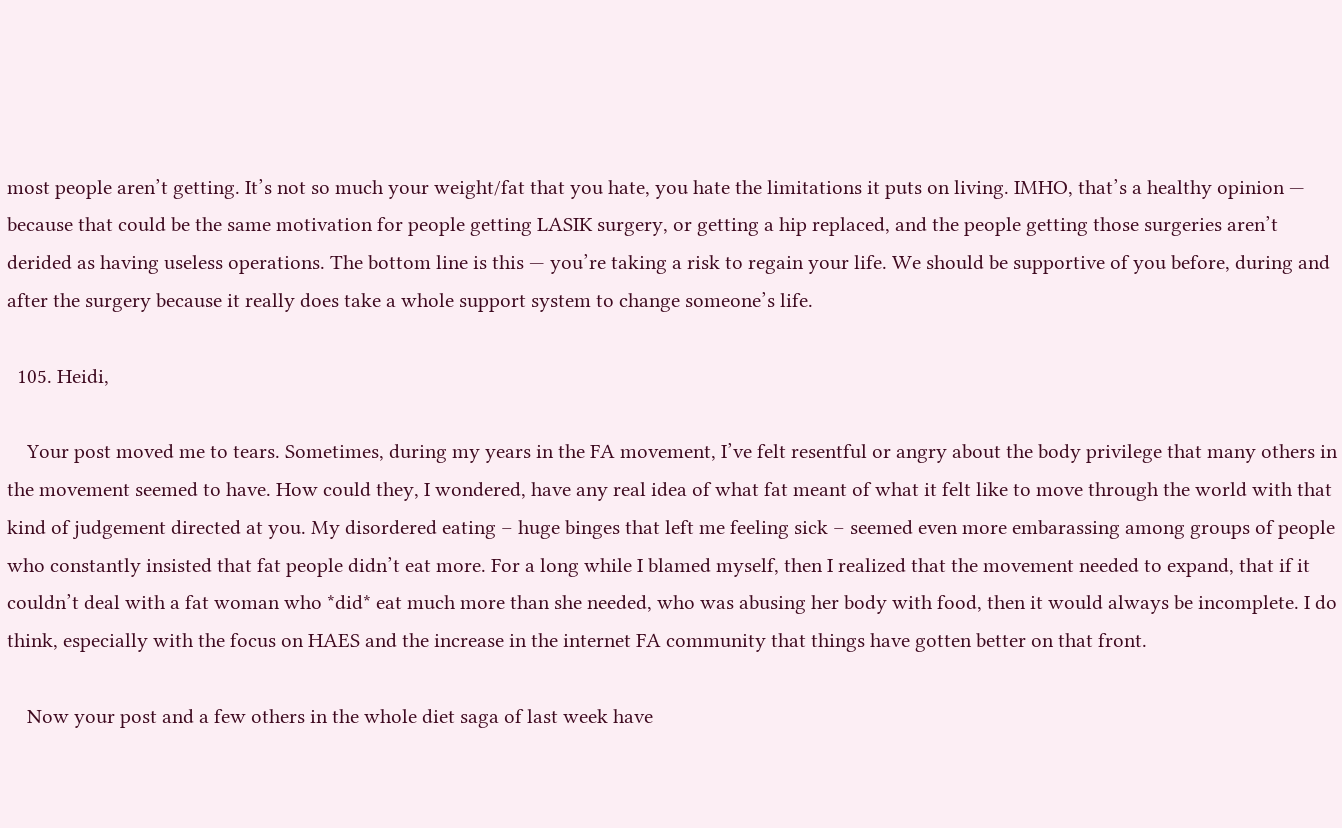most people aren’t getting. It’s not so much your weight/fat that you hate, you hate the limitations it puts on living. IMHO, that’s a healthy opinion — because that could be the same motivation for people getting LASIK surgery, or getting a hip replaced, and the people getting those surgeries aren’t derided as having useless operations. The bottom line is this — you’re taking a risk to regain your life. We should be supportive of you before, during and after the surgery because it really does take a whole support system to change someone’s life.

  105. Heidi,

    Your post moved me to tears. Sometimes, during my years in the FA movement, I’ve felt resentful or angry about the body privilege that many others in the movement seemed to have. How could they, I wondered, have any real idea of what fat meant of what it felt like to move through the world with that kind of judgement directed at you. My disordered eating – huge binges that left me feeling sick – seemed even more embarassing among groups of people who constantly insisted that fat people didn’t eat more. For a long while I blamed myself, then I realized that the movement needed to expand, that if it couldn’t deal with a fat woman who *did* eat much more than she needed, who was abusing her body with food, then it would always be incomplete. I do think, especially with the focus on HAES and the increase in the internet FA community that things have gotten better on that front.

    Now your post and a few others in the whole diet saga of last week have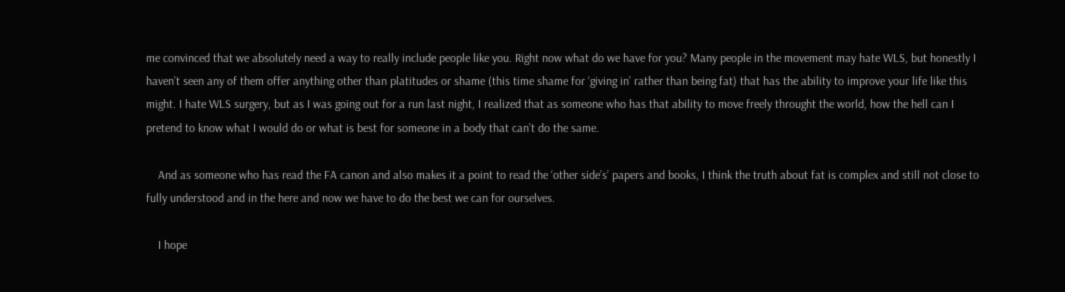me convinced that we absolutely need a way to really include people like you. Right now what do we have for you? Many people in the movement may hate WLS, but honestly I haven’t seen any of them offer anything other than platitudes or shame (this time shame for ‘giving in’ rather than being fat) that has the ability to improve your life like this might. I hate WLS surgery, but as I was going out for a run last night, I realized that as someone who has that ability to move freely throught the world, how the hell can I pretend to know what I would do or what is best for someone in a body that can’t do the same.

    And as someone who has read the FA canon and also makes it a point to read the ‘other side’s’ papers and books, I think the truth about fat is complex and still not close to fully understood and in the here and now we have to do the best we can for ourselves.

    I hope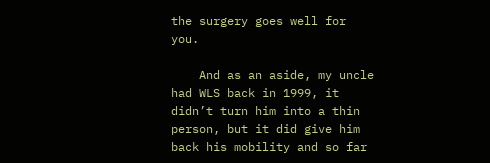the surgery goes well for you.

    And as an aside, my uncle had WLS back in 1999, it didn’t turn him into a thin person, but it did give him back his mobility and so far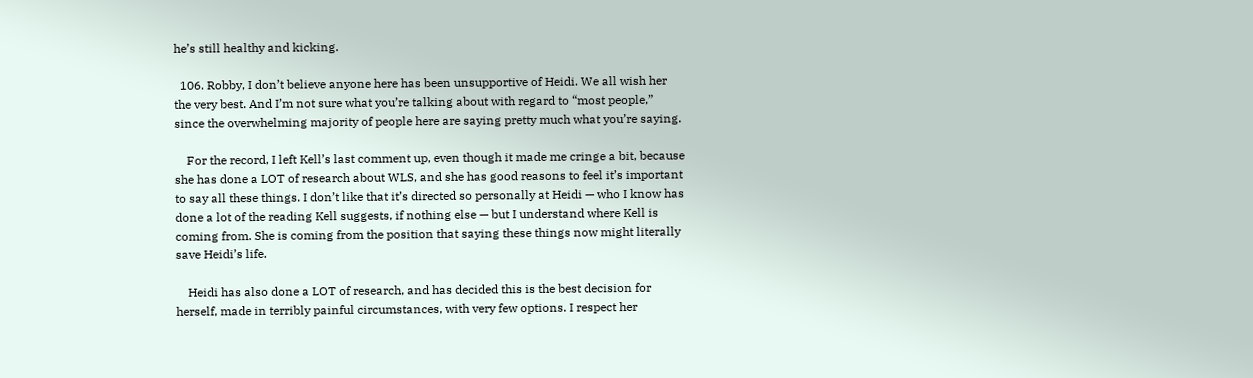he’s still healthy and kicking.

  106. Robby, I don’t believe anyone here has been unsupportive of Heidi. We all wish her the very best. And I’m not sure what you’re talking about with regard to “most people,” since the overwhelming majority of people here are saying pretty much what you’re saying.

    For the record, I left Kell’s last comment up, even though it made me cringe a bit, because she has done a LOT of research about WLS, and she has good reasons to feel it’s important to say all these things. I don’t like that it’s directed so personally at Heidi — who I know has done a lot of the reading Kell suggests, if nothing else — but I understand where Kell is coming from. She is coming from the position that saying these things now might literally save Heidi’s life.

    Heidi has also done a LOT of research, and has decided this is the best decision for herself, made in terribly painful circumstances, with very few options. I respect her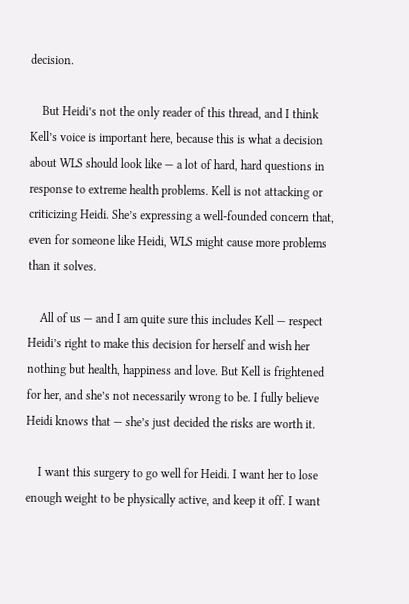decision.

    But Heidi’s not the only reader of this thread, and I think Kell’s voice is important here, because this is what a decision about WLS should look like — a lot of hard, hard questions in response to extreme health problems. Kell is not attacking or criticizing Heidi. She’s expressing a well-founded concern that, even for someone like Heidi, WLS might cause more problems than it solves.

    All of us — and I am quite sure this includes Kell — respect Heidi’s right to make this decision for herself and wish her nothing but health, happiness and love. But Kell is frightened for her, and she’s not necessarily wrong to be. I fully believe Heidi knows that — she’s just decided the risks are worth it.

    I want this surgery to go well for Heidi. I want her to lose enough weight to be physically active, and keep it off. I want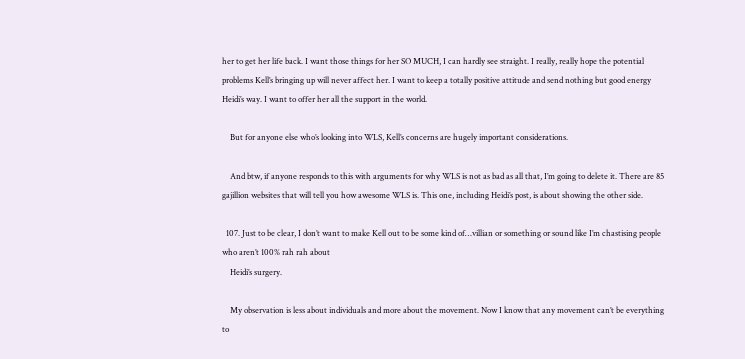her to get her life back. I want those things for her SO MUCH, I can hardly see straight. I really, really hope the potential problems Kell’s bringing up will never affect her. I want to keep a totally positive attitude and send nothing but good energy Heidi’s way. I want to offer her all the support in the world.

    But for anyone else who’s looking into WLS, Kell’s concerns are hugely important considerations.

    And btw, if anyone responds to this with arguments for why WLS is not as bad as all that, I’m going to delete it. There are 85 gajillion websites that will tell you how awesome WLS is. This one, including Heidi’s post, is about showing the other side.

  107. Just to be clear, I don’t want to make Kell out to be some kind of…villian or something or sound like I’m chastising people who aren’t 100% rah rah about
    Heidi’s surgery.

    My observation is less about individuals and more about the movement. Now I know that any movement can’t be everything to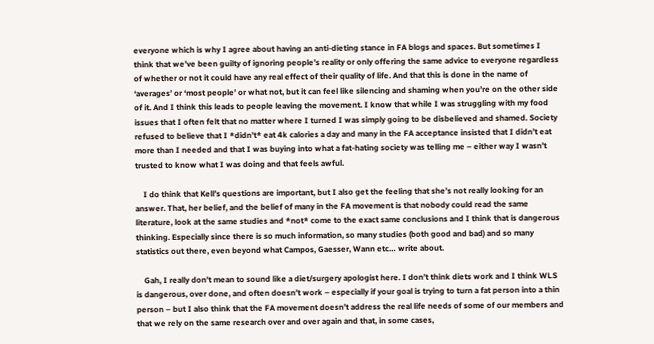everyone which is why I agree about having an anti-dieting stance in FA blogs and spaces. But sometimes I think that we’ve been guilty of ignoring people’s reality or only offering the same advice to everyone regardless of whether or not it could have any real effect of their quality of life. And that this is done in the name of ‘averages’ or ‘most people’ or what not, but it can feel like silencing and shaming when you’re on the other side of it. And I think this leads to people leaving the movement. I know that while I was struggling with my food issues that I often felt that no matter where I turned I was simply going to be disbelieved and shamed. Society refused to believe that I *didn’t* eat 4k calories a day and many in the FA acceptance insisted that I didn’t eat more than I needed and that I was buying into what a fat-hating society was telling me – either way I wasn’t trusted to know what I was doing and that feels awful.

    I do think that Kell’s questions are important, but I also get the feeling that she’s not really looking for an answer. That, her belief, and the belief of many in the FA movement is that nobody could read the same literature, look at the same studies and *not* come to the exact same conclusions and I think that is dangerous thinking. Especially since there is so much information, so many studies (both good and bad) and so many statistics out there, even beyond what Campos, Gaesser, Wann etc… write about.

    Gah, I really don’t mean to sound like a diet/surgery apologist here. I don’t think diets work and I think WLS is dangerous, over done, and often doesn’t work – especially if your goal is trying to turn a fat person into a thin person – but I also think that the FA movement doesn’t address the real life needs of some of our members and that we rely on the same research over and over again and that, in some cases,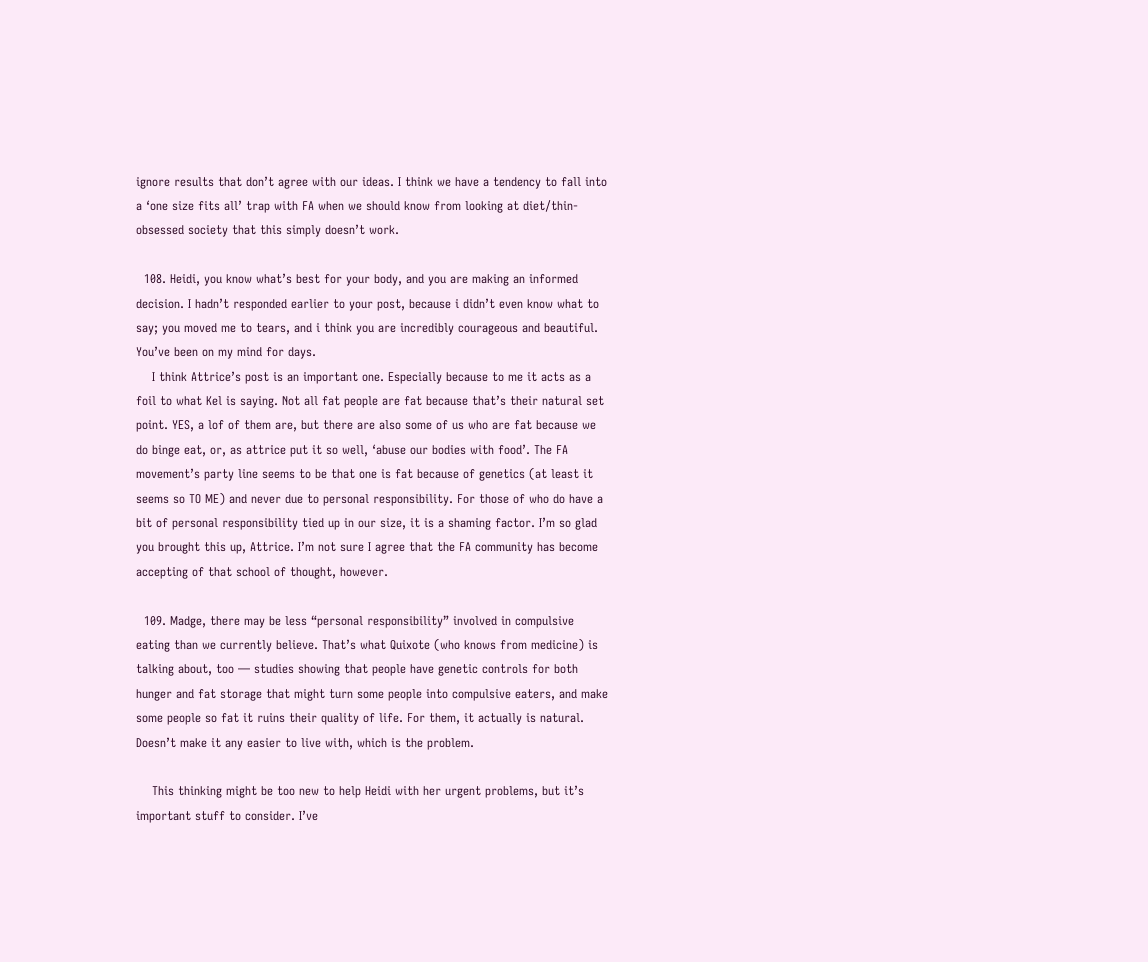ignore results that don’t agree with our ideas. I think we have a tendency to fall into a ‘one size fits all’ trap with FA when we should know from looking at diet/thin-obsessed society that this simply doesn’t work.

  108. Heidi, you know what’s best for your body, and you are making an informed decision. I hadn’t responded earlier to your post, because i didn’t even know what to say; you moved me to tears, and i think you are incredibly courageous and beautiful. You’ve been on my mind for days.
    I think Attrice’s post is an important one. Especially because to me it acts as a foil to what Kel is saying. Not all fat people are fat because that’s their natural set point. YES, a lof of them are, but there are also some of us who are fat because we do binge eat, or, as attrice put it so well, ‘abuse our bodies with food’. The FA movement’s party line seems to be that one is fat because of genetics (at least it seems so TO ME) and never due to personal responsibility. For those of who do have a bit of personal responsibility tied up in our size, it is a shaming factor. I’m so glad you brought this up, Attrice. I’m not sure I agree that the FA community has become accepting of that school of thought, however.

  109. Madge, there may be less “personal responsibility” involved in compulsive eating than we currently believe. That’s what Quixote (who knows from medicine) is talking about, too — studies showing that people have genetic controls for both hunger and fat storage that might turn some people into compulsive eaters, and make some people so fat it ruins their quality of life. For them, it actually is natural. Doesn’t make it any easier to live with, which is the problem.

    This thinking might be too new to help Heidi with her urgent problems, but it’s important stuff to consider. I’ve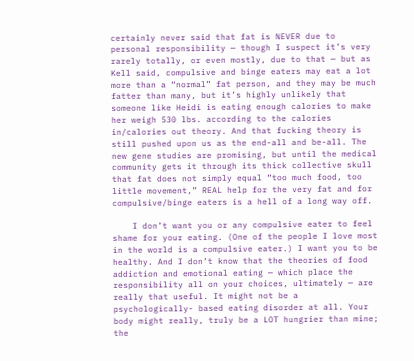certainly never said that fat is NEVER due to personal responsibility — though I suspect it’s very rarely totally, or even mostly, due to that — but as Kell said, compulsive and binge eaters may eat a lot more than a “normal” fat person, and they may be much fatter than many, but it’s highly unlikely that someone like Heidi is eating enough calories to make her weigh 530 lbs. according to the calories in/calories out theory. And that fucking theory is still pushed upon us as the end-all and be-all. The new gene studies are promising, but until the medical community gets it through its thick collective skull that fat does not simply equal “too much food, too little movement,” REAL help for the very fat and for compulsive/binge eaters is a hell of a long way off.

    I don’t want you or any compulsive eater to feel shame for your eating. (One of the people I love most in the world is a compulsive eater.) I want you to be healthy. And I don’t know that the theories of food addiction and emotional eating — which place the responsibility all on your choices, ultimately — are really that useful. It might not be a psychologically- based eating disorder at all. Your body might really, truly be a LOT hungrier than mine; the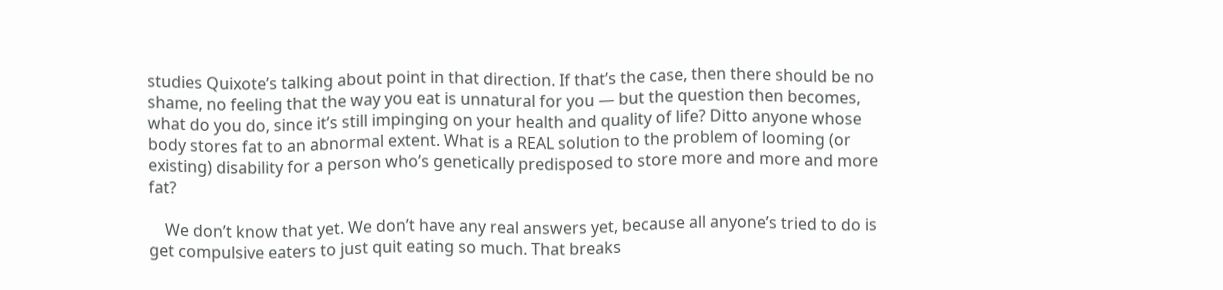studies Quixote’s talking about point in that direction. If that’s the case, then there should be no shame, no feeling that the way you eat is unnatural for you — but the question then becomes, what do you do, since it’s still impinging on your health and quality of life? Ditto anyone whose body stores fat to an abnormal extent. What is a REAL solution to the problem of looming (or existing) disability for a person who’s genetically predisposed to store more and more and more fat?

    We don’t know that yet. We don’t have any real answers yet, because all anyone’s tried to do is get compulsive eaters to just quit eating so much. That breaks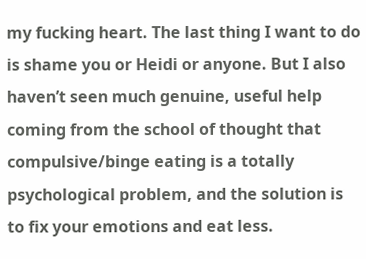my fucking heart. The last thing I want to do is shame you or Heidi or anyone. But I also haven’t seen much genuine, useful help coming from the school of thought that compulsive/binge eating is a totally psychological problem, and the solution is to fix your emotions and eat less.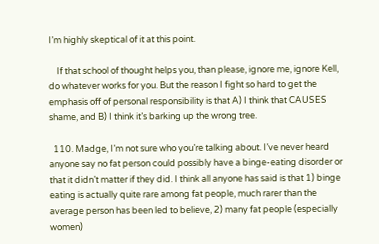I’m highly skeptical of it at this point.

    If that school of thought helps you, than please, ignore me, ignore Kell, do whatever works for you. But the reason I fight so hard to get the emphasis off of personal responsibility is that A) I think that CAUSES shame, and B) I think it’s barking up the wrong tree.

  110. Madge, I’m not sure who you’re talking about. I’ve never heard anyone say no fat person could possibly have a binge-eating disorder or that it didn’t matter if they did. I think all anyone has said is that 1) binge eating is actually quite rare among fat people, much rarer than the average person has been led to believe, 2) many fat people (especially women)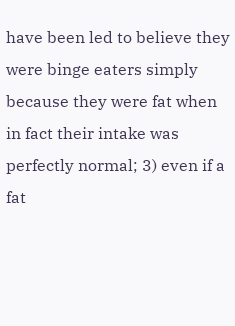have been led to believe they were binge eaters simply because they were fat when in fact their intake was perfectly normal; 3) even if a fat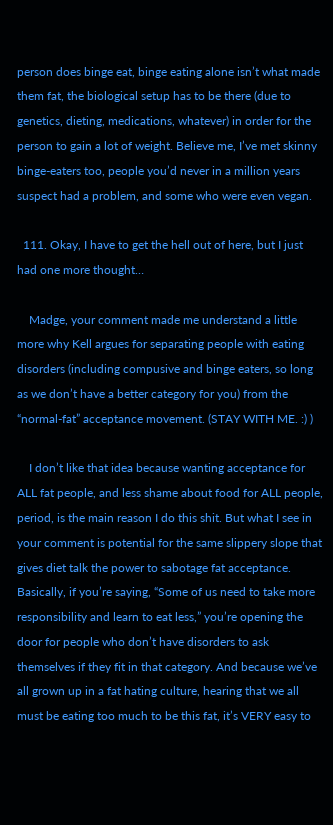person does binge eat, binge eating alone isn’t what made them fat, the biological setup has to be there (due to genetics, dieting, medications, whatever) in order for the person to gain a lot of weight. Believe me, I’ve met skinny binge-eaters too, people you’d never in a million years suspect had a problem, and some who were even vegan.

  111. Okay, I have to get the hell out of here, but I just had one more thought…

    Madge, your comment made me understand a little more why Kell argues for separating people with eating disorders (including compusive and binge eaters, so long as we don’t have a better category for you) from the “normal-fat” acceptance movement. (STAY WITH ME. :) )

    I don’t like that idea because wanting acceptance for ALL fat people, and less shame about food for ALL people, period, is the main reason I do this shit. But what I see in your comment is potential for the same slippery slope that gives diet talk the power to sabotage fat acceptance. Basically, if you’re saying, “Some of us need to take more responsibility and learn to eat less,” you’re opening the door for people who don’t have disorders to ask themselves if they fit in that category. And because we’ve all grown up in a fat hating culture, hearing that we all must be eating too much to be this fat, it’s VERY easy to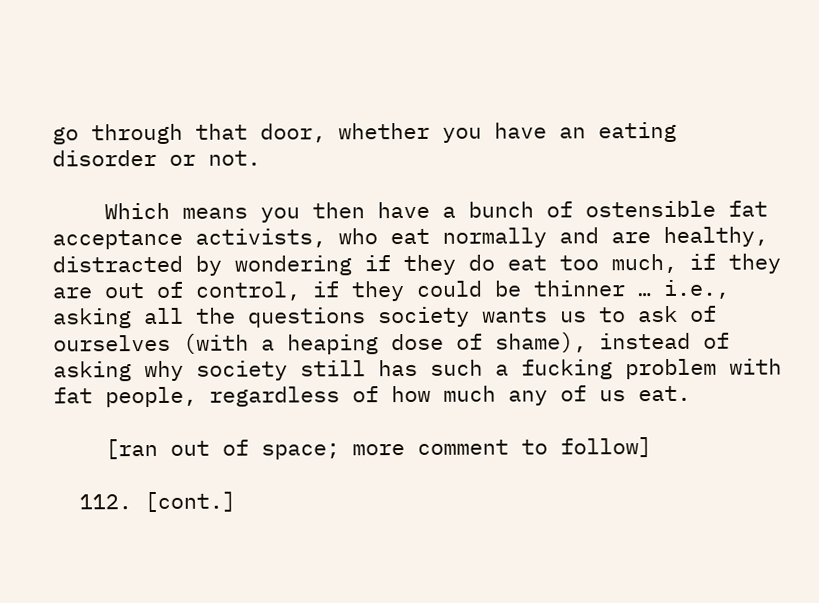go through that door, whether you have an eating disorder or not.

    Which means you then have a bunch of ostensible fat acceptance activists, who eat normally and are healthy, distracted by wondering if they do eat too much, if they are out of control, if they could be thinner … i.e., asking all the questions society wants us to ask of ourselves (with a heaping dose of shame), instead of asking why society still has such a fucking problem with fat people, regardless of how much any of us eat.

    [ran out of space; more comment to follow]

  112. [cont.]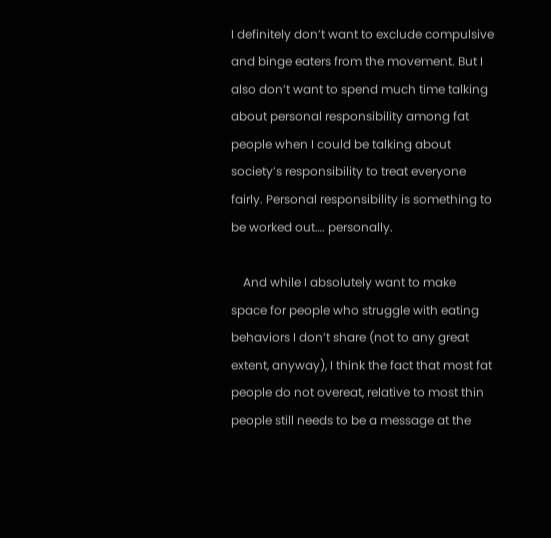I definitely don’t want to exclude compulsive and binge eaters from the movement. But I also don’t want to spend much time talking about personal responsibility among fat people when I could be talking about society’s responsibility to treat everyone fairly. Personal responsibility is something to be worked out…. personally.

    And while I absolutely want to make space for people who struggle with eating behaviors I don’t share (not to any great extent, anyway), I think the fact that most fat people do not overeat, relative to most thin people still needs to be a message at the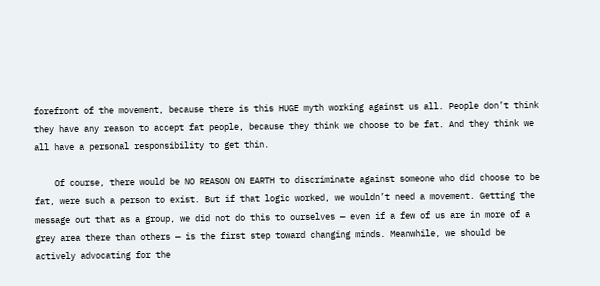forefront of the movement, because there is this HUGE myth working against us all. People don’t think they have any reason to accept fat people, because they think we choose to be fat. And they think we all have a personal responsibility to get thin.

    Of course, there would be NO REASON ON EARTH to discriminate against someone who did choose to be fat, were such a person to exist. But if that logic worked, we wouldn’t need a movement. Getting the message out that as a group, we did not do this to ourselves — even if a few of us are in more of a grey area there than others — is the first step toward changing minds. Meanwhile, we should be actively advocating for the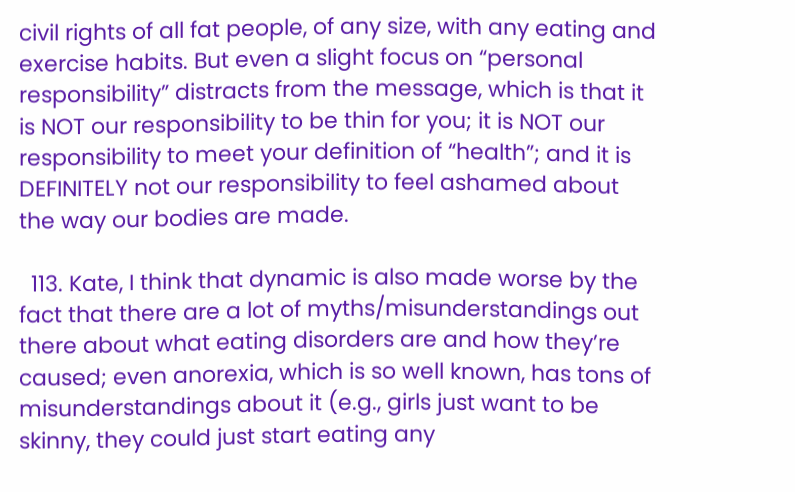civil rights of all fat people, of any size, with any eating and exercise habits. But even a slight focus on “personal responsibility” distracts from the message, which is that it is NOT our responsibility to be thin for you; it is NOT our responsibility to meet your definition of “health”; and it is DEFINITELY not our responsibility to feel ashamed about the way our bodies are made.

  113. Kate, I think that dynamic is also made worse by the fact that there are a lot of myths/misunderstandings out there about what eating disorders are and how they’re caused; even anorexia, which is so well known, has tons of misunderstandings about it (e.g., girls just want to be skinny, they could just start eating any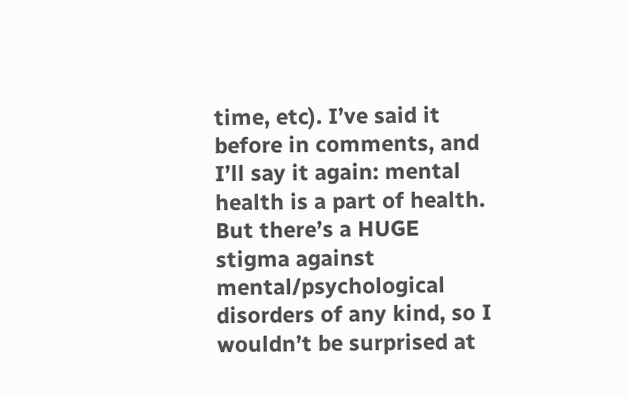time, etc). I’ve said it before in comments, and I’ll say it again: mental health is a part of health. But there’s a HUGE stigma against mental/psychological disorders of any kind, so I wouldn’t be surprised at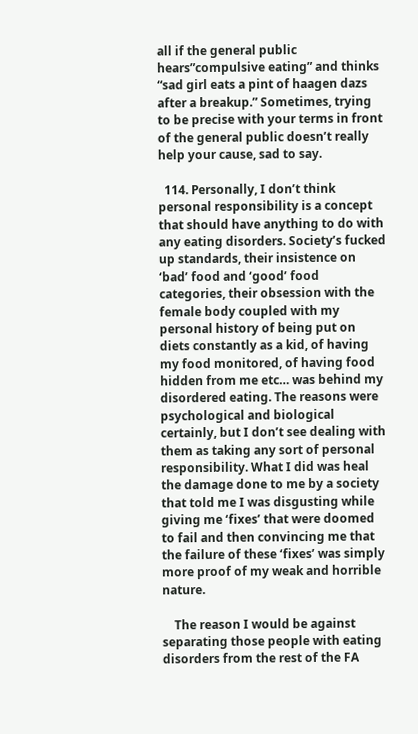all if the general public hears”compulsive eating” and thinks “sad girl eats a pint of haagen dazs after a breakup.” Sometimes, trying to be precise with your terms in front of the general public doesn’t really help your cause, sad to say.

  114. Personally, I don’t think personal responsibility is a concept that should have anything to do with any eating disorders. Society’s fucked up standards, their insistence on ‘bad’ food and ‘good’ food categories, their obsession with the female body coupled with my personal history of being put on diets constantly as a kid, of having my food monitored, of having food hidden from me etc… was behind my disordered eating. The reasons were psychological and biological certainly, but I don’t see dealing with them as taking any sort of personal responsibility. What I did was heal the damage done to me by a society that told me I was disgusting while giving me ‘fixes’ that were doomed to fail and then convincing me that the failure of these ‘fixes’ was simply more proof of my weak and horrible nature.

    The reason I would be against separating those people with eating disorders from the rest of the FA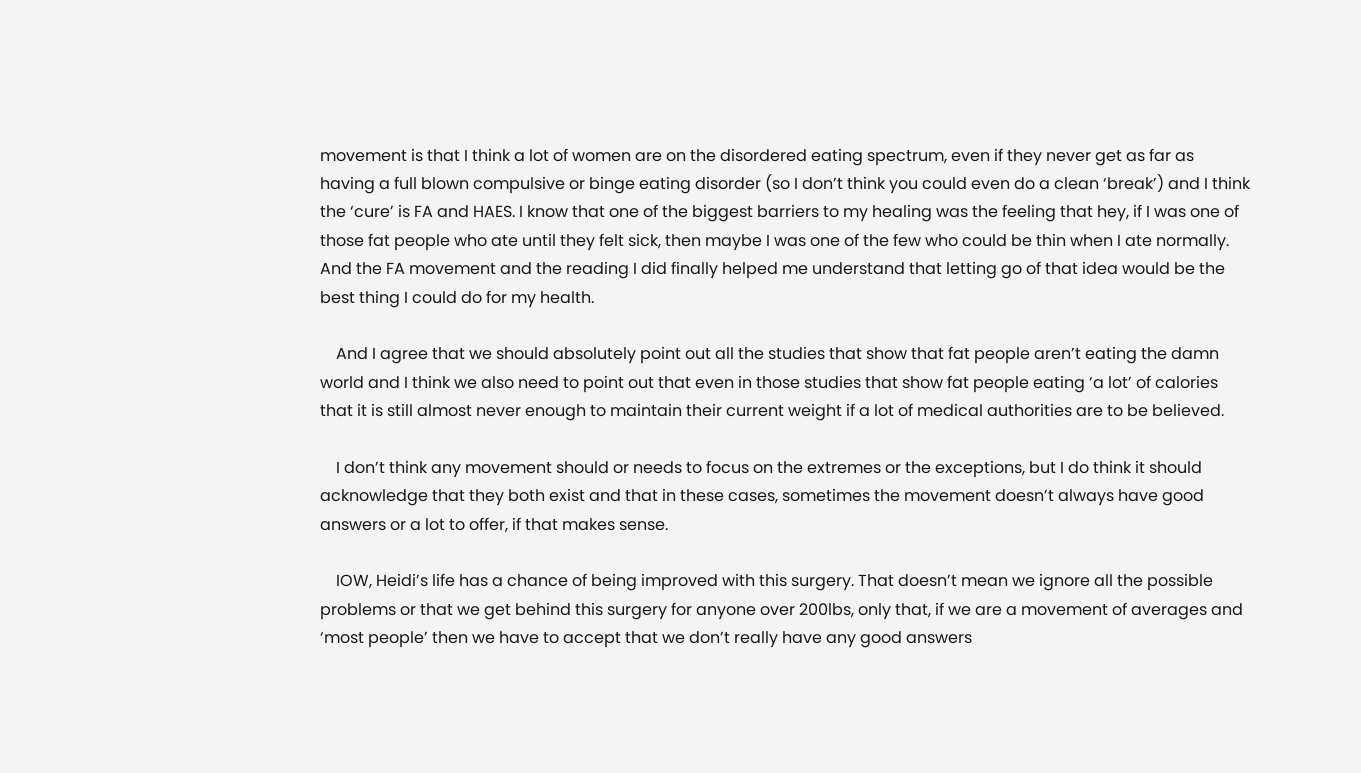movement is that I think a lot of women are on the disordered eating spectrum, even if they never get as far as having a full blown compulsive or binge eating disorder (so I don’t think you could even do a clean ‘break’) and I think the ‘cure’ is FA and HAES. I know that one of the biggest barriers to my healing was the feeling that hey, if I was one of those fat people who ate until they felt sick, then maybe I was one of the few who could be thin when I ate normally. And the FA movement and the reading I did finally helped me understand that letting go of that idea would be the best thing I could do for my health.

    And I agree that we should absolutely point out all the studies that show that fat people aren’t eating the damn world and I think we also need to point out that even in those studies that show fat people eating ‘a lot’ of calories that it is still almost never enough to maintain their current weight if a lot of medical authorities are to be believed.

    I don’t think any movement should or needs to focus on the extremes or the exceptions, but I do think it should acknowledge that they both exist and that in these cases, sometimes the movement doesn’t always have good answers or a lot to offer, if that makes sense.

    IOW, Heidi’s life has a chance of being improved with this surgery. That doesn’t mean we ignore all the possible problems or that we get behind this surgery for anyone over 200lbs, only that, if we are a movement of averages and ‘most people’ then we have to accept that we don’t really have any good answers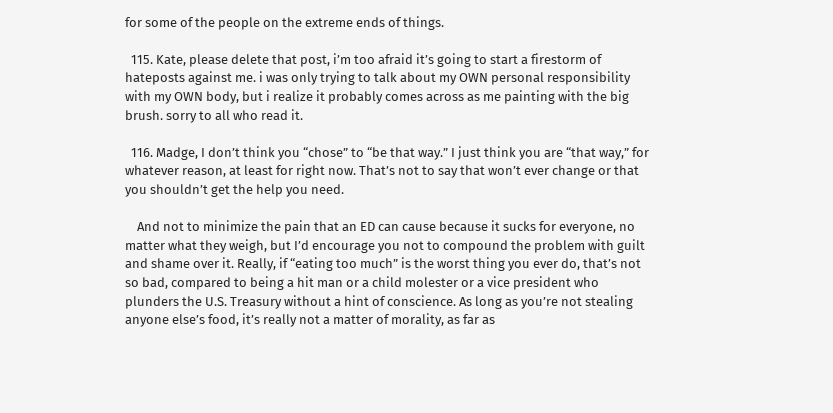for some of the people on the extreme ends of things.

  115. Kate, please delete that post, i’m too afraid it’s going to start a firestorm of hateposts against me. i was only trying to talk about my OWN personal responsibility with my OWN body, but i realize it probably comes across as me painting with the big brush. sorry to all who read it.

  116. Madge, I don’t think you “chose” to “be that way.” I just think you are “that way,” for whatever reason, at least for right now. That’s not to say that won’t ever change or that you shouldn’t get the help you need.

    And not to minimize the pain that an ED can cause because it sucks for everyone, no matter what they weigh, but I’d encourage you not to compound the problem with guilt and shame over it. Really, if “eating too much” is the worst thing you ever do, that’s not so bad, compared to being a hit man or a child molester or a vice president who plunders the U.S. Treasury without a hint of conscience. As long as you’re not stealing anyone else’s food, it’s really not a matter of morality, as far as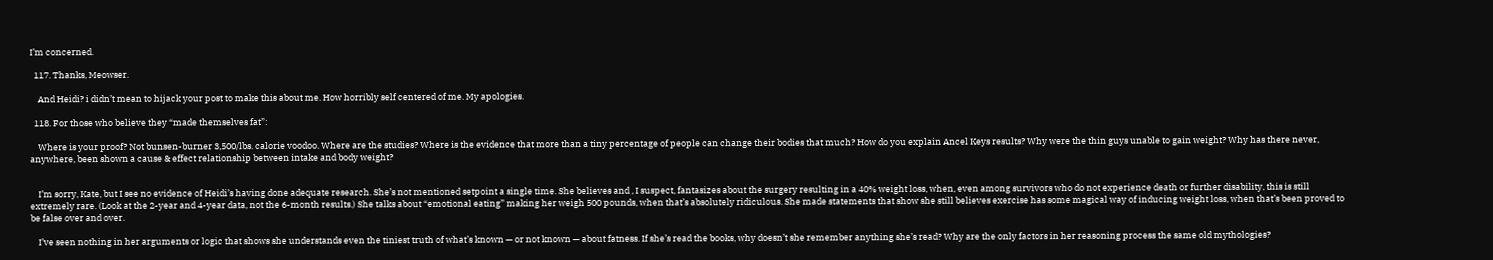I’m concerned.

  117. Thanks, Meowser.

    And Heidi? i didn’t mean to hijack your post to make this about me. How horribly self centered of me. My apologies.

  118. For those who believe they “made themselves fat”:

    Where is your proof? Not bunsen-burner 3,500/lbs. calorie voodoo. Where are the studies? Where is the evidence that more than a tiny percentage of people can change their bodies that much? How do you explain Ancel Keys results? Why were the thin guys unable to gain weight? Why has there never, anywhere, been shown a cause & effect relationship between intake and body weight?


    I’m sorry, Kate, but I see no evidence of Heidi’s having done adequate research. She’s not mentioned setpoint a single time. She believes and , I suspect, fantasizes about the surgery resulting in a 40% weight loss, when, even among survivors who do not experience death or further disability, this is still extremely rare. (Look at the 2-year and 4-year data, not the 6-month results.) She talks about “emotional eating” making her weigh 500 pounds, when that’s absolutely ridiculous. She made statements that show she still believes exercise has some magical way of inducing weight loss, when that’s been proved to be false over and over.

    I’ve seen nothing in her arguments or logic that shows she understands even the tiniest truth of what’s known — or not known — about fatness. If she’s read the books, why doesn’t she remember anything she’s read? Why are the only factors in her reasoning process the same old mythologies?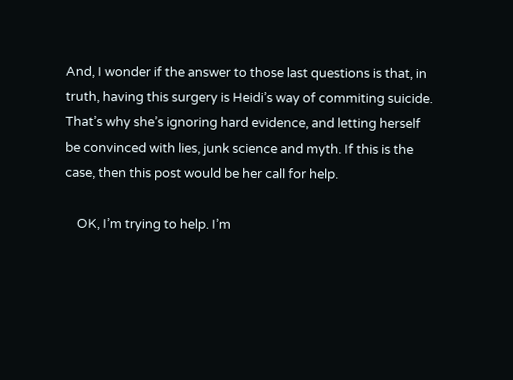And, I wonder if the answer to those last questions is that, in truth, having this surgery is Heidi’s way of commiting suicide. That’s why she’s ignoring hard evidence, and letting herself be convinced with lies, junk science and myth. If this is the case, then this post would be her call for help.

    OK, I’m trying to help. I’m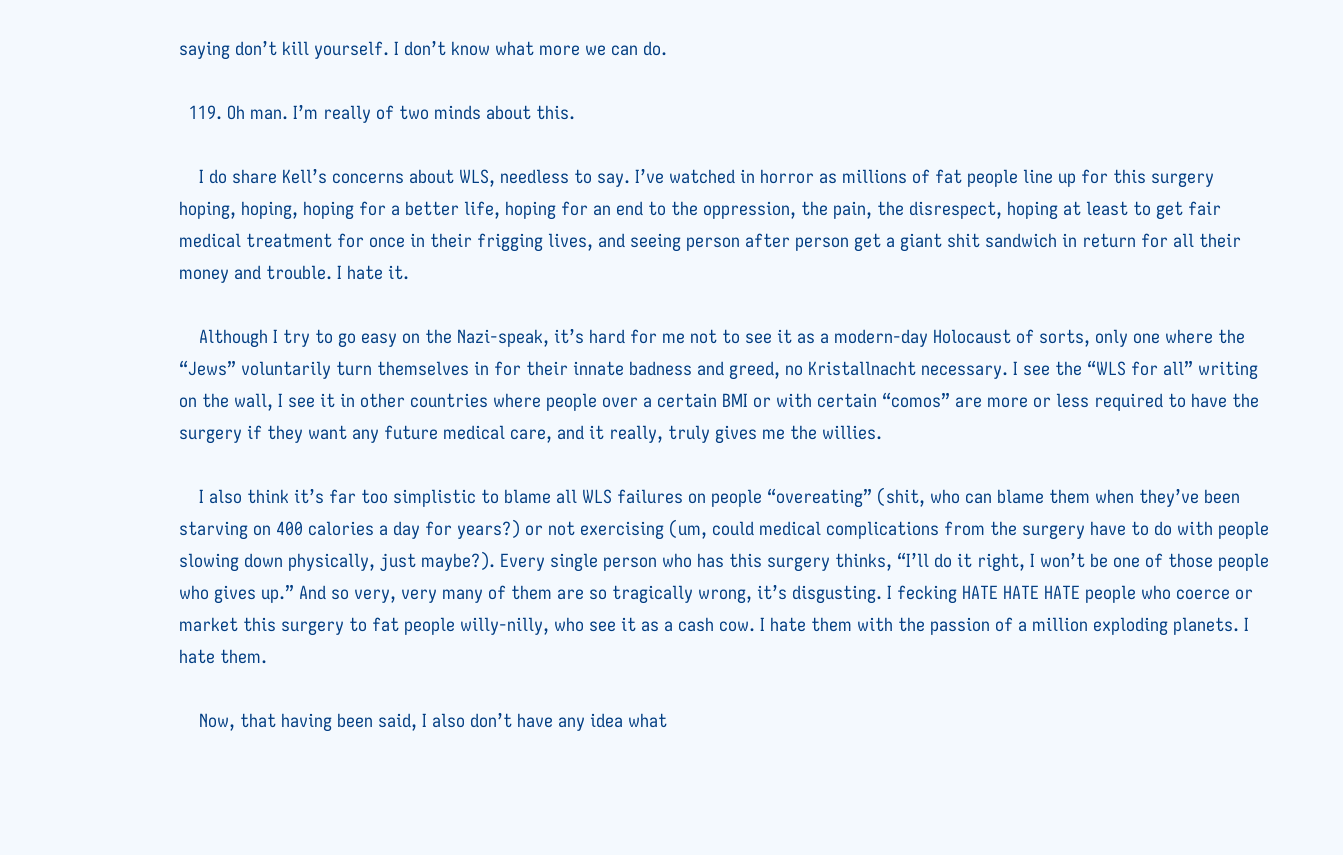saying don’t kill yourself. I don’t know what more we can do.

  119. Oh man. I’m really of two minds about this.

    I do share Kell’s concerns about WLS, needless to say. I’ve watched in horror as millions of fat people line up for this surgery hoping, hoping, hoping for a better life, hoping for an end to the oppression, the pain, the disrespect, hoping at least to get fair medical treatment for once in their frigging lives, and seeing person after person get a giant shit sandwich in return for all their money and trouble. I hate it.

    Although I try to go easy on the Nazi-speak, it’s hard for me not to see it as a modern-day Holocaust of sorts, only one where the “Jews” voluntarily turn themselves in for their innate badness and greed, no Kristallnacht necessary. I see the “WLS for all” writing on the wall, I see it in other countries where people over a certain BMI or with certain “comos” are more or less required to have the surgery if they want any future medical care, and it really, truly gives me the willies.

    I also think it’s far too simplistic to blame all WLS failures on people “overeating” (shit, who can blame them when they’ve been starving on 400 calories a day for years?) or not exercising (um, could medical complications from the surgery have to do with people slowing down physically, just maybe?). Every single person who has this surgery thinks, “I’ll do it right, I won’t be one of those people who gives up.” And so very, very many of them are so tragically wrong, it’s disgusting. I fecking HATE HATE HATE people who coerce or market this surgery to fat people willy-nilly, who see it as a cash cow. I hate them with the passion of a million exploding planets. I hate them.

    Now, that having been said, I also don’t have any idea what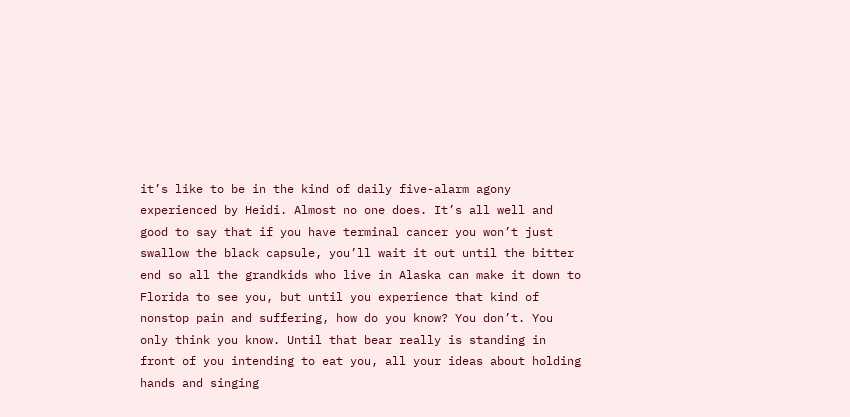it’s like to be in the kind of daily five-alarm agony experienced by Heidi. Almost no one does. It’s all well and good to say that if you have terminal cancer you won’t just swallow the black capsule, you’ll wait it out until the bitter end so all the grandkids who live in Alaska can make it down to Florida to see you, but until you experience that kind of nonstop pain and suffering, how do you know? You don’t. You only think you know. Until that bear really is standing in front of you intending to eat you, all your ideas about holding hands and singing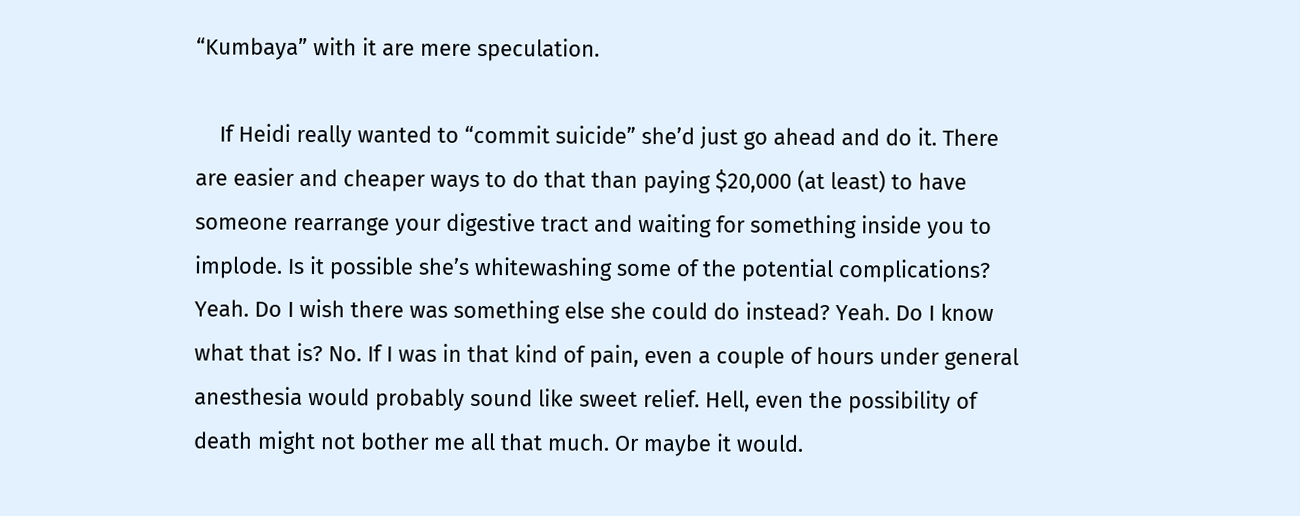“Kumbaya” with it are mere speculation.

    If Heidi really wanted to “commit suicide” she’d just go ahead and do it. There are easier and cheaper ways to do that than paying $20,000 (at least) to have someone rearrange your digestive tract and waiting for something inside you to implode. Is it possible she’s whitewashing some of the potential complications? Yeah. Do I wish there was something else she could do instead? Yeah. Do I know what that is? No. If I was in that kind of pain, even a couple of hours under general anesthesia would probably sound like sweet relief. Hell, even the possibility of death might not bother me all that much. Or maybe it would.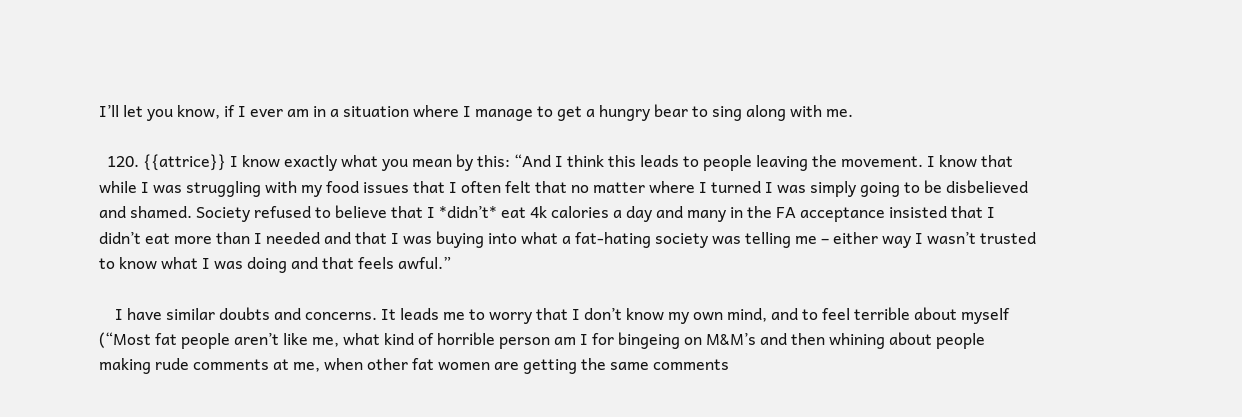I’ll let you know, if I ever am in a situation where I manage to get a hungry bear to sing along with me.

  120. {{attrice}} I know exactly what you mean by this: “And I think this leads to people leaving the movement. I know that while I was struggling with my food issues that I often felt that no matter where I turned I was simply going to be disbelieved and shamed. Society refused to believe that I *didn’t* eat 4k calories a day and many in the FA acceptance insisted that I didn’t eat more than I needed and that I was buying into what a fat-hating society was telling me – either way I wasn’t trusted to know what I was doing and that feels awful.”

    I have similar doubts and concerns. It leads me to worry that I don’t know my own mind, and to feel terrible about myself (“Most fat people aren’t like me, what kind of horrible person am I for bingeing on M&M’s and then whining about people making rude comments at me, when other fat women are getting the same comments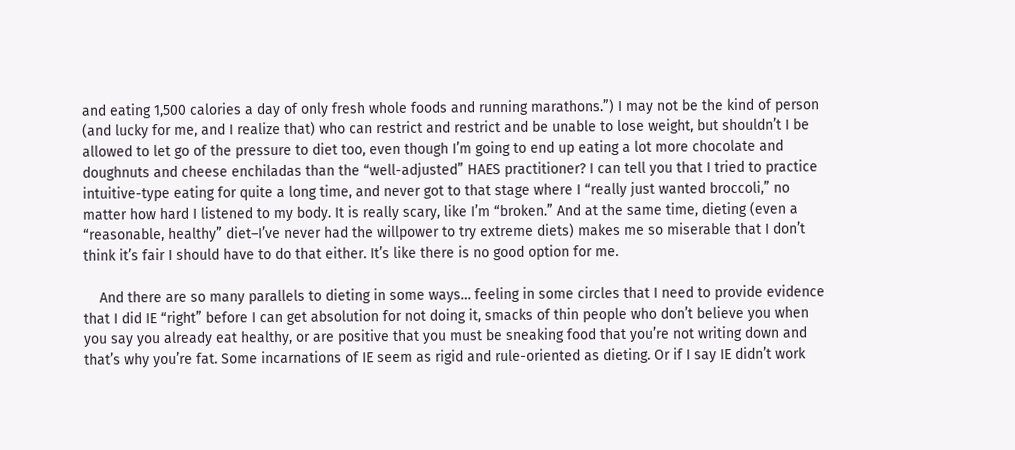and eating 1,500 calories a day of only fresh whole foods and running marathons.”) I may not be the kind of person (and lucky for me, and I realize that) who can restrict and restrict and be unable to lose weight, but shouldn’t I be allowed to let go of the pressure to diet too, even though I’m going to end up eating a lot more chocolate and doughnuts and cheese enchiladas than the “well-adjusted” HAES practitioner? I can tell you that I tried to practice intuitive-type eating for quite a long time, and never got to that stage where I “really just wanted broccoli,” no matter how hard I listened to my body. It is really scary, like I’m “broken.” And at the same time, dieting (even a “reasonable, healthy” diet–I’ve never had the willpower to try extreme diets) makes me so miserable that I don’t think it’s fair I should have to do that either. It’s like there is no good option for me.

    And there are so many parallels to dieting in some ways… feeling in some circles that I need to provide evidence that I did IE “right” before I can get absolution for not doing it, smacks of thin people who don’t believe you when you say you already eat healthy, or are positive that you must be sneaking food that you’re not writing down and that’s why you’re fat. Some incarnations of IE seem as rigid and rule-oriented as dieting. Or if I say IE didn’t work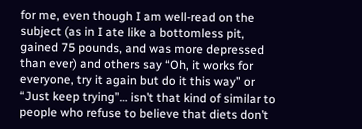for me, even though I am well-read on the subject (as in I ate like a bottomless pit, gained 75 pounds, and was more depressed than ever) and others say “Oh, it works for everyone, try it again but do it this way” or “Just keep trying”… isn’t that kind of similar to people who refuse to believe that diets don’t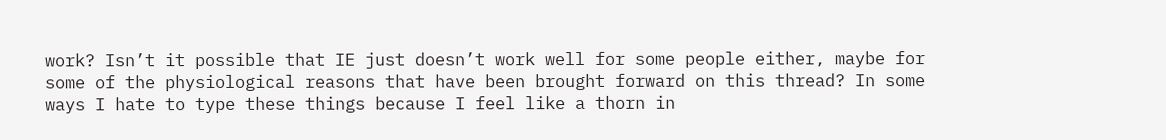work? Isn’t it possible that IE just doesn’t work well for some people either, maybe for some of the physiological reasons that have been brought forward on this thread? In some ways I hate to type these things because I feel like a thorn in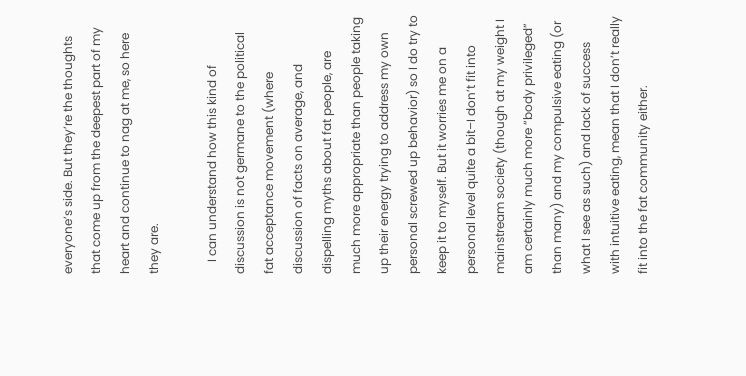everyone’s side. But they’re the thoughts that come up from the deepest part of my heart and continue to nag at me, so here they are.

    I can understand how this kind of discussion is not germane to the political fat acceptance movement (where discussion of facts on average, and dispelling myths about fat people, are much more appropriate than people taking up their energy trying to address my own personal screwed up behavior) so I do try to keep it to myself. But it worries me on a personal level quite a bit–I don’t fit into mainstream society (though at my weight I am certainly much more “body privileged” than many) and my compulsive eating (or what I see as such) and lack of success with intuitive eating, mean that I don’t really fit into the fat community either.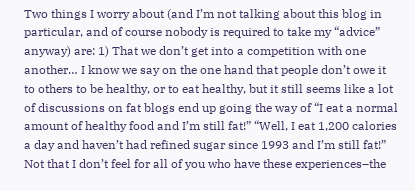Two things I worry about (and I’m not talking about this blog in particular, and of course nobody is required to take my “advice” anyway) are: 1) That we don’t get into a competition with one another… I know we say on the one hand that people don’t owe it to others to be healthy, or to eat healthy, but it still seems like a lot of discussions on fat blogs end up going the way of “I eat a normal amount of healthy food and I’m still fat!” “Well, I eat 1,200 calories a day and haven’t had refined sugar since 1993 and I’m still fat!” Not that I don’t feel for all of you who have these experiences–the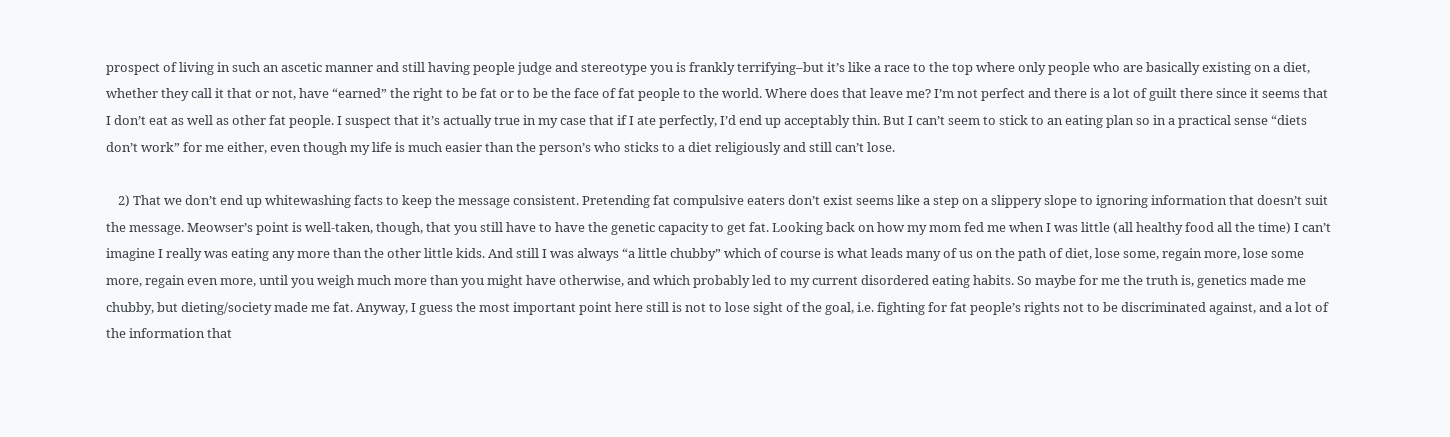prospect of living in such an ascetic manner and still having people judge and stereotype you is frankly terrifying–but it’s like a race to the top where only people who are basically existing on a diet, whether they call it that or not, have “earned” the right to be fat or to be the face of fat people to the world. Where does that leave me? I’m not perfect and there is a lot of guilt there since it seems that I don’t eat as well as other fat people. I suspect that it’s actually true in my case that if I ate perfectly, I’d end up acceptably thin. But I can’t seem to stick to an eating plan so in a practical sense “diets don’t work” for me either, even though my life is much easier than the person’s who sticks to a diet religiously and still can’t lose.

    2) That we don’t end up whitewashing facts to keep the message consistent. Pretending fat compulsive eaters don’t exist seems like a step on a slippery slope to ignoring information that doesn’t suit the message. Meowser’s point is well-taken, though, that you still have to have the genetic capacity to get fat. Looking back on how my mom fed me when I was little (all healthy food all the time) I can’t imagine I really was eating any more than the other little kids. And still I was always “a little chubby” which of course is what leads many of us on the path of diet, lose some, regain more, lose some more, regain even more, until you weigh much more than you might have otherwise, and which probably led to my current disordered eating habits. So maybe for me the truth is, genetics made me chubby, but dieting/society made me fat. Anyway, I guess the most important point here still is not to lose sight of the goal, i.e. fighting for fat people’s rights not to be discriminated against, and a lot of the information that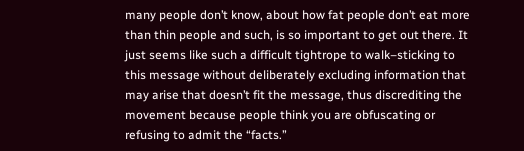many people don’t know, about how fat people don’t eat more than thin people and such, is so important to get out there. It just seems like such a difficult tightrope to walk–sticking to this message without deliberately excluding information that may arise that doesn’t fit the message, thus discrediting the movement because people think you are obfuscating or refusing to admit the “facts.”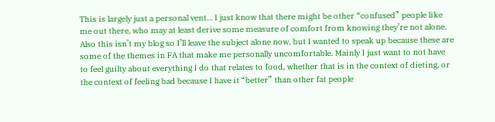This is largely just a personal vent… I just know that there might be other “confused” people like me out there, who may at least derive some measure of comfort from knowing they’re not alone. Also this isn’t my blog so I’ll leave the subject alone now, but I wanted to speak up because these are some of the themes in FA that make me personally uncomfortable. Mainly I just want to not have to feel guilty about everything I do that relates to food, whether that is in the context of dieting, or the context of feeling bad because I have it “better” than other fat people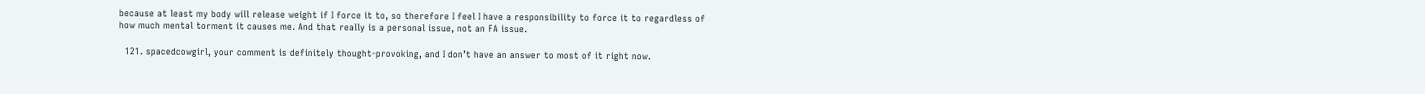because at least my body will release weight if I force it to, so therefore I feel I have a responsibility to force it to regardless of how much mental torment it causes me. And that really is a personal issue, not an FA issue.

  121. spacedcowgirl, your comment is definitely thought-provoking, and I don’t have an answer to most of it right now.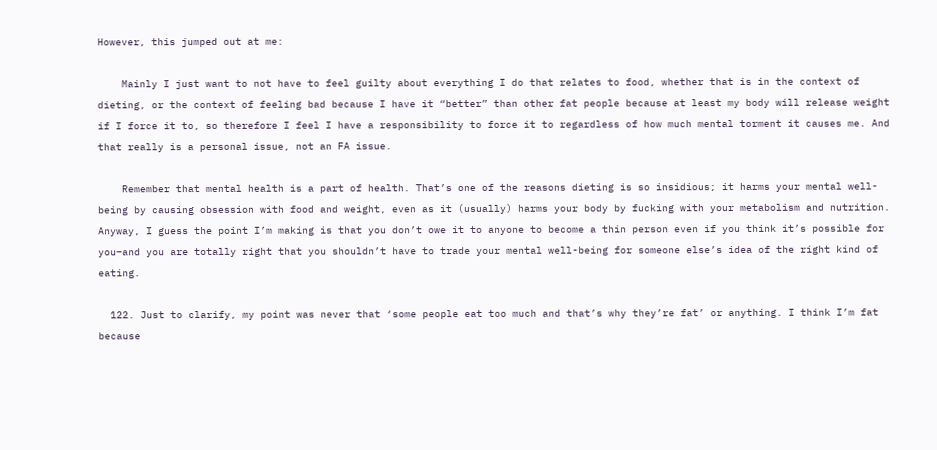However, this jumped out at me:

    Mainly I just want to not have to feel guilty about everything I do that relates to food, whether that is in the context of dieting, or the context of feeling bad because I have it “better” than other fat people because at least my body will release weight if I force it to, so therefore I feel I have a responsibility to force it to regardless of how much mental torment it causes me. And that really is a personal issue, not an FA issue.

    Remember that mental health is a part of health. That’s one of the reasons dieting is so insidious; it harms your mental well-being by causing obsession with food and weight, even as it (usually) harms your body by fucking with your metabolism and nutrition. Anyway, I guess the point I’m making is that you don’t owe it to anyone to become a thin person even if you think it’s possible for you–and you are totally right that you shouldn’t have to trade your mental well-being for someone else’s idea of the right kind of eating.

  122. Just to clarify, my point was never that ‘some people eat too much and that’s why they’re fat’ or anything. I think I’m fat because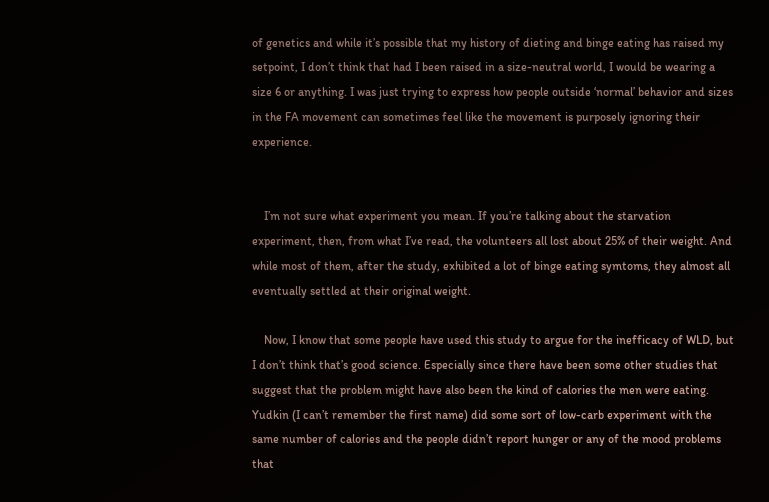of genetics and while it’s possible that my history of dieting and binge eating has raised my setpoint, I don’t think that had I been raised in a size-neutral world, I would be wearing a size 6 or anything. I was just trying to express how people outside ‘normal’ behavior and sizes in the FA movement can sometimes feel like the movement is purposely ignoring their experience.


    I’m not sure what experiment you mean. If you’re talking about the starvation experiment, then, from what I’ve read, the volunteers all lost about 25% of their weight. And while most of them, after the study, exhibited a lot of binge eating symtoms, they almost all eventually settled at their original weight.

    Now, I know that some people have used this study to argue for the inefficacy of WLD, but I don’t think that’s good science. Especially since there have been some other studies that suggest that the problem might have also been the kind of calories the men were eating. Yudkin (I can’t remember the first name) did some sort of low-carb experiment with the same number of calories and the people didn’t report hunger or any of the mood problems that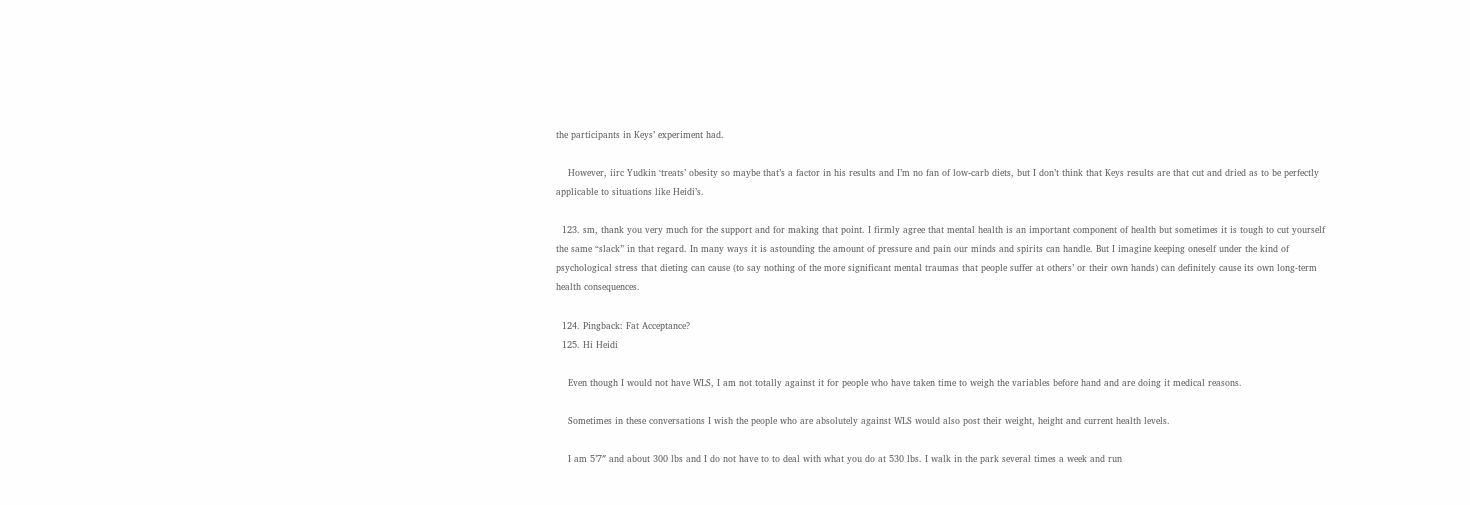the participants in Keys’ experiment had.

    However, iirc Yudkin ‘treats’ obesity so maybe that’s a factor in his results and I’m no fan of low-carb diets, but I don’t think that Keys results are that cut and dried as to be perfectly applicable to situations like Heidi’s.

  123. sm, thank you very much for the support and for making that point. I firmly agree that mental health is an important component of health but sometimes it is tough to cut yourself the same “slack” in that regard. In many ways it is astounding the amount of pressure and pain our minds and spirits can handle. But I imagine keeping oneself under the kind of psychological stress that dieting can cause (to say nothing of the more significant mental traumas that people suffer at others’ or their own hands) can definitely cause its own long-term health consequences.

  124. Pingback: Fat Acceptance?
  125. Hi Heidi

    Even though I would not have WLS, I am not totally against it for people who have taken time to weigh the variables before hand and are doing it medical reasons.

    Sometimes in these conversations I wish the people who are absolutely against WLS would also post their weight, height and current health levels.

    I am 5’7″ and about 300 lbs and I do not have to to deal with what you do at 530 lbs. I walk in the park several times a week and run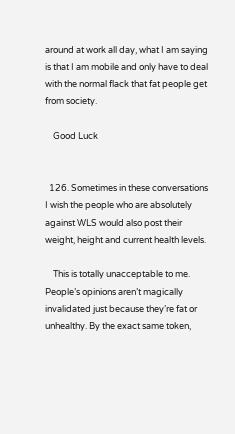around at work all day, what I am saying is that I am mobile and only have to deal with the normal flack that fat people get from society.

    Good Luck


  126. Sometimes in these conversations I wish the people who are absolutely against WLS would also post their weight, height and current health levels.

    This is totally unacceptable to me. People’s opinions aren’t magically invalidated just because they’re fat or unhealthy. By the exact same token,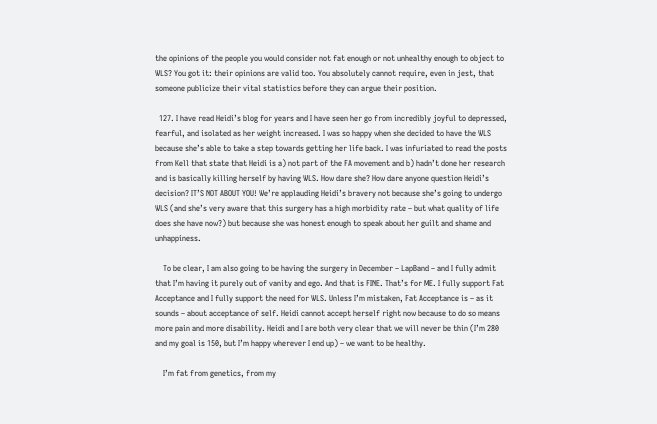the opinions of the people you would consider not fat enough or not unhealthy enough to object to WLS? You got it: their opinions are valid too. You absolutely cannot require, even in jest, that someone publicize their vital statistics before they can argue their position.

  127. I have read Heidi’s blog for years and I have seen her go from incredibly joyful to depressed, fearful, and isolated as her weight increased. I was so happy when she decided to have the WLS because she’s able to take a step towards getting her life back. I was infuriated to read the posts from Kell that state that Heidi is a) not part of the FA movement and b) hadn’t done her research and is basically killing herself by having WLS. How dare she? How dare anyone question Heidi’s decision? IT’S NOT ABOUT YOU! We’re applauding Heidi’s bravery not because she’s going to undergo WLS (and she’s very aware that this surgery has a high morbidity rate – but what quality of life does she have now?) but because she was honest enough to speak about her guilt and shame and unhappiness.

    To be clear, I am also going to be having the surgery in December – LapBand – and I fully admit that I’m having it purely out of vanity and ego. And that is FINE. That’s for ME. I fully support Fat Acceptance and I fully support the need for WLS. Unless I’m mistaken, Fat Acceptance is – as it sounds – about acceptance of self. Heidi cannot accept herself right now because to do so means more pain and more disability. Heidi and I are both very clear that we will never be thin (I’m 280 and my goal is 150, but I’m happy wherever I end up) – we want to be healthy.

    I’m fat from genetics, from my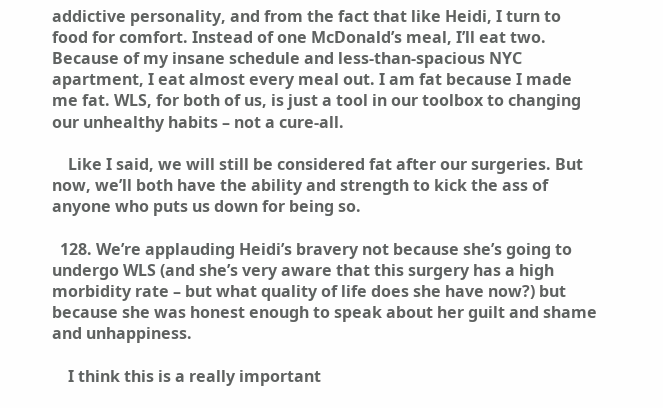addictive personality, and from the fact that like Heidi, I turn to food for comfort. Instead of one McDonald’s meal, I’ll eat two. Because of my insane schedule and less-than-spacious NYC apartment, I eat almost every meal out. I am fat because I made me fat. WLS, for both of us, is just a tool in our toolbox to changing our unhealthy habits – not a cure-all.

    Like I said, we will still be considered fat after our surgeries. But now, we’ll both have the ability and strength to kick the ass of anyone who puts us down for being so.

  128. We’re applauding Heidi’s bravery not because she’s going to undergo WLS (and she’s very aware that this surgery has a high morbidity rate – but what quality of life does she have now?) but because she was honest enough to speak about her guilt and shame and unhappiness.

    I think this is a really important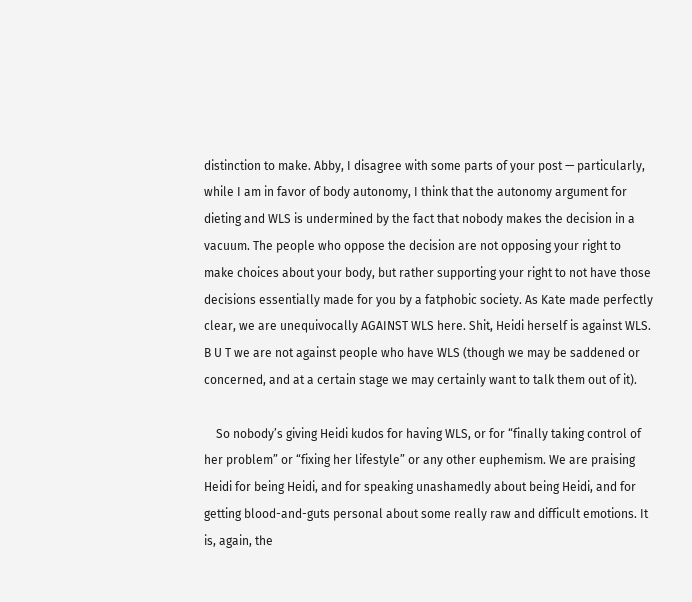distinction to make. Abby, I disagree with some parts of your post — particularly, while I am in favor of body autonomy, I think that the autonomy argument for dieting and WLS is undermined by the fact that nobody makes the decision in a vacuum. The people who oppose the decision are not opposing your right to make choices about your body, but rather supporting your right to not have those decisions essentially made for you by a fatphobic society. As Kate made perfectly clear, we are unequivocally AGAINST WLS here. Shit, Heidi herself is against WLS. B U T we are not against people who have WLS (though we may be saddened or concerned, and at a certain stage we may certainly want to talk them out of it).

    So nobody’s giving Heidi kudos for having WLS, or for “finally taking control of her problem” or “fixing her lifestyle” or any other euphemism. We are praising Heidi for being Heidi, and for speaking unashamedly about being Heidi, and for getting blood-and-guts personal about some really raw and difficult emotions. It is, again, the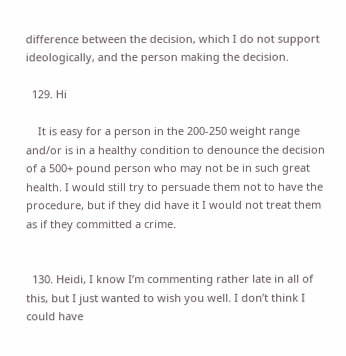difference between the decision, which I do not support ideologically, and the person making the decision.

  129. Hi

    It is easy for a person in the 200-250 weight range and/or is in a healthy condition to denounce the decision of a 500+ pound person who may not be in such great health. I would still try to persuade them not to have the procedure, but if they did have it I would not treat them as if they committed a crime.


  130. Heidi, I know I’m commenting rather late in all of this, but I just wanted to wish you well. I don’t think I could have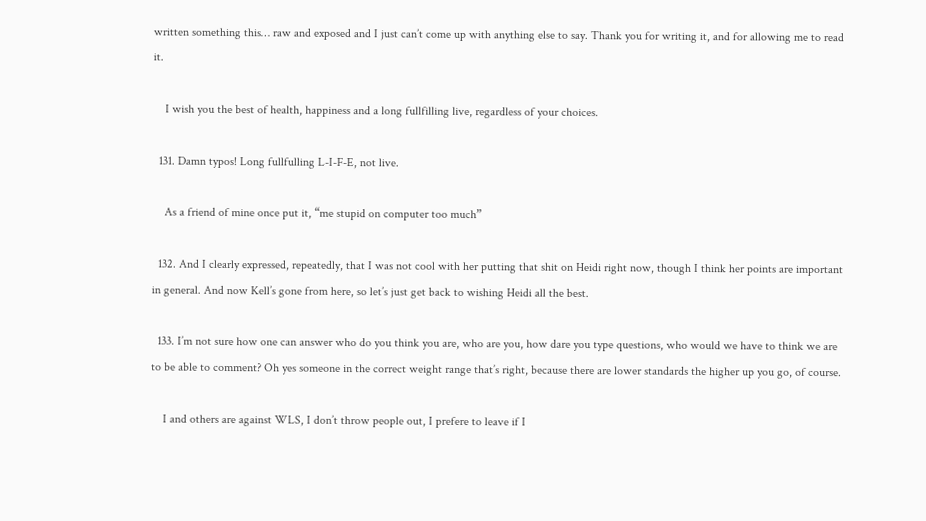written something this… raw and exposed and I just can’t come up with anything else to say. Thank you for writing it, and for allowing me to read it.

    I wish you the best of health, happiness and a long fullfilling live, regardless of your choices.

  131. Damn typos! Long fullfulling L-I-F-E, not live.

    As a friend of mine once put it, “me stupid on computer too much”

  132. And I clearly expressed, repeatedly, that I was not cool with her putting that shit on Heidi right now, though I think her points are important in general. And now Kell’s gone from here, so let’s just get back to wishing Heidi all the best.

  133. I’m not sure how one can answer who do you think you are, who are you, how dare you type questions, who would we have to think we are to be able to comment? Oh yes someone in the correct weight range that’s right, because there are lower standards the higher up you go, of course.

    I and others are against WLS, I don’t throw people out, I prefere to leave if I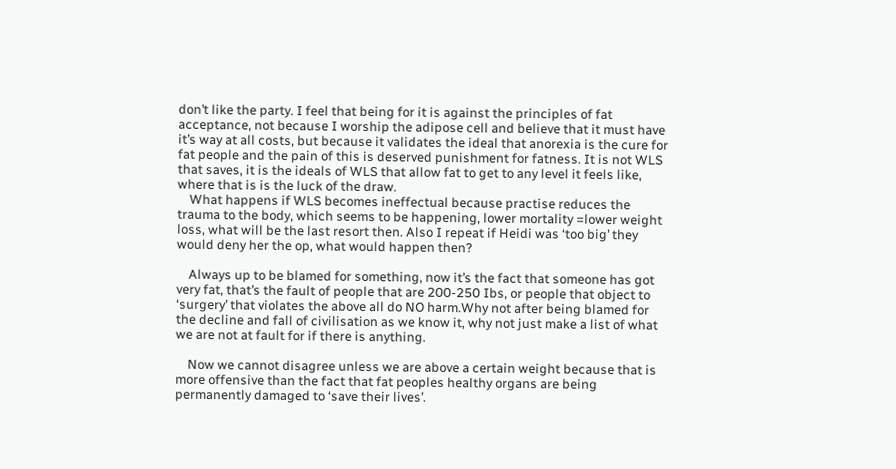don’t like the party. I feel that being for it is against the principles of fat acceptance, not because I worship the adipose cell and believe that it must have it’s way at all costs, but because it validates the ideal that anorexia is the cure for fat people and the pain of this is deserved punishment for fatness. It is not WLS that saves, it is the ideals of WLS that allow fat to get to any level it feels like, where that is is the luck of the draw.
    What happens if WLS becomes ineffectual because practise reduces the trauma to the body, which seems to be happening, lower mortality =lower weight loss, what will be the last resort then. Also I repeat if Heidi was ‘too big’ they would deny her the op, what would happen then?

    Always up to be blamed for something, now it’s the fact that someone has got very fat, that’s the fault of people that are 200-250 Ibs, or people that object to ‘surgery’ that violates the above all do NO harm.Why not after being blamed for the decline and fall of civilisation as we know it, why not just make a list of what we are not at fault for if there is anything.

    Now we cannot disagree unless we are above a certain weight because that is more offensive than the fact that fat peoples healthy organs are being permanently damaged to ‘save their lives’.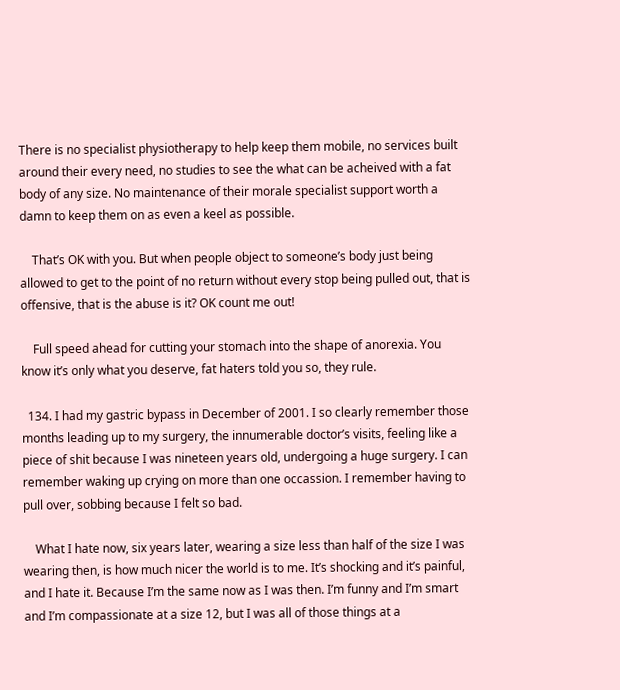There is no specialist physiotherapy to help keep them mobile, no services built around their every need, no studies to see the what can be acheived with a fat body of any size. No maintenance of their morale specialist support worth a damn to keep them on as even a keel as possible.

    That’s OK with you. But when people object to someone’s body just being allowed to get to the point of no return without every stop being pulled out, that is offensive, that is the abuse is it? OK count me out!

    Full speed ahead for cutting your stomach into the shape of anorexia. You know it’s only what you deserve, fat haters told you so, they rule.

  134. I had my gastric bypass in December of 2001. I so clearly remember those months leading up to my surgery, the innumerable doctor’s visits, feeling like a piece of shit because I was nineteen years old, undergoing a huge surgery. I can remember waking up crying on more than one occassion. I remember having to pull over, sobbing because I felt so bad.

    What I hate now, six years later, wearing a size less than half of the size I was wearing then, is how much nicer the world is to me. It’s shocking and it’s painful, and I hate it. Because I’m the same now as I was then. I’m funny and I’m smart and I’m compassionate at a size 12, but I was all of those things at a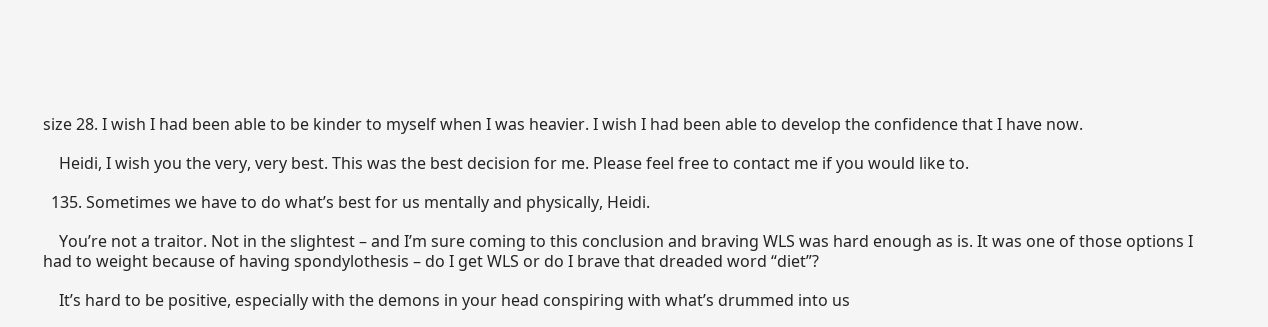size 28. I wish I had been able to be kinder to myself when I was heavier. I wish I had been able to develop the confidence that I have now.

    Heidi, I wish you the very, very best. This was the best decision for me. Please feel free to contact me if you would like to.

  135. Sometimes we have to do what’s best for us mentally and physically, Heidi.

    You’re not a traitor. Not in the slightest – and I’m sure coming to this conclusion and braving WLS was hard enough as is. It was one of those options I had to weight because of having spondylothesis – do I get WLS or do I brave that dreaded word “diet”?

    It’s hard to be positive, especially with the demons in your head conspiring with what’s drummed into us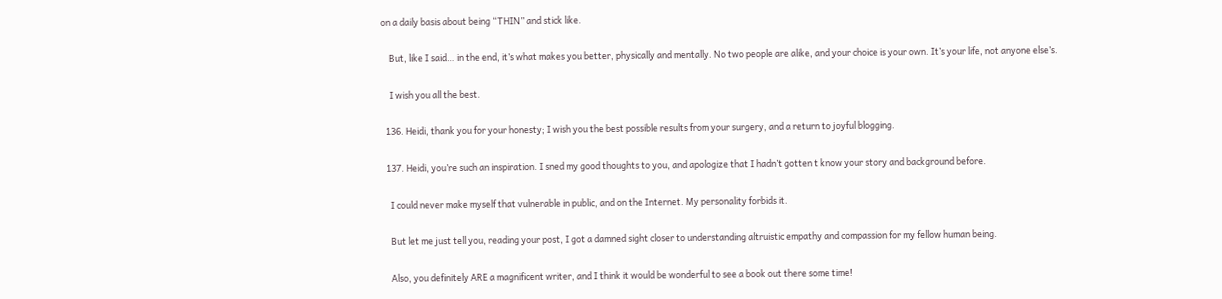on a daily basis about being “THIN” and stick like.

    But, like I said… in the end, it’s what makes you better, physically and mentally. No two people are alike, and your choice is your own. It’s your life, not anyone else’s.

    I wish you all the best.

  136. Heidi, thank you for your honesty; I wish you the best possible results from your surgery, and a return to joyful blogging.

  137. Heidi, you’re such an inspiration. I sned my good thoughts to you, and apologize that I hadn’t gotten t know your story and background before.

    I could never make myself that vulnerable in public, and on the Internet. My personality forbids it.

    But let me just tell you, reading your post, I got a damned sight closer to understanding altruistic empathy and compassion for my fellow human being.

    Also, you definitely ARE a magnificent writer, and I think it would be wonderful to see a book out there some time!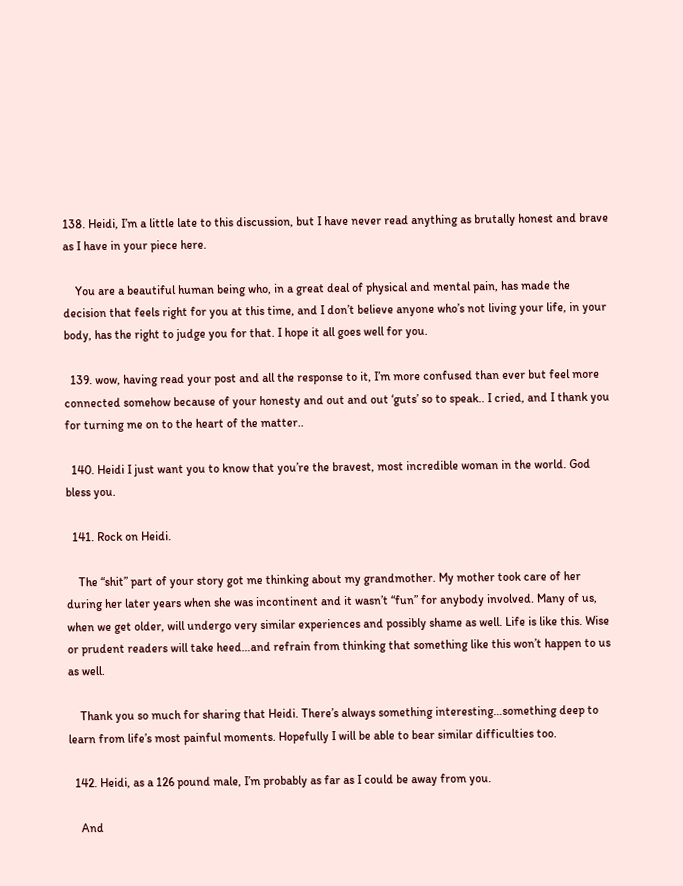138. Heidi, I’m a little late to this discussion, but I have never read anything as brutally honest and brave as I have in your piece here.

    You are a beautiful human being who, in a great deal of physical and mental pain, has made the decision that feels right for you at this time, and I don’t believe anyone who’s not living your life, in your body, has the right to judge you for that. I hope it all goes well for you.

  139. wow, having read your post and all the response to it, I’m more confused than ever but feel more connected somehow because of your honesty and out and out ‘guts’ so to speak.. I cried, and I thank you for turning me on to the heart of the matter..

  140. Heidi I just want you to know that you’re the bravest, most incredible woman in the world. God bless you.

  141. Rock on Heidi.

    The “shit” part of your story got me thinking about my grandmother. My mother took care of her during her later years when she was incontinent and it wasn’t “fun” for anybody involved. Many of us, when we get older, will undergo very similar experiences and possibly shame as well. Life is like this. Wise or prudent readers will take heed…and refrain from thinking that something like this won’t happen to us as well.

    Thank you so much for sharing that Heidi. There’s always something interesting…something deep to learn from life’s most painful moments. Hopefully I will be able to bear similar difficulties too.

  142. Heidi, as a 126 pound male, I’m probably as far as I could be away from you.

    And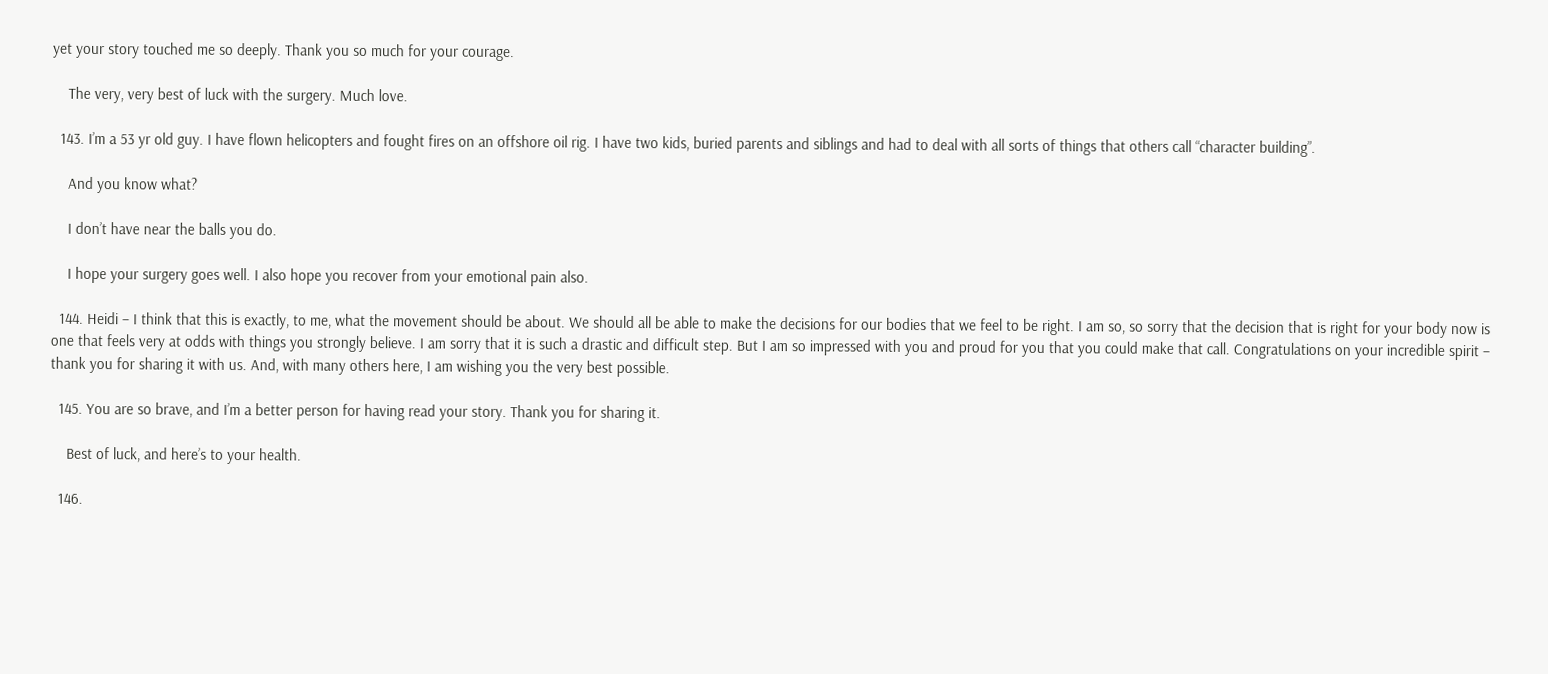yet your story touched me so deeply. Thank you so much for your courage.

    The very, very best of luck with the surgery. Much love.

  143. I’m a 53 yr old guy. I have flown helicopters and fought fires on an offshore oil rig. I have two kids, buried parents and siblings and had to deal with all sorts of things that others call “character building”.

    And you know what?

    I don’t have near the balls you do.

    I hope your surgery goes well. I also hope you recover from your emotional pain also.

  144. Heidi – I think that this is exactly, to me, what the movement should be about. We should all be able to make the decisions for our bodies that we feel to be right. I am so, so sorry that the decision that is right for your body now is one that feels very at odds with things you strongly believe. I am sorry that it is such a drastic and difficult step. But I am so impressed with you and proud for you that you could make that call. Congratulations on your incredible spirit – thank you for sharing it with us. And, with many others here, I am wishing you the very best possible.

  145. You are so brave, and I’m a better person for having read your story. Thank you for sharing it.

    Best of luck, and here’s to your health.

  146.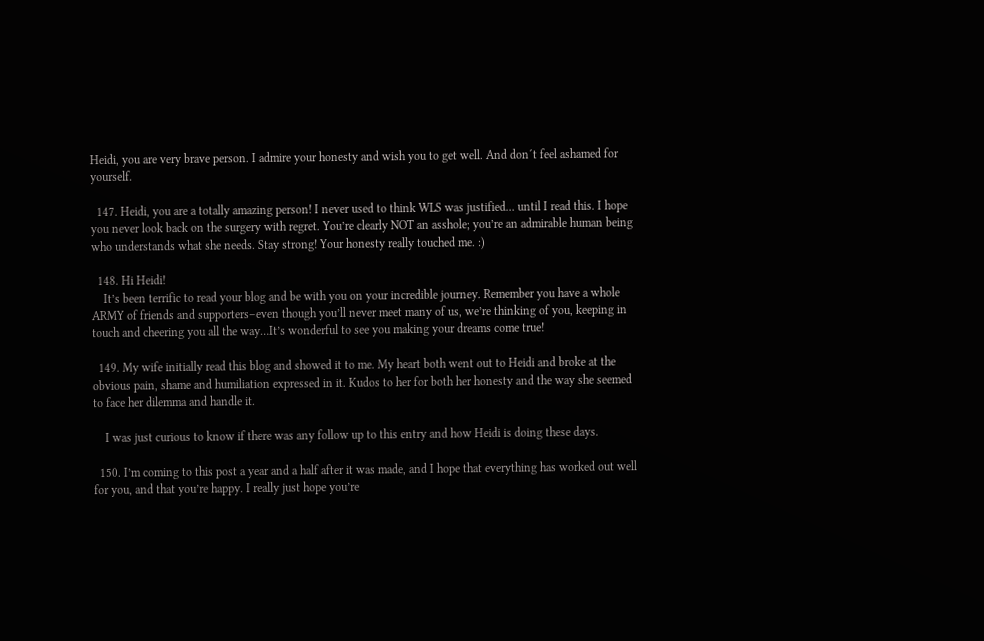Heidi, you are very brave person. I admire your honesty and wish you to get well. And don´t feel ashamed for yourself.

  147. Heidi, you are a totally amazing person! I never used to think WLS was justified… until I read this. I hope you never look back on the surgery with regret. You’re clearly NOT an asshole; you’re an admirable human being who understands what she needs. Stay strong! Your honesty really touched me. :)

  148. Hi Heidi!
    It’s been terrific to read your blog and be with you on your incredible journey. Remember you have a whole ARMY of friends and supporters–even though you’ll never meet many of us, we’re thinking of you, keeping in touch and cheering you all the way…It’s wonderful to see you making your dreams come true!

  149. My wife initially read this blog and showed it to me. My heart both went out to Heidi and broke at the obvious pain, shame and humiliation expressed in it. Kudos to her for both her honesty and the way she seemed to face her dilemma and handle it.

    I was just curious to know if there was any follow up to this entry and how Heidi is doing these days.

  150. I’m coming to this post a year and a half after it was made, and I hope that everything has worked out well for you, and that you’re happy. I really just hope you’re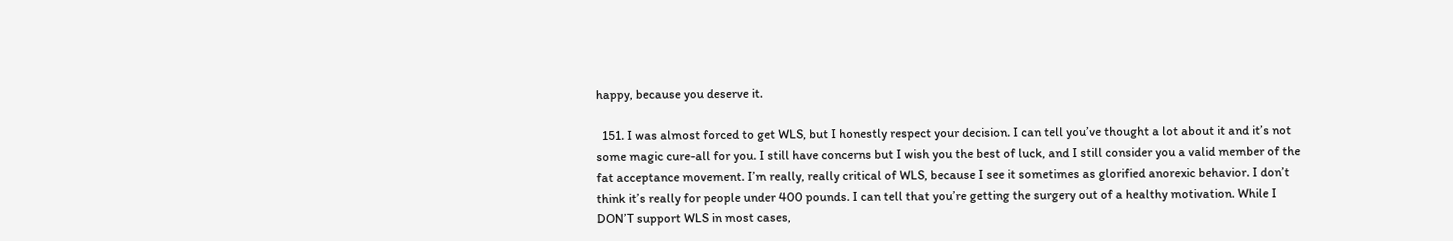happy, because you deserve it.

  151. I was almost forced to get WLS, but I honestly respect your decision. I can tell you’ve thought a lot about it and it’s not some magic cure-all for you. I still have concerns but I wish you the best of luck, and I still consider you a valid member of the fat acceptance movement. I’m really, really critical of WLS, because I see it sometimes as glorified anorexic behavior. I don’t think it’s really for people under 400 pounds. I can tell that you’re getting the surgery out of a healthy motivation. While I DON’T support WLS in most cases,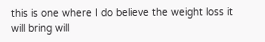this is one where I do believe the weight loss it will bring will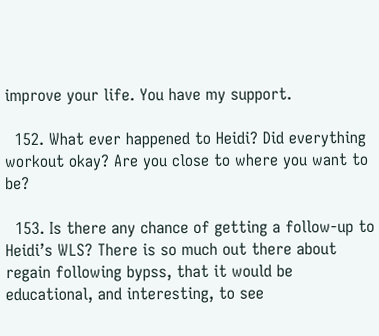improve your life. You have my support.

  152. What ever happened to Heidi? Did everything workout okay? Are you close to where you want to be?

  153. Is there any chance of getting a follow-up to Heidi’s WLS? There is so much out there about regain following bypss, that it would be educational, and interesting, to see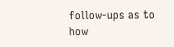follow-ups as to how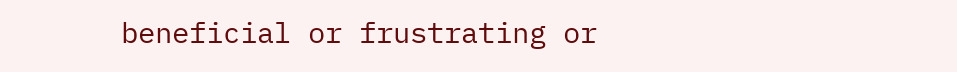beneficial or frustrating or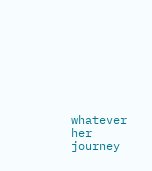whatever her journey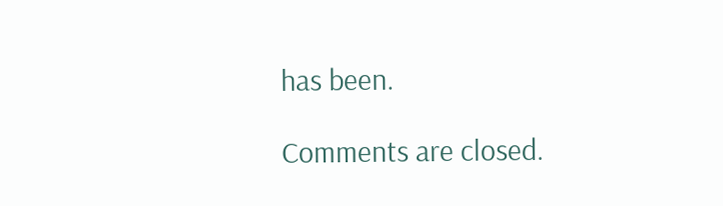has been.

Comments are closed.